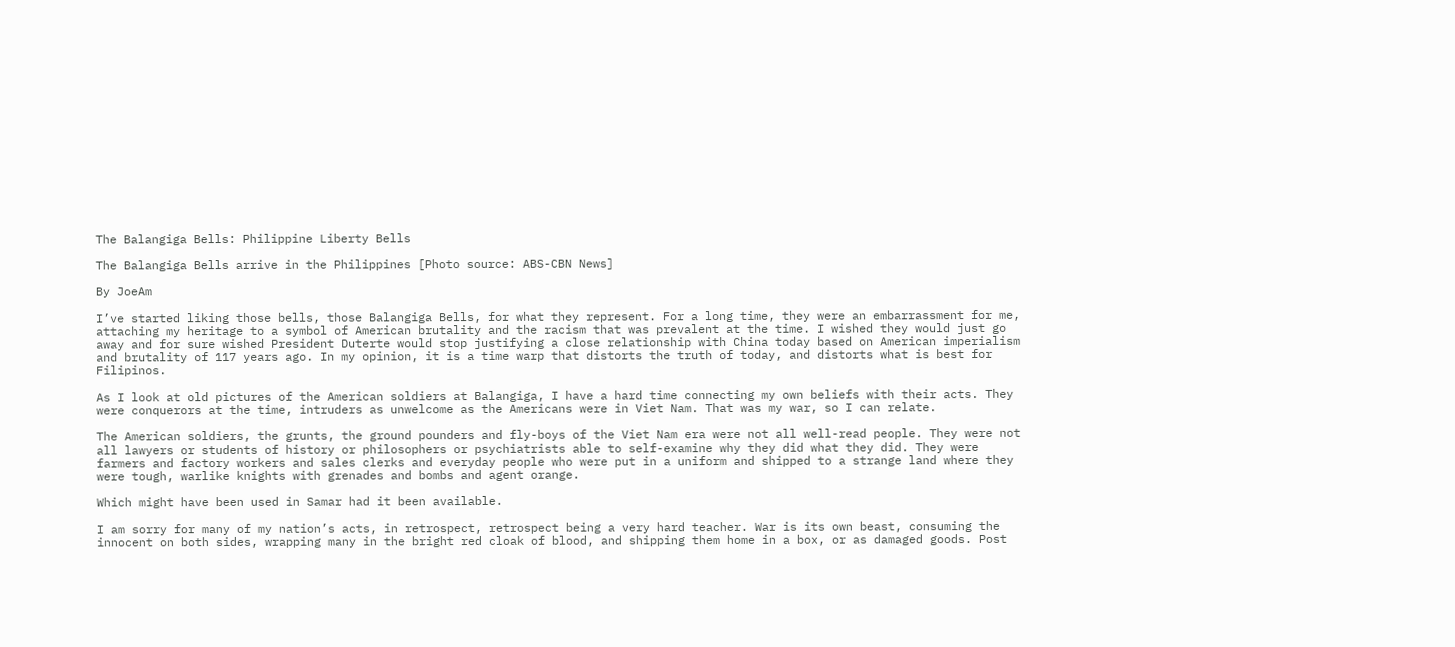The Balangiga Bells: Philippine Liberty Bells

The Balangiga Bells arrive in the Philippines [Photo source: ABS-CBN News]

By JoeAm

I’ve started liking those bells, those Balangiga Bells, for what they represent. For a long time, they were an embarrassment for me, attaching my heritage to a symbol of American brutality and the racism that was prevalent at the time. I wished they would just go away and for sure wished President Duterte would stop justifying a close relationship with China today based on American imperialism and brutality of 117 years ago. In my opinion, it is a time warp that distorts the truth of today, and distorts what is best for Filipinos.

As I look at old pictures of the American soldiers at Balangiga, I have a hard time connecting my own beliefs with their acts. They were conquerors at the time, intruders as unwelcome as the Americans were in Viet Nam. That was my war, so I can relate.

The American soldiers, the grunts, the ground pounders and fly-boys of the Viet Nam era were not all well-read people. They were not all lawyers or students of history or philosophers or psychiatrists able to self-examine why they did what they did. They were farmers and factory workers and sales clerks and everyday people who were put in a uniform and shipped to a strange land where they were tough, warlike knights with grenades and bombs and agent orange.

Which might have been used in Samar had it been available.

I am sorry for many of my nation’s acts, in retrospect, retrospect being a very hard teacher. War is its own beast, consuming the innocent on both sides, wrapping many in the bright red cloak of blood, and shipping them home in a box, or as damaged goods. Post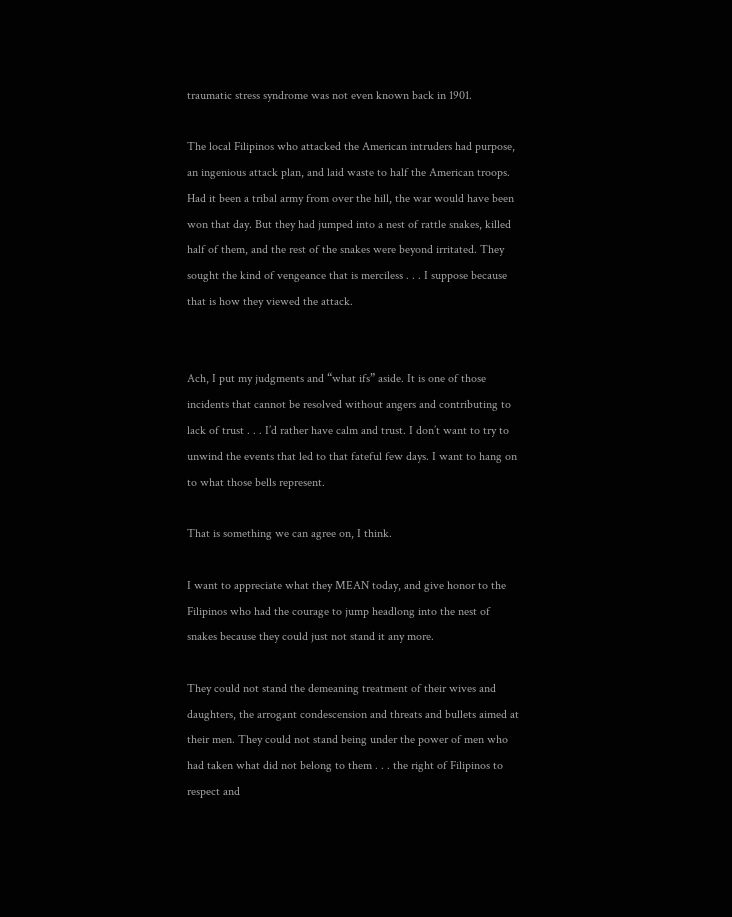traumatic stress syndrome was not even known back in 1901.

The local Filipinos who attacked the American intruders had purpose, an ingenious attack plan, and laid waste to half the American troops. Had it been a tribal army from over the hill, the war would have been won that day. But they had jumped into a nest of rattle snakes, killed half of them, and the rest of the snakes were beyond irritated. They sought the kind of vengeance that is merciless . . . I suppose because that is how they viewed the attack.


Ach, I put my judgments and “what ifs” aside. It is one of those incidents that cannot be resolved without angers and contributing to lack of trust . . . I’d rather have calm and trust. I don’t want to try to unwind the events that led to that fateful few days. I want to hang on to what those bells represent.

That is something we can agree on, I think.

I want to appreciate what they MEAN today, and give honor to the Filipinos who had the courage to jump headlong into the nest of snakes because they could just not stand it any more.

They could not stand the demeaning treatment of their wives and daughters, the arrogant condescension and threats and bullets aimed at their men. They could not stand being under the power of men who had taken what did not belong to them . . . the right of Filipinos to respect and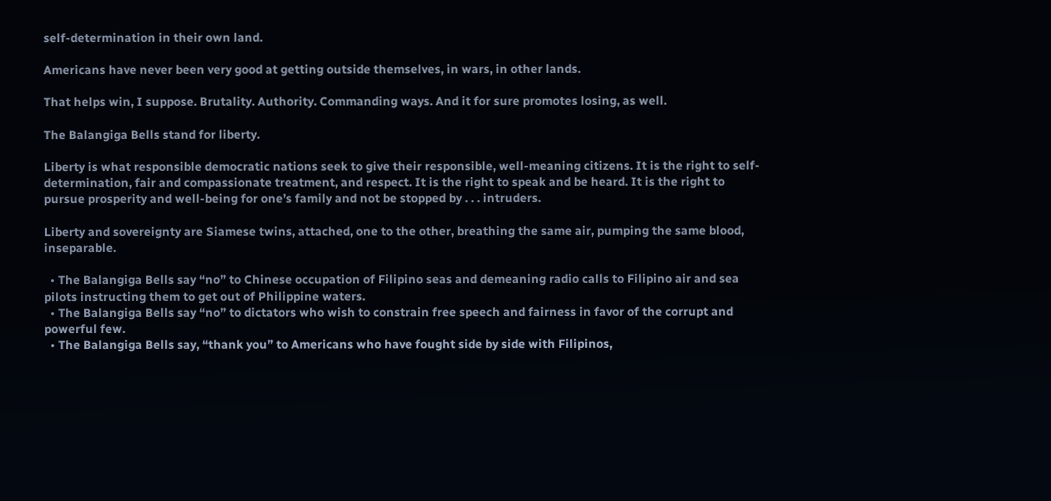self-determination in their own land.

Americans have never been very good at getting outside themselves, in wars, in other lands.

That helps win, I suppose. Brutality. Authority. Commanding ways. And it for sure promotes losing, as well.

The Balangiga Bells stand for liberty.

Liberty is what responsible democratic nations seek to give their responsible, well-meaning citizens. It is the right to self-determination, fair and compassionate treatment, and respect. It is the right to speak and be heard. It is the right to pursue prosperity and well-being for one’s family and not be stopped by . . . intruders.

Liberty and sovereignty are Siamese twins, attached, one to the other, breathing the same air, pumping the same blood, inseparable.

  • The Balangiga Bells say “no” to Chinese occupation of Filipino seas and demeaning radio calls to Filipino air and sea pilots instructing them to get out of Philippine waters.
  • The Balangiga Bells say “no” to dictators who wish to constrain free speech and fairness in favor of the corrupt and powerful few.
  • The Balangiga Bells say, “thank you” to Americans who have fought side by side with Filipinos,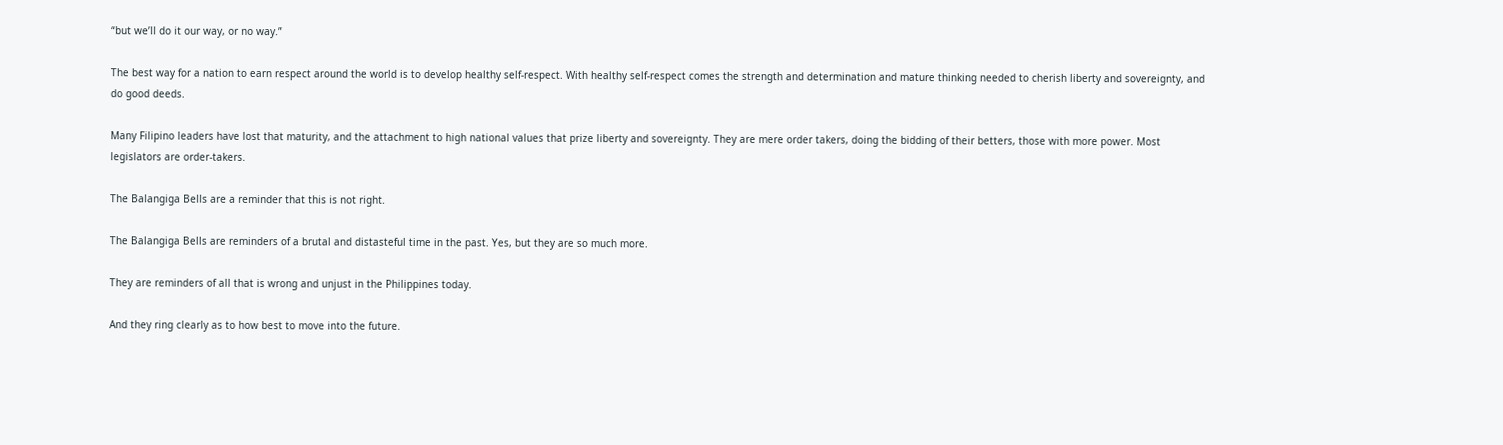“but we’ll do it our way, or no way.”

The best way for a nation to earn respect around the world is to develop healthy self-respect. With healthy self-respect comes the strength and determination and mature thinking needed to cherish liberty and sovereignty, and do good deeds.

Many Filipino leaders have lost that maturity, and the attachment to high national values that prize liberty and sovereignty. They are mere order takers, doing the bidding of their betters, those with more power. Most legislators are order-takers.

The Balangiga Bells are a reminder that this is not right.

The Balangiga Bells are reminders of a brutal and distasteful time in the past. Yes, but they are so much more.

They are reminders of all that is wrong and unjust in the Philippines today.

And they ring clearly as to how best to move into the future.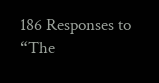186 Responses to “The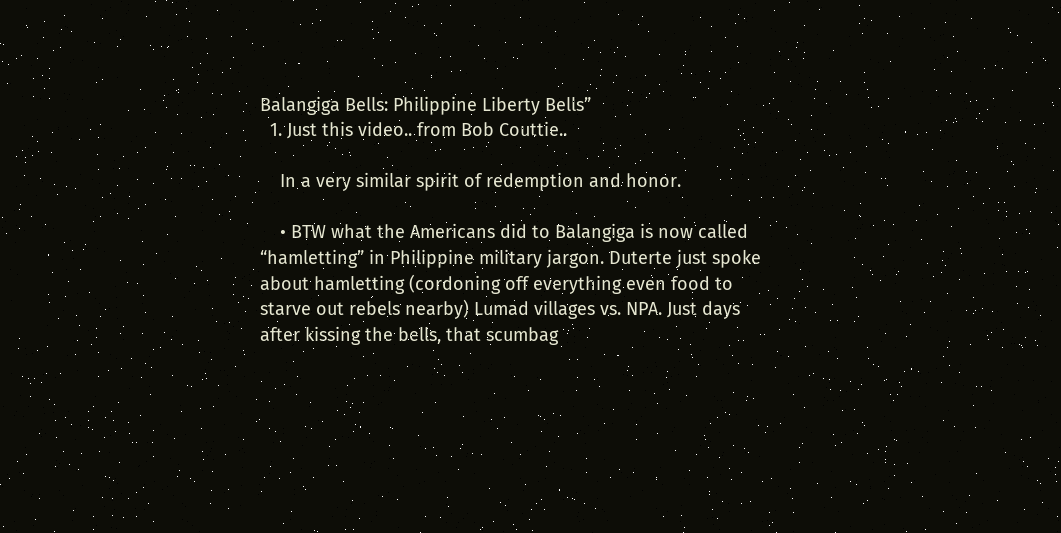Balangiga Bells: Philippine Liberty Bells”
  1. Just this video.. from Bob Couttie..

    In a very similar spirit of redemption and honor.

    • BTW what the Americans did to Balangiga is now called “hamletting” in Philippine military jargon. Duterte just spoke about hamletting (cordoning off everything even food to starve out rebels nearby) Lumad villages vs. NPA. Just days after kissing the bells, that scumbag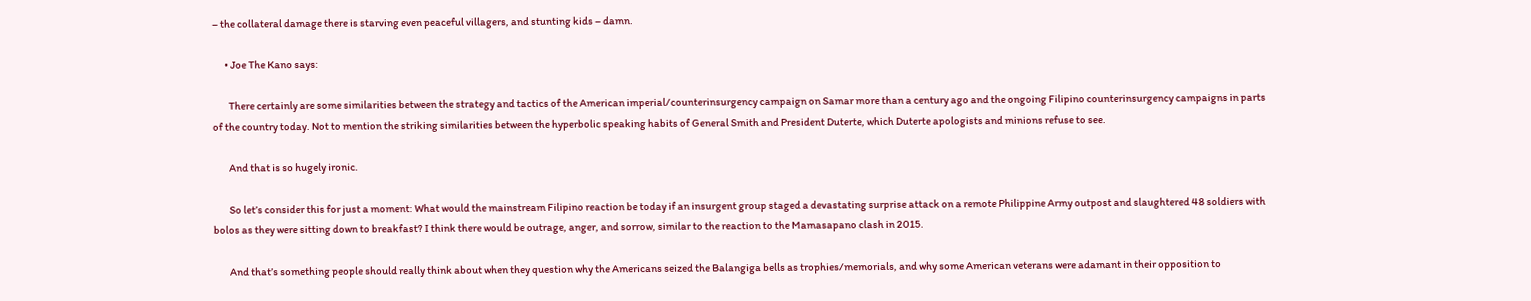– the collateral damage there is starving even peaceful villagers, and stunting kids – damn.

      • Joe The Kano says:

        There certainly are some similarities between the strategy and tactics of the American imperial/counterinsurgency campaign on Samar more than a century ago and the ongoing Filipino counterinsurgency campaigns in parts of the country today. Not to mention the striking similarities between the hyperbolic speaking habits of General Smith and President Duterte, which Duterte apologists and minions refuse to see.

        And that is so hugely ironic.

        So let’s consider this for just a moment: What would the mainstream Filipino reaction be today if an insurgent group staged a devastating surprise attack on a remote Philippine Army outpost and slaughtered 48 soldiers with bolos as they were sitting down to breakfast? I think there would be outrage, anger, and sorrow, similar to the reaction to the Mamasapano clash in 2015.

        And that’s something people should really think about when they question why the Americans seized the Balangiga bells as trophies/memorials, and why some American veterans were adamant in their opposition to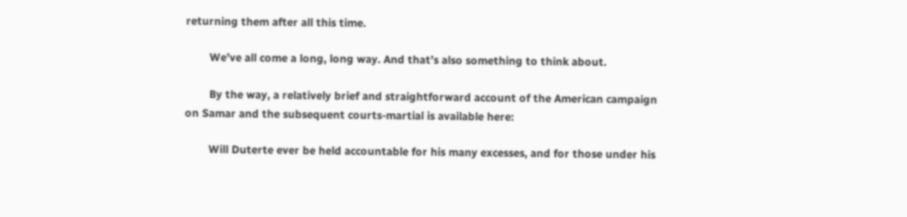returning them after all this time.

        We’ve all come a long, long way. And that’s also something to think about.

        By the way, a relatively brief and straightforward account of the American campaign on Samar and the subsequent courts-martial is available here:

        Will Duterte ever be held accountable for his many excesses, and for those under his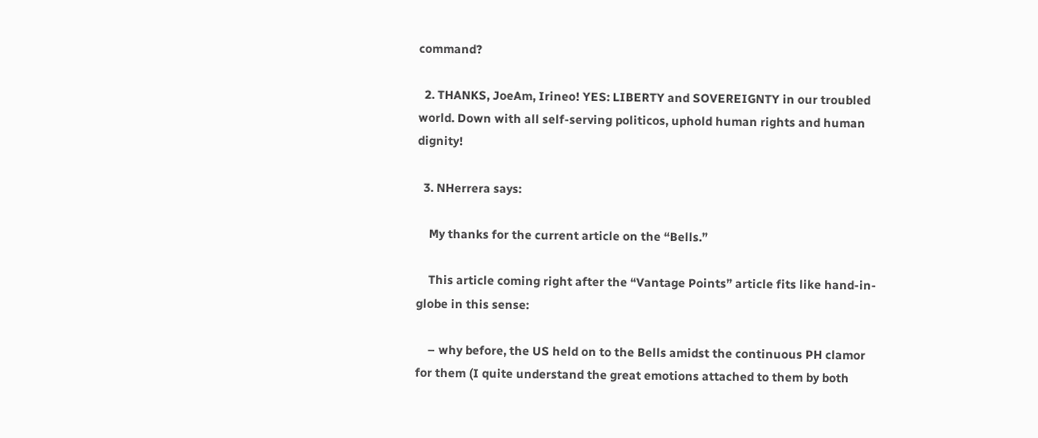command?

  2. THANKS, JoeAm, Irineo! YES: LIBERTY and SOVEREIGNTY in our troubled world. Down with all self-serving politicos, uphold human rights and human dignity!

  3. NHerrera says:

    My thanks for the current article on the “Bells.”

    This article coming right after the “Vantage Points” article fits like hand-in-globe in this sense:

    – why before, the US held on to the Bells amidst the continuous PH clamor for them (I quite understand the great emotions attached to them by both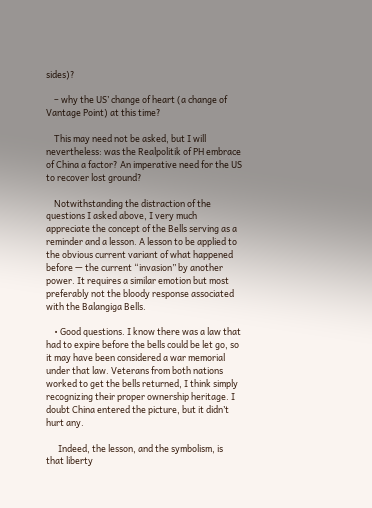sides)?

    – why the US’ change of heart (a change of Vantage Point) at this time?

    This may need not be asked, but I will nevertheless: was the Realpolitik of PH embrace of China a factor? An imperative need for the US to recover lost ground?

    Notwithstanding the distraction of the questions I asked above, I very much appreciate the concept of the Bells serving as a reminder and a lesson. A lesson to be applied to the obvious current variant of what happened before — the current “invasion” by another power. It requires a similar emotion but most preferably not the bloody response associated with the Balangiga Bells.

    • Good questions. I know there was a law that had to expire before the bells could be let go, so it may have been considered a war memorial under that law. Veterans from both nations worked to get the bells returned, I think simply recognizing their proper ownership heritage. I doubt China entered the picture, but it didn’t hurt any.

      Indeed, the lesson, and the symbolism, is that liberty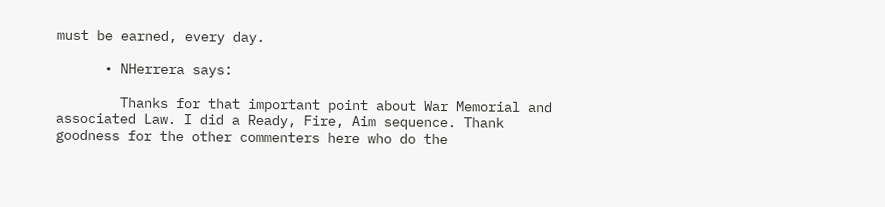must be earned, every day.

      • NHerrera says:

        Thanks for that important point about War Memorial and associated Law. I did a Ready, Fire, Aim sequence. Thank goodness for the other commenters here who do the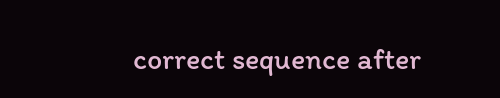correct sequence after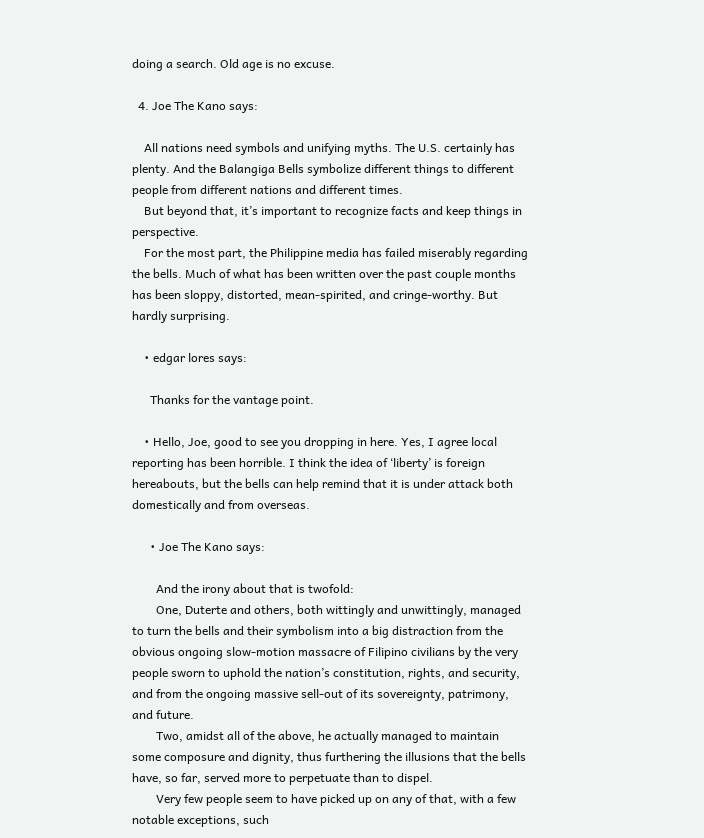doing a search. Old age is no excuse.

  4. Joe The Kano says:

    All nations need symbols and unifying myths. The U.S. certainly has plenty. And the Balangiga Bells symbolize different things to different people from different nations and different times.
    But beyond that, it’s important to recognize facts and keep things in perspective.
    For the most part, the Philippine media has failed miserably regarding the bells. Much of what has been written over the past couple months has been sloppy, distorted, mean-spirited, and cringe-worthy. But hardly surprising.

    • edgar lores says:

      Thanks for the vantage point.

    • Hello, Joe, good to see you dropping in here. Yes, I agree local reporting has been horrible. I think the idea of ‘liberty’ is foreign hereabouts, but the bells can help remind that it is under attack both domestically and from overseas.

      • Joe The Kano says:

        And the irony about that is twofold:
        One, Duterte and others, both wittingly and unwittingly, managed to turn the bells and their symbolism into a big distraction from the obvious ongoing slow-motion massacre of Filipino civilians by the very people sworn to uphold the nation’s constitution, rights, and security, and from the ongoing massive sell-out of its sovereignty, patrimony, and future.
        Two, amidst all of the above, he actually managed to maintain some composure and dignity, thus furthering the illusions that the bells have, so far, served more to perpetuate than to dispel.
        Very few people seem to have picked up on any of that, with a few notable exceptions, such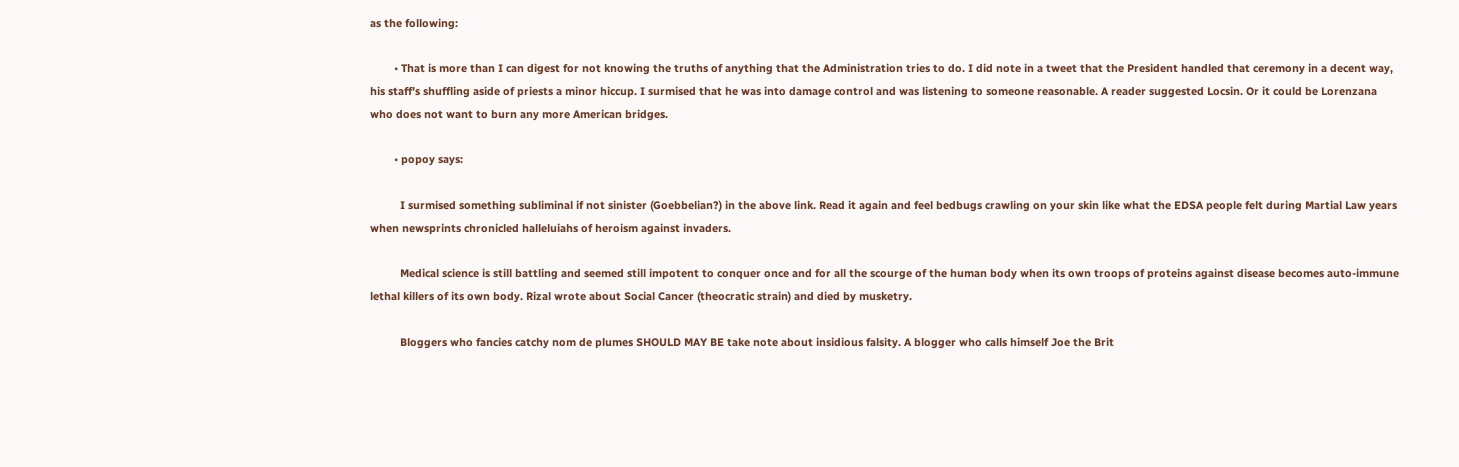as the following:

        • That is more than I can digest for not knowing the truths of anything that the Administration tries to do. I did note in a tweet that the President handled that ceremony in a decent way, his staff’s shuffling aside of priests a minor hiccup. I surmised that he was into damage control and was listening to someone reasonable. A reader suggested Locsin. Or it could be Lorenzana who does not want to burn any more American bridges.

        • popoy says:

          I surmised something subliminal if not sinister (Goebbelian?) in the above link. Read it again and feel bedbugs crawling on your skin like what the EDSA people felt during Martial Law years when newsprints chronicled halleluiahs of heroism against invaders.

          Medical science is still battling and seemed still impotent to conquer once and for all the scourge of the human body when its own troops of proteins against disease becomes auto-immune lethal killers of its own body. Rizal wrote about Social Cancer (theocratic strain) and died by musketry.

          Bloggers who fancies catchy nom de plumes SHOULD MAY BE take note about insidious falsity. A blogger who calls himself Joe the Brit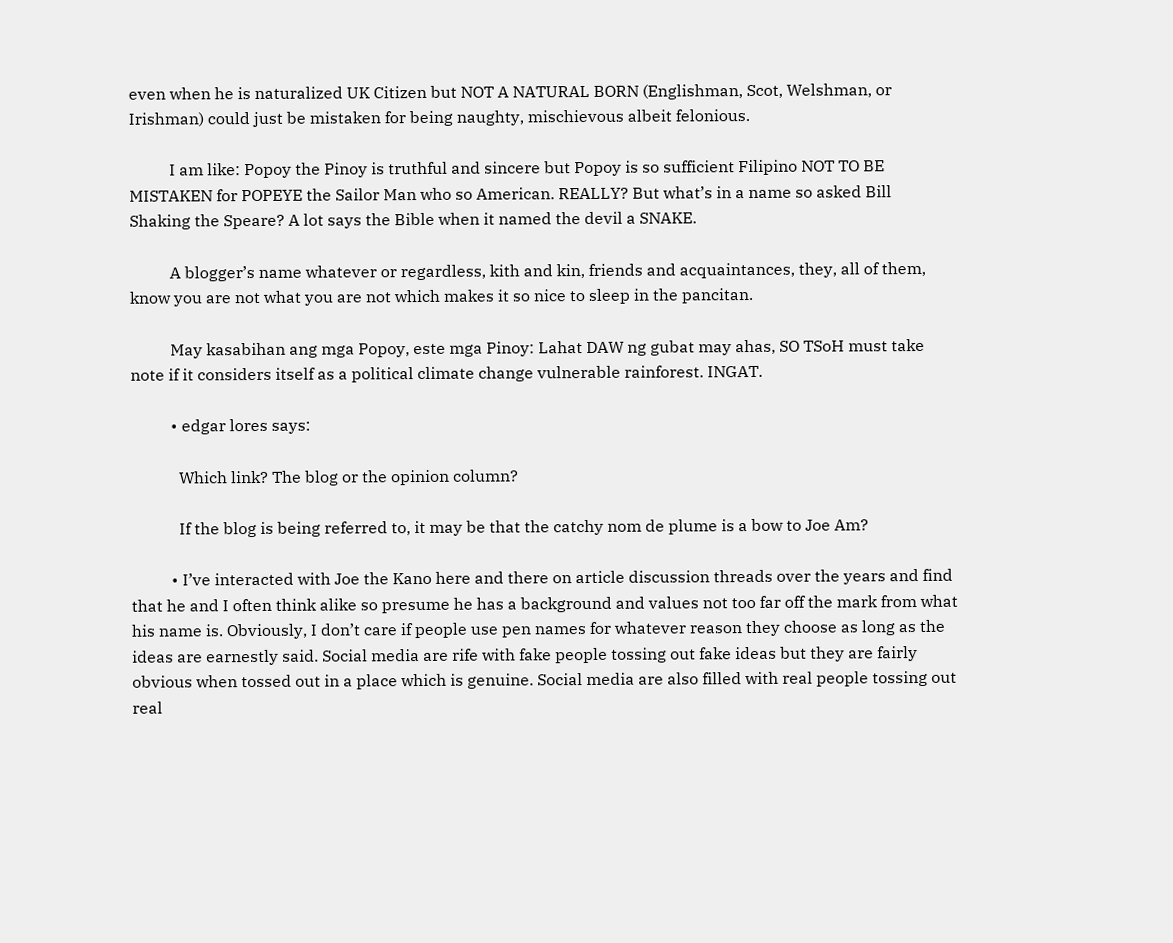even when he is naturalized UK Citizen but NOT A NATURAL BORN (Englishman, Scot, Welshman, or Irishman) could just be mistaken for being naughty, mischievous albeit felonious.

          I am like: Popoy the Pinoy is truthful and sincere but Popoy is so sufficient Filipino NOT TO BE MISTAKEN for POPEYE the Sailor Man who so American. REALLY? But what’s in a name so asked Bill Shaking the Speare? A lot says the Bible when it named the devil a SNAKE.

          A blogger’s name whatever or regardless, kith and kin, friends and acquaintances, they, all of them, know you are not what you are not which makes it so nice to sleep in the pancitan.

          May kasabihan ang mga Popoy, este mga Pinoy: Lahat DAW ng gubat may ahas, SO TSoH must take note if it considers itself as a political climate change vulnerable rainforest. INGAT.

          • edgar lores says:

            Which link? The blog or the opinion column?

            If the blog is being referred to, it may be that the catchy nom de plume is a bow to Joe Am?

          • I’ve interacted with Joe the Kano here and there on article discussion threads over the years and find that he and I often think alike so presume he has a background and values not too far off the mark from what his name is. Obviously, I don’t care if people use pen names for whatever reason they choose as long as the ideas are earnestly said. Social media are rife with fake people tossing out fake ideas but they are fairly obvious when tossed out in a place which is genuine. Social media are also filled with real people tossing out real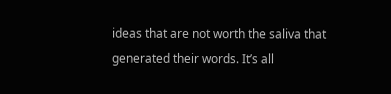ideas that are not worth the saliva that generated their words. It’s all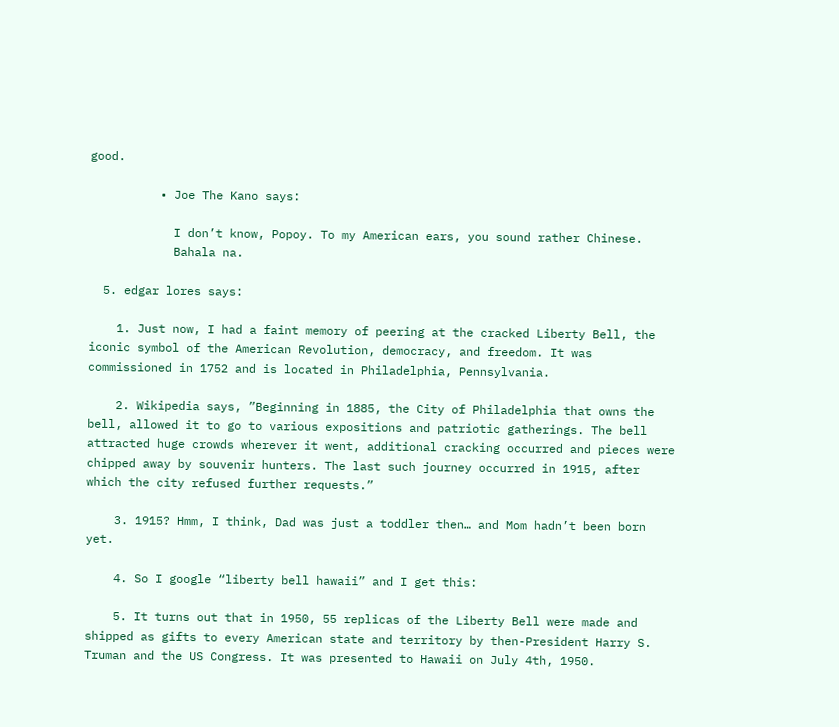good.

          • Joe The Kano says:

            I don’t know, Popoy. To my American ears, you sound rather Chinese.
            Bahala na.

  5. edgar lores says:

    1. Just now, I had a faint memory of peering at the cracked Liberty Bell, the iconic symbol of the American Revolution, democracy, and freedom. It was commissioned in 1752 and is located in Philadelphia, Pennsylvania.

    2. Wikipedia says, ”Beginning in 1885, the City of Philadelphia that owns the bell, allowed it to go to various expositions and patriotic gatherings. The bell attracted huge crowds wherever it went, additional cracking occurred and pieces were chipped away by souvenir hunters. The last such journey occurred in 1915, after which the city refused further requests.”

    3. 1915? Hmm, I think, Dad was just a toddler then… and Mom hadn’t been born yet.

    4. So I google “liberty bell hawaii” and I get this:

    5. It turns out that in 1950, 55 replicas of the Liberty Bell were made and shipped as gifts to every American state and territory by then-President Harry S. Truman and the US Congress. It was presented to Hawaii on July 4th, 1950.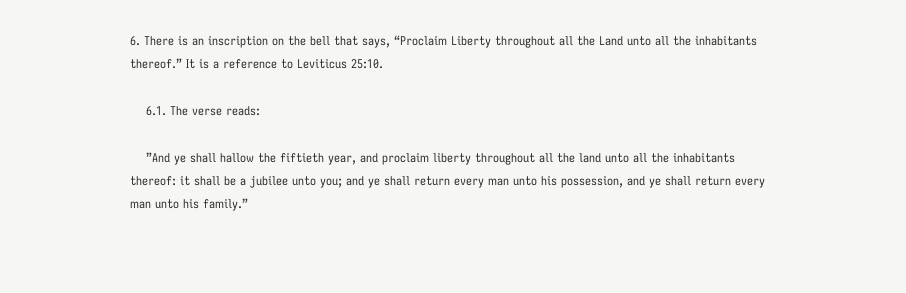6. There is an inscription on the bell that says, “Proclaim Liberty throughout all the Land unto all the inhabitants thereof.” It is a reference to Leviticus 25:10.

    6.1. The verse reads:

    ”And ye shall hallow the fiftieth year, and proclaim liberty throughout all the land unto all the inhabitants thereof: it shall be a jubilee unto you; and ye shall return every man unto his possession, and ye shall return every man unto his family.”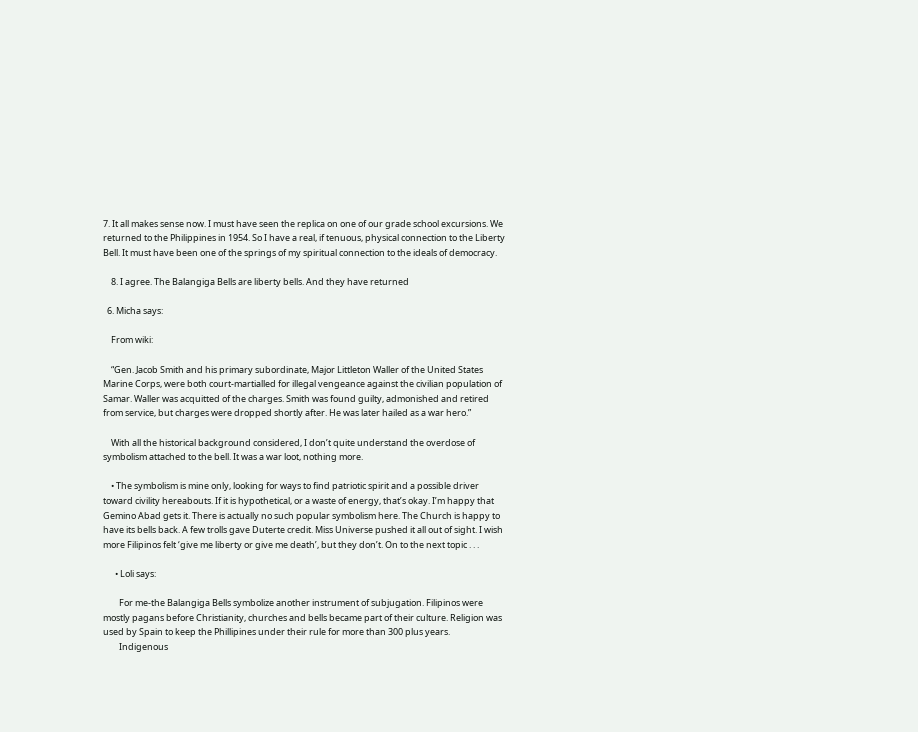7. It all makes sense now. I must have seen the replica on one of our grade school excursions. We returned to the Philippines in 1954. So I have a real, if tenuous, physical connection to the Liberty Bell. It must have been one of the springs of my spiritual connection to the ideals of democracy.

    8. I agree. The Balangiga Bells are liberty bells. And they have returned

  6. Micha says:

    From wiki:

    “Gen. Jacob Smith and his primary subordinate, Major Littleton Waller of the United States Marine Corps, were both court-martialled for illegal vengeance against the civilian population of Samar. Waller was acquitted of the charges. Smith was found guilty, admonished and retired from service, but charges were dropped shortly after. He was later hailed as a war hero.”

    With all the historical background considered, I don’t quite understand the overdose of symbolism attached to the bell. It was a war loot, nothing more.

    • The symbolism is mine only, looking for ways to find patriotic spirit and a possible driver toward civility hereabouts. If it is hypothetical, or a waste of energy, that’s okay. I’m happy that Gemino Abad gets it. There is actually no such popular symbolism here. The Church is happy to have its bells back. A few trolls gave Duterte credit. Miss Universe pushed it all out of sight. I wish more Filipinos felt ‘give me liberty or give me death’, but they don’t. On to the next topic . . .

      • Loli says:

        For me-the Balangiga Bells symbolize another instrument of subjugation. Filipinos were mostly pagans before Christianity, churches and bells became part of their culture. Religion was used by Spain to keep the Phillipines under their rule for more than 300 plus years.
        Indigenous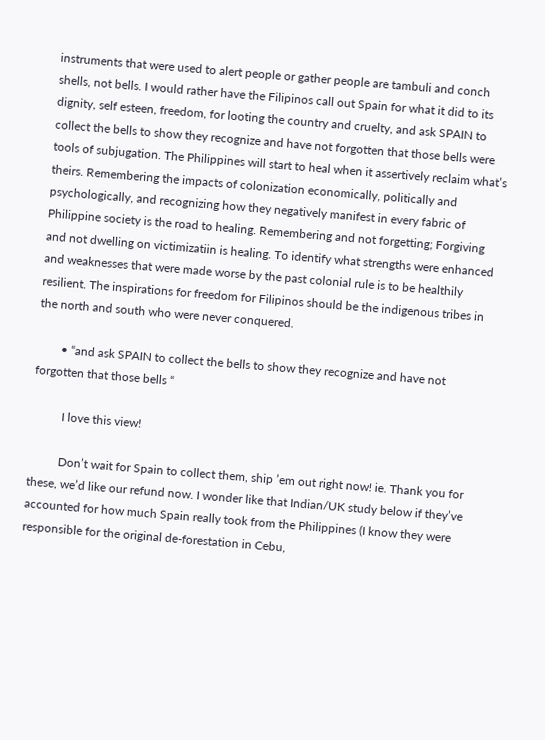instruments that were used to alert people or gather people are tambuli and conch shells, not bells. I would rather have the Filipinos call out Spain for what it did to its dignity, self esteen, freedom, for looting the country and cruelty, and ask SPAIN to collect the bells to show they recognize and have not forgotten that those bells were tools of subjugation. The Philippines will start to heal when it assertively reclaim what’s theirs. Remembering the impacts of colonization economically, politically and psychologically, and recognizing how they negatively manifest in every fabric of Philippine society is the road to healing. Remembering and not forgetting; Forgiving and not dwelling on victimizatiin is healing. To identify what strengths were enhanced and weaknesses that were made worse by the past colonial rule is to be healthily resilient. The inspirations for freedom for Filipinos should be the indigenous tribes in the north and south who were never conquered.

        • “and ask SPAIN to collect the bells to show they recognize and have not forgotten that those bells “

          I love this view!

          Don’t wait for Spain to collect them, ship ’em out right now! ie. Thank you for these, we’d like our refund now. I wonder like that Indian/UK study below if they’ve accounted for how much Spain really took from the Philippines (I know they were responsible for the original de-forestation in Cebu,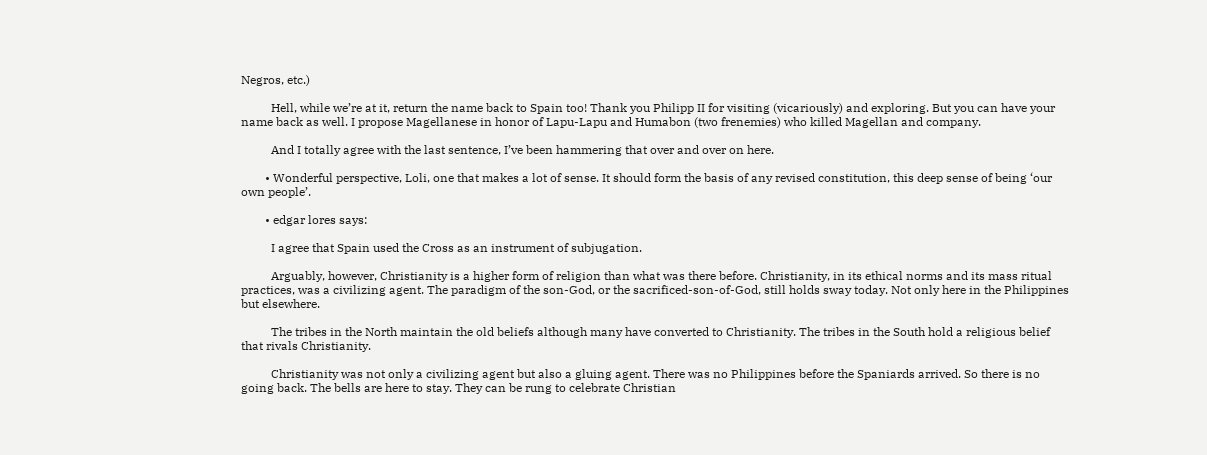Negros, etc.)

          Hell, while we’re at it, return the name back to Spain too! Thank you Philipp II for visiting (vicariously) and exploring. But you can have your name back as well. I propose Magellanese in honor of Lapu-Lapu and Humabon (two frenemies) who killed Magellan and company.

          And I totally agree with the last sentence, I’ve been hammering that over and over on here.

        • Wonderful perspective, Loli, one that makes a lot of sense. It should form the basis of any revised constitution, this deep sense of being ‘our own people’.

        • edgar lores says:

          I agree that Spain used the Cross as an instrument of subjugation.

          Arguably, however, Christianity is a higher form of religion than what was there before. Christianity, in its ethical norms and its mass ritual practices, was a civilizing agent. The paradigm of the son-God, or the sacrificed-son-of-God, still holds sway today. Not only here in the Philippines but elsewhere.

          The tribes in the North maintain the old beliefs although many have converted to Christianity. The tribes in the South hold a religious belief that rivals Christianity.

          Christianity was not only a civilizing agent but also a gluing agent. There was no Philippines before the Spaniards arrived. So there is no going back. The bells are here to stay. They can be rung to celebrate Christian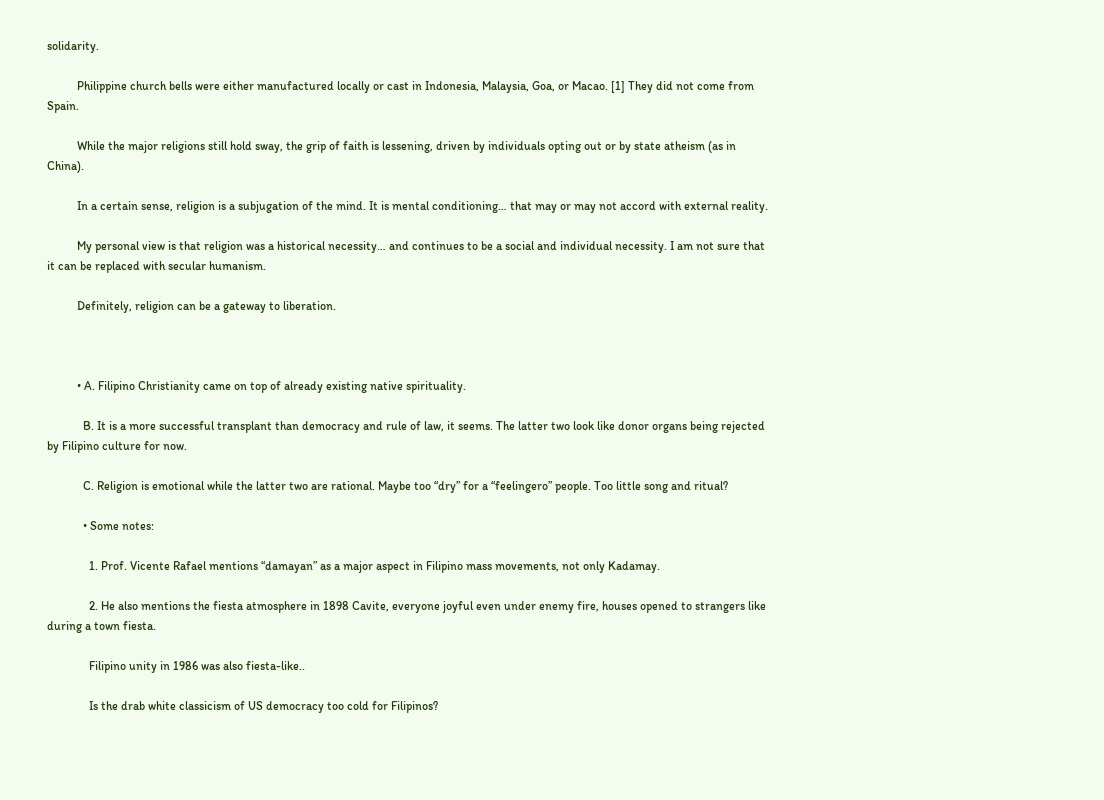solidarity.

          Philippine church bells were either manufactured locally or cast in Indonesia, Malaysia, Goa, or Macao. [1] They did not come from Spain.

          While the major religions still hold sway, the grip of faith is lessening, driven by individuals opting out or by state atheism (as in China).

          In a certain sense, religion is a subjugation of the mind. It is mental conditioning… that may or may not accord with external reality.

          My personal view is that religion was a historical necessity… and continues to be a social and individual necessity. I am not sure that it can be replaced with secular humanism.

          Definitely, religion can be a gateway to liberation.



          • A. Filipino Christianity came on top of already existing native spirituality.

            B. It is a more successful transplant than democracy and rule of law, it seems. The latter two look like donor organs being rejected by Filipino culture for now.

            C. Religion is emotional while the latter two are rational. Maybe too “dry” for a “feelingero” people. Too little song and ritual?

            • Some notes:

              1. Prof. Vicente Rafael mentions “damayan” as a major aspect in Filipino mass movements, not only Kadamay.

              2. He also mentions the fiesta atmosphere in 1898 Cavite, everyone joyful even under enemy fire, houses opened to strangers like during a town fiesta.

              Filipino unity in 1986 was also fiesta-like..

              Is the drab white classicism of US democracy too cold for Filipinos?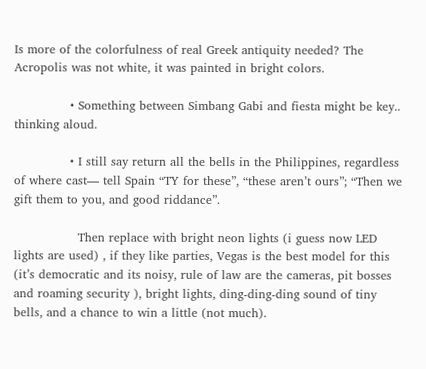Is more of the colorfulness of real Greek antiquity needed? The Acropolis was not white, it was painted in bright colors.

              • Something between Simbang Gabi and fiesta might be key.. thinking aloud.

              • I still say return all the bells in the Philippines, regardless of where cast— tell Spain “TY for these”, “these aren’t ours”; “Then we gift them to you, and good riddance”.

                Then replace with bright neon lights (i guess now LED lights are used) , if they like parties, Vegas is the best model for this (it’s democratic and its noisy, rule of law are the cameras, pit bosses and roaming security ), bright lights, ding-ding-ding sound of tiny bells, and a chance to win a little (not much).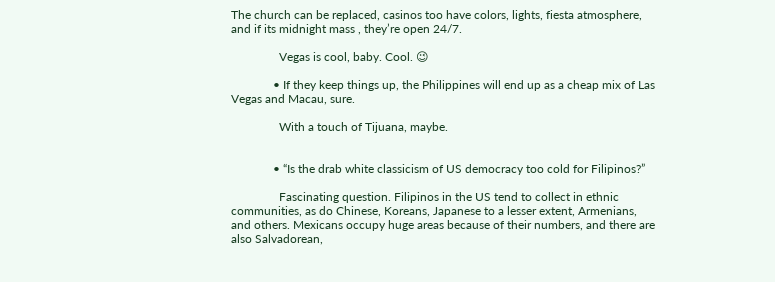The church can be replaced, casinos too have colors, lights, fiesta atmosphere, and if its midnight mass , they’re open 24/7.

                Vegas is cool, baby. Cool. 😉

              • If they keep things up, the Philippines will end up as a cheap mix of Las Vegas and Macau, sure.

                With a touch of Tijuana, maybe.


              • “Is the drab white classicism of US democracy too cold for Filipinos?”

                Fascinating question. Filipinos in the US tend to collect in ethnic communities, as do Chinese, Koreans, Japanese to a lesser extent, Armenians, and others. Mexicans occupy huge areas because of their numbers, and there are also Salvadorean,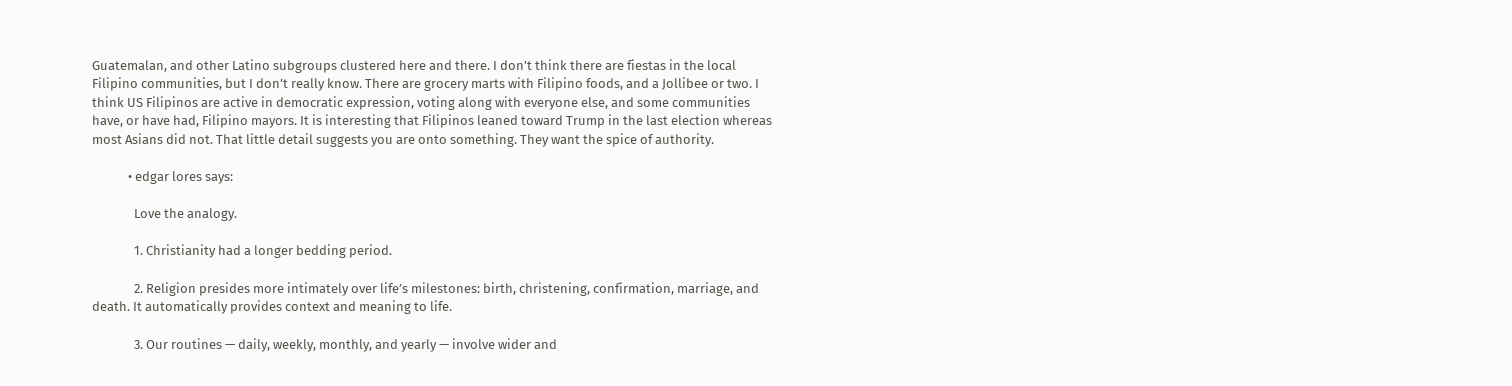Guatemalan, and other Latino subgroups clustered here and there. I don’t think there are fiestas in the local Filipino communities, but I don’t really know. There are grocery marts with Filipino foods, and a Jollibee or two. I think US Filipinos are active in democratic expression, voting along with everyone else, and some communities have, or have had, Filipino mayors. It is interesting that Filipinos leaned toward Trump in the last election whereas most Asians did not. That little detail suggests you are onto something. They want the spice of authority.

            • edgar lores says:

              Love the analogy.

              1. Christianity had a longer bedding period.

              2. Religion presides more intimately over life’s milestones: birth, christening, confirmation, marriage, and death. It automatically provides context and meaning to life.

              3. Our routines — daily, weekly, monthly, and yearly — involve wider and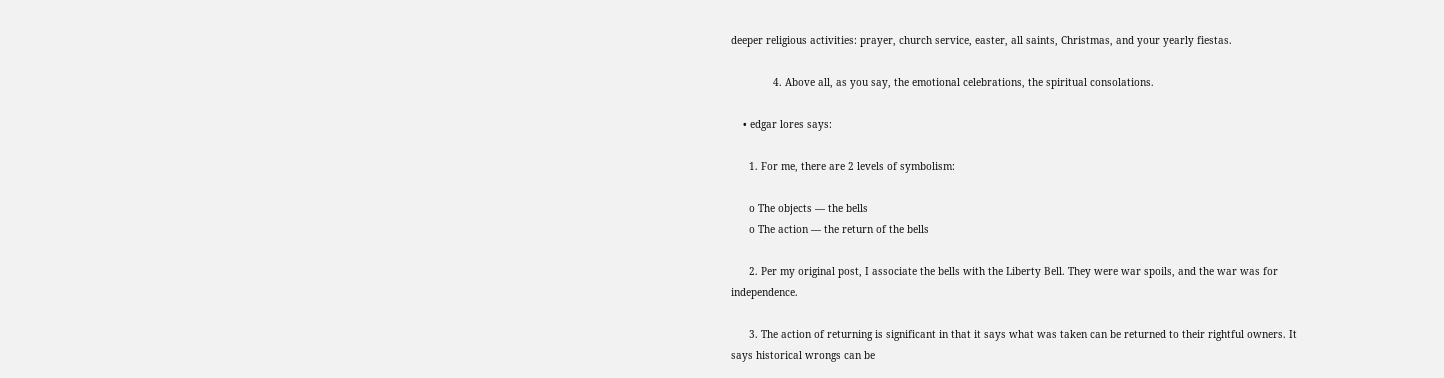deeper religious activities: prayer, church service, easter, all saints, Christmas, and your yearly fiestas.

              4. Above all, as you say, the emotional celebrations, the spiritual consolations.

    • edgar lores says:

      1. For me, there are 2 levels of symbolism:

      o The objects — the bells
      o The action — the return of the bells

      2. Per my original post, I associate the bells with the Liberty Bell. They were war spoils, and the war was for independence.

      3. The action of returning is significant in that it says what was taken can be returned to their rightful owners. It says historical wrongs can be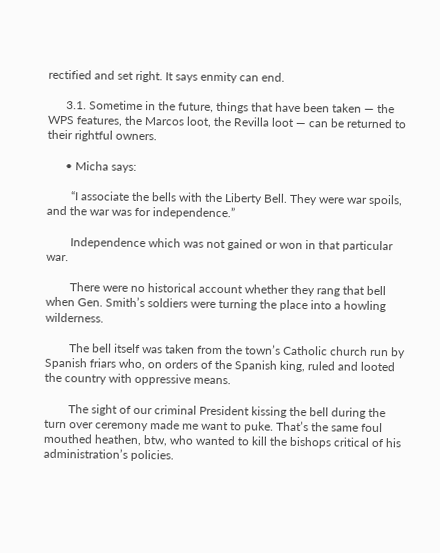rectified and set right. It says enmity can end.

      3.1. Sometime in the future, things that have been taken — the WPS features, the Marcos loot, the Revilla loot — can be returned to their rightful owners.

      • Micha says:

        “I associate the bells with the Liberty Bell. They were war spoils, and the war was for independence.”

        Independence which was not gained or won in that particular war.

        There were no historical account whether they rang that bell when Gen. Smith’s soldiers were turning the place into a howling wilderness.

        The bell itself was taken from the town’s Catholic church run by Spanish friars who, on orders of the Spanish king, ruled and looted the country with oppressive means.

        The sight of our criminal President kissing the bell during the turn over ceremony made me want to puke. That’s the same foul mouthed heathen, btw, who wanted to kill the bishops critical of his administration’s policies.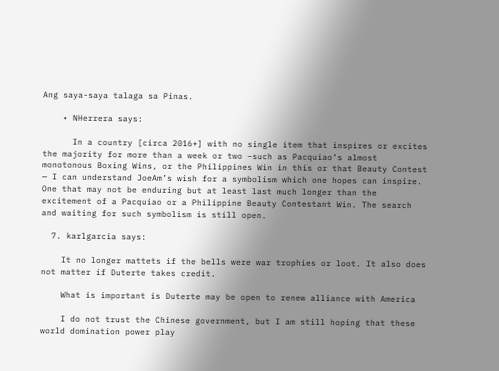Ang saya-saya talaga sa Pinas.

    • NHerrera says:

      In a country [circa 2016+] with no single item that inspires or excites the majority for more than a week or two –such as Pacquiao’s almost monotonous Boxing Wins, or the Philippines Win in this or that Beauty Contest — I can understand JoeAm’s wish for a symbolism which one hopes can inspire. One that may not be enduring but at least last much longer than the excitement of a Pacquiao or a Philippine Beauty Contestant Win. The search and waiting for such symbolism is still open.

  7. karlgarcia says:

    It no longer mattets if the bells were war trophies or loot. It also does not matter if Duterte takes credit.

    What is important is Duterte may be open to renew alliance with America

    I do not trust the Chinese government, but I am still hoping that these world domination power play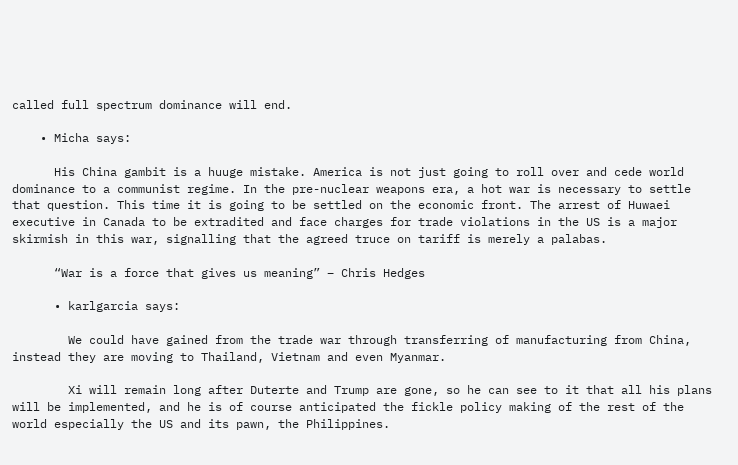called full spectrum dominance will end.

    • Micha says:

      His China gambit is a huuge mistake. America is not just going to roll over and cede world dominance to a communist regime. In the pre-nuclear weapons era, a hot war is necessary to settle that question. This time it is going to be settled on the economic front. The arrest of Huwaei executive in Canada to be extradited and face charges for trade violations in the US is a major skirmish in this war, signalling that the agreed truce on tariff is merely a palabas.

      “War is a force that gives us meaning” – Chris Hedges

      • karlgarcia says:

        We could have gained from the trade war through transferring of manufacturing from China, instead they are moving to Thailand, Vietnam and even Myanmar.

        Xi will remain long after Duterte and Trump are gone, so he can see to it that all his plans will be implemented, and he is of course anticipated the fickle policy making of the rest of the world especially the US and its pawn, the Philippines.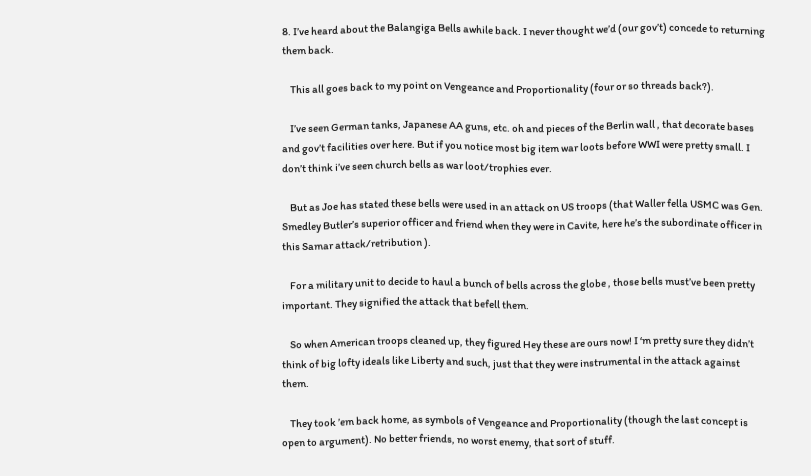8. I’ve heard about the Balangiga Bells awhile back. I never thought we’d (our gov’t) concede to returning them back.

    This all goes back to my point on Vengeance and Proportionality (four or so threads back?).

    I’ve seen German tanks, Japanese AA guns, etc. oh and pieces of the Berlin wall , that decorate bases and gov’t facilities over here. But if you notice most big item war loots before WWI were pretty small. I don’t think i’ve seen church bells as war loot/trophies ever.

    But as Joe has stated these bells were used in an attack on US troops (that Waller fella USMC was Gen. Smedley Butler’s superior officer and friend when they were in Cavite, here he’s the subordinate officer in this Samar attack/retribution ).

    For a military unit to decide to haul a bunch of bells across the globe , those bells must’ve been pretty important. They signified the attack that befell them.

    So when American troops cleaned up, they figured Hey these are ours now! I ‘m pretty sure they didn’t think of big lofty ideals like Liberty and such, just that they were instrumental in the attack against them.

    They took ’em back home, as symbols of Vengeance and Proportionality (though the last concept is open to argument). No better friends, no worst enemy, that sort of stuff.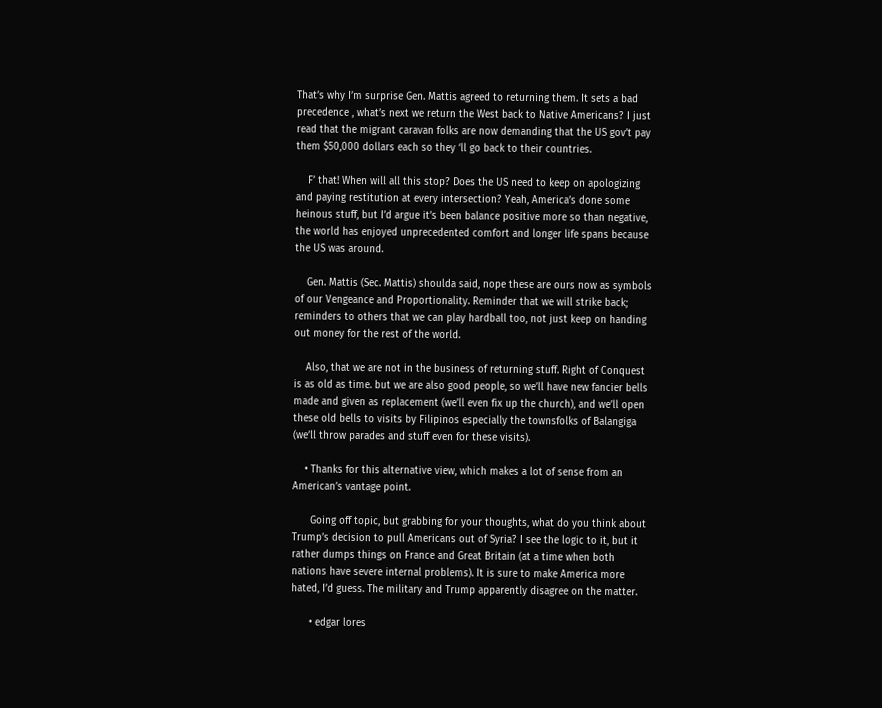That’s why I’m surprise Gen. Mattis agreed to returning them. It sets a bad precedence , what’s next we return the West back to Native Americans? I just read that the migrant caravan folks are now demanding that the US gov’t pay them $50,000 dollars each so they ‘ll go back to their countries.

    F’ that! When will all this stop? Does the US need to keep on apologizing and paying restitution at every intersection? Yeah, America’s done some heinous stuff, but I’d argue it’s been balance positive more so than negative, the world has enjoyed unprecedented comfort and longer life spans because the US was around.

    Gen. Mattis (Sec. Mattis) shoulda said, nope these are ours now as symbols of our Vengeance and Proportionality. Reminder that we will strike back; reminders to others that we can play hardball too, not just keep on handing out money for the rest of the world.

    Also, that we are not in the business of returning stuff. Right of Conquest is as old as time. but we are also good people, so we’ll have new fancier bells made and given as replacement (we’ll even fix up the church), and we’ll open these old bells to visits by Filipinos especially the townsfolks of Balangiga (we’ll throw parades and stuff even for these visits).

    • Thanks for this alternative view, which makes a lot of sense from an American’s vantage point.

      Going off topic, but grabbing for your thoughts, what do you think about Trump’s decision to pull Americans out of Syria? I see the logic to it, but it rather dumps things on France and Great Britain (at a time when both nations have severe internal problems). It is sure to make America more hated, I’d guess. The military and Trump apparently disagree on the matter.

      • edgar lores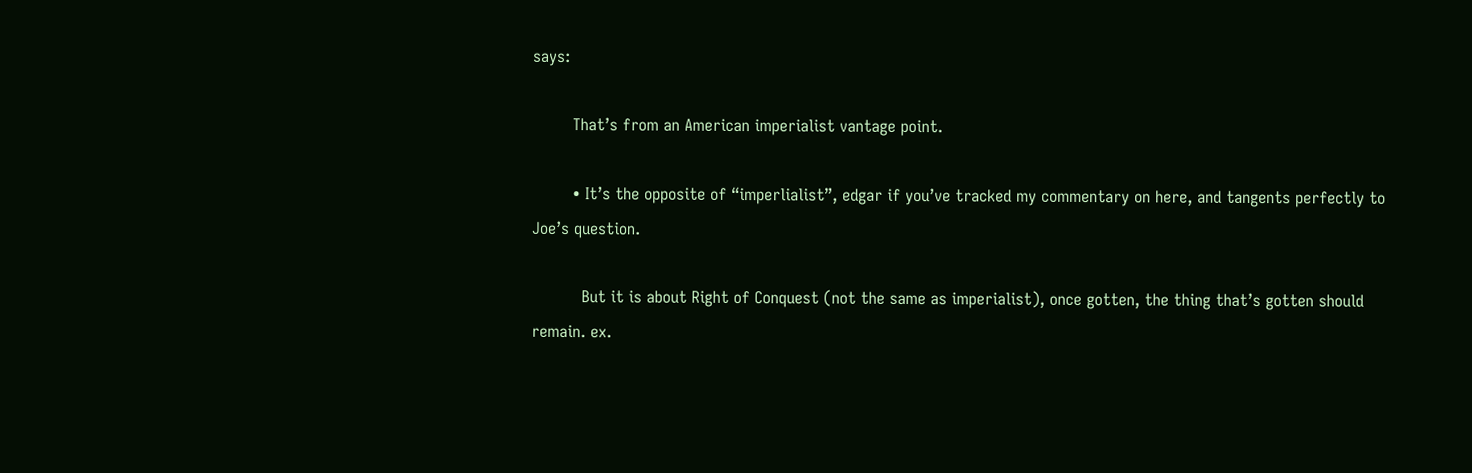says:

        That’s from an American imperialist vantage point.

        • It’s the opposite of “imperlialist”, edgar if you’ve tracked my commentary on here, and tangents perfectly to Joe’s question.

          But it is about Right of Conquest (not the same as imperialist), once gotten, the thing that’s gotten should remain. ex.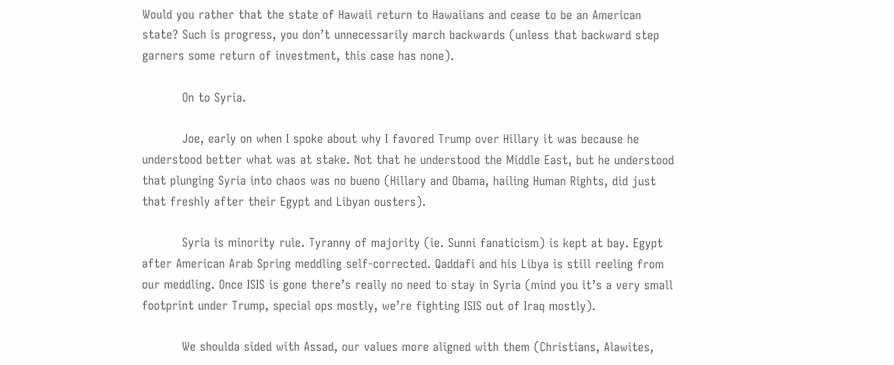Would you rather that the state of Hawaii return to Hawaiians and cease to be an American state? Such is progress, you don’t unnecessarily march backwards (unless that backward step garners some return of investment, this case has none).

          On to Syria.

          Joe, early on when I spoke about why I favored Trump over Hillary it was because he understood better what was at stake. Not that he understood the Middle East, but he understood that plunging Syria into chaos was no bueno (Hillary and Obama, hailing Human Rights, did just that freshly after their Egypt and Libyan ousters).

          Syria is minority rule. Tyranny of majority (ie. Sunni fanaticism) is kept at bay. Egypt after American Arab Spring meddling self-corrected. Qaddafi and his Libya is still reeling from our meddling. Once ISIS is gone there’s really no need to stay in Syria (mind you it’s a very small footprint under Trump, special ops mostly, we’re fighting ISIS out of Iraq mostly).

          We shoulda sided with Assad, our values more aligned with them (Christians, Alawites,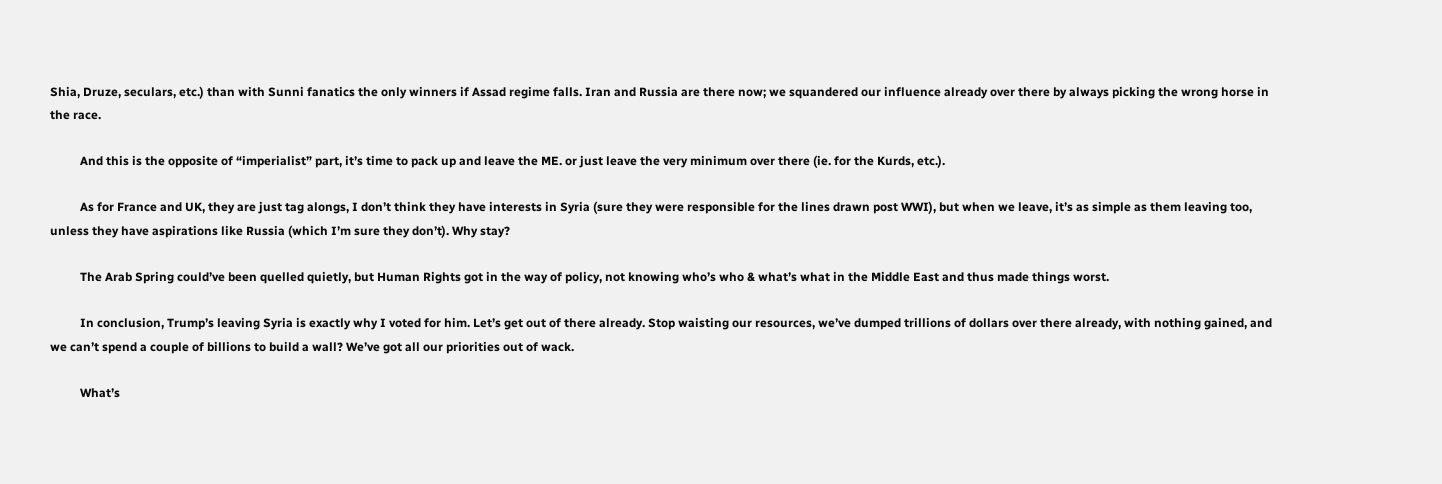Shia, Druze, seculars, etc.) than with Sunni fanatics the only winners if Assad regime falls. Iran and Russia are there now; we squandered our influence already over there by always picking the wrong horse in the race.

          And this is the opposite of “imperialist” part, it’s time to pack up and leave the ME. or just leave the very minimum over there (ie. for the Kurds, etc.).

          As for France and UK, they are just tag alongs, I don’t think they have interests in Syria (sure they were responsible for the lines drawn post WWI), but when we leave, it’s as simple as them leaving too, unless they have aspirations like Russia (which I’m sure they don’t). Why stay?

          The Arab Spring could’ve been quelled quietly, but Human Rights got in the way of policy, not knowing who’s who & what’s what in the Middle East and thus made things worst.

          In conclusion, Trump’s leaving Syria is exactly why I voted for him. Let’s get out of there already. Stop waisting our resources, we’ve dumped trillions of dollars over there already, with nothing gained, and we can’t spend a couple of billions to build a wall? We’ve got all our priorities out of wack.

          What’s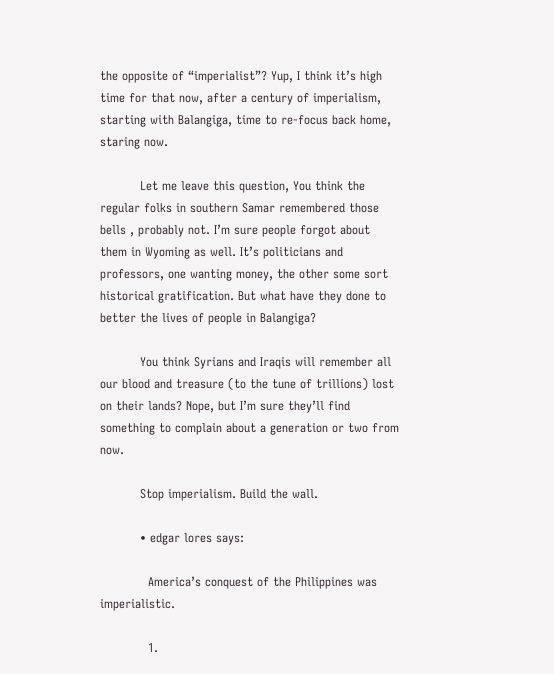the opposite of “imperialist”? Yup, I think it’s high time for that now, after a century of imperialism, starting with Balangiga, time to re-focus back home, staring now.

          Let me leave this question, You think the regular folks in southern Samar remembered those bells , probably not. I’m sure people forgot about them in Wyoming as well. It’s politicians and professors, one wanting money, the other some sort historical gratification. But what have they done to better the lives of people in Balangiga?

          You think Syrians and Iraqis will remember all our blood and treasure (to the tune of trillions) lost on their lands? Nope, but I’m sure they’ll find something to complain about a generation or two from now.

          Stop imperialism. Build the wall.

          • edgar lores says:

            America’s conquest of the Philippines was imperialistic.

            1.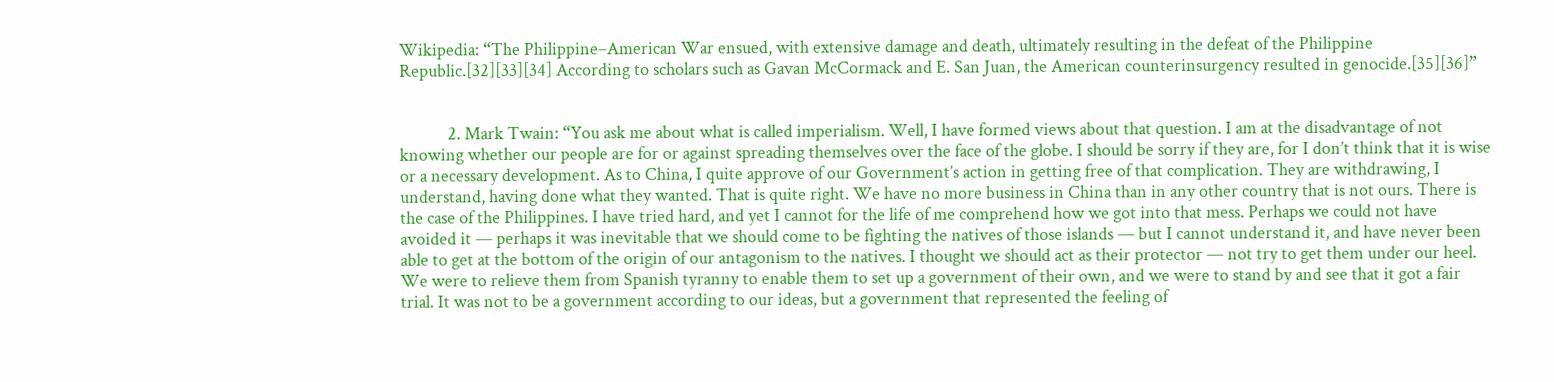Wikipedia: “The Philippine–American War ensued, with extensive damage and death, ultimately resulting in the defeat of the Philippine Republic.[32][33][34] According to scholars such as Gavan McCormack and E. San Juan, the American counterinsurgency resulted in genocide.[35][36]”


            2. Mark Twain: “You ask me about what is called imperialism. Well, I have formed views about that question. I am at the disadvantage of not knowing whether our people are for or against spreading themselves over the face of the globe. I should be sorry if they are, for I don’t think that it is wise or a necessary development. As to China, I quite approve of our Government’s action in getting free of that complication. They are withdrawing, I understand, having done what they wanted. That is quite right. We have no more business in China than in any other country that is not ours. There is the case of the Philippines. I have tried hard, and yet I cannot for the life of me comprehend how we got into that mess. Perhaps we could not have avoided it — perhaps it was inevitable that we should come to be fighting the natives of those islands — but I cannot understand it, and have never been able to get at the bottom of the origin of our antagonism to the natives. I thought we should act as their protector — not try to get them under our heel. We were to relieve them from Spanish tyranny to enable them to set up a government of their own, and we were to stand by and see that it got a fair trial. It was not to be a government according to our ideas, but a government that represented the feeling of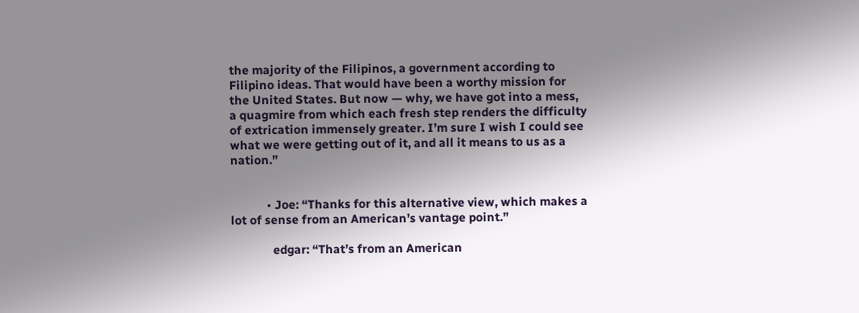the majority of the Filipinos, a government according to Filipino ideas. That would have been a worthy mission for the United States. But now — why, we have got into a mess, a quagmire from which each fresh step renders the difficulty of extrication immensely greater. I’m sure I wish I could see what we were getting out of it, and all it means to us as a nation.”


            • Joe: “Thanks for this alternative view, which makes a lot of sense from an American’s vantage point.”

              edgar: “That’s from an American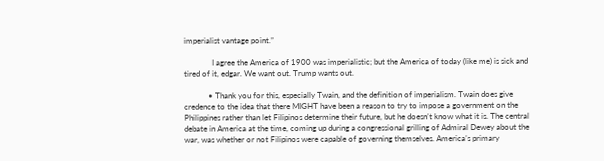imperialist vantage point.”

              I agree the America of 1900 was imperialistic; but the America of today (like me) is sick and tired of it, edgar. We want out. Trump wants out.

            • Thank you for this, especially Twain, and the definition of imperialism. Twain does give credence to the idea that there MIGHT have been a reason to try to impose a government on the Philippines rather than let Filipinos determine their future, but he doesn’t know what it is. The central debate in America at the time, coming up during a congressional grilling of Admiral Dewey about the war, was whether or not Filipinos were capable of governing themselves. America’s primary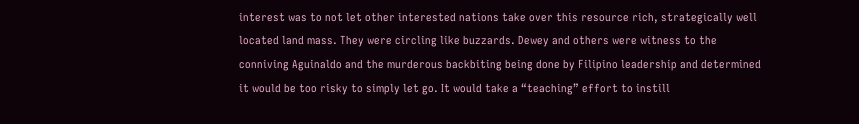interest was to not let other interested nations take over this resource rich, strategically well located land mass. They were circling like buzzards. Dewey and others were witness to the conniving Aguinaldo and the murderous backbiting being done by Filipino leadership and determined it would be too risky to simply let go. It would take a “teaching” effort to instill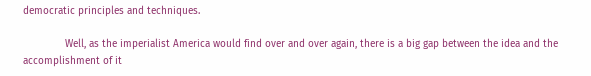democratic principles and techniques.

              Well, as the imperialist America would find over and over again, there is a big gap between the idea and the accomplishment of it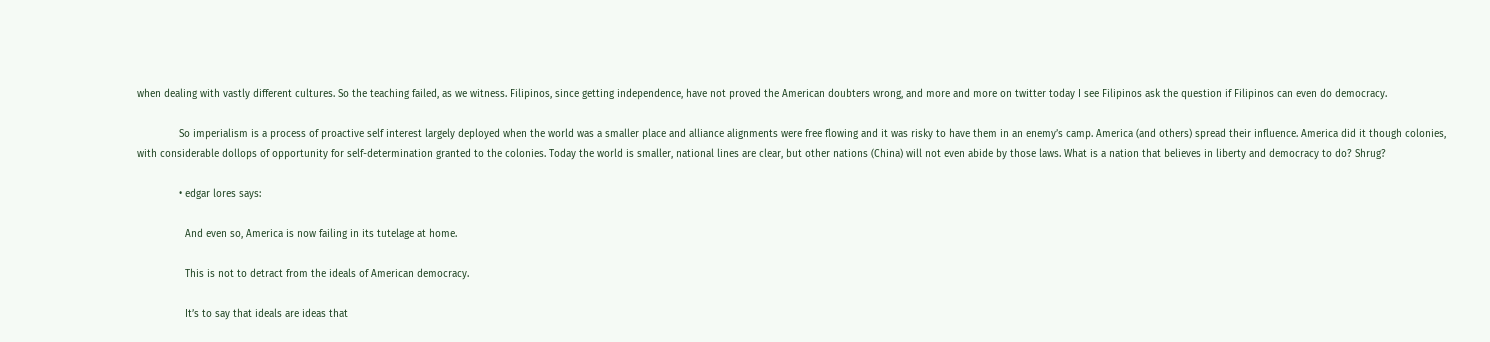when dealing with vastly different cultures. So the teaching failed, as we witness. Filipinos, since getting independence, have not proved the American doubters wrong, and more and more on twitter today I see Filipinos ask the question if Filipinos can even do democracy.

              So imperialism is a process of proactive self interest largely deployed when the world was a smaller place and alliance alignments were free flowing and it was risky to have them in an enemy’s camp. America (and others) spread their influence. America did it though colonies, with considerable dollops of opportunity for self-determination granted to the colonies. Today the world is smaller, national lines are clear, but other nations (China) will not even abide by those laws. What is a nation that believes in liberty and democracy to do? Shrug?

              • edgar lores says:

                And even so, America is now failing in its tutelage at home.

                This is not to detract from the ideals of American democracy.

                It’s to say that ideals are ideas that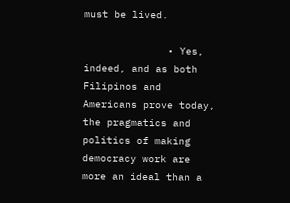must be lived.

              • Yes, indeed, and as both Filipinos and Americans prove today, the pragmatics and politics of making democracy work are more an ideal than a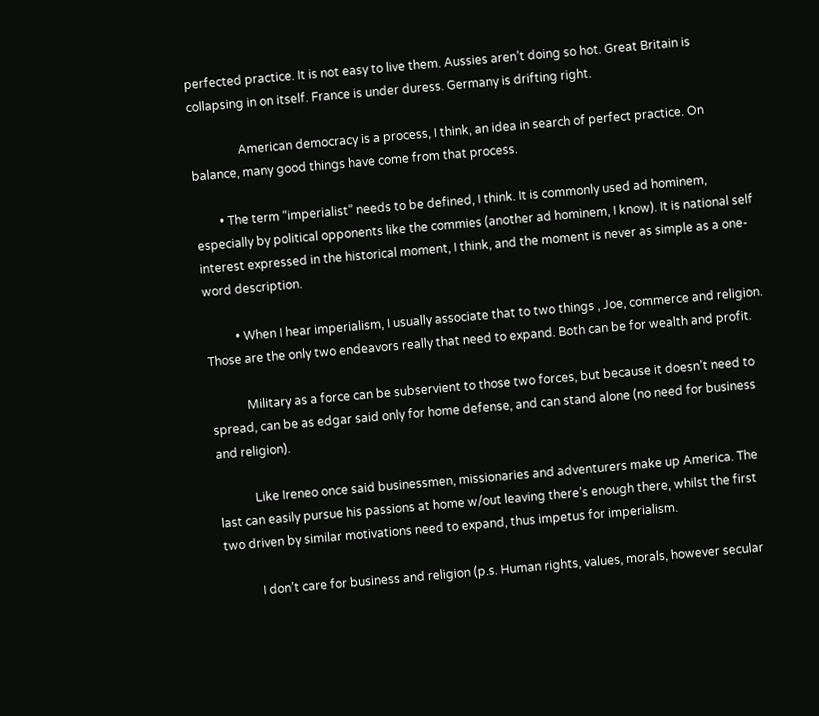perfected practice. It is not easy to live them. Aussies aren’t doing so hot. Great Britain is collapsing in on itself. France is under duress. Germany is drifting right.

                American democracy is a process, I think, an idea in search of perfect practice. On balance, many good things have come from that process.

        • The term “imperialist” needs to be defined, I think. It is commonly used ad hominem, especially by political opponents like the commies (another ad hominem, I know). It is national self interest expressed in the historical moment, I think, and the moment is never as simple as a one-word description.

          • When I hear imperialism, I usually associate that to two things , Joe, commerce and religion. Those are the only two endeavors really that need to expand. Both can be for wealth and profit.

            Military as a force can be subservient to those two forces, but because it doesn’t need to spread, can be as edgar said only for home defense, and can stand alone (no need for business and religion).

            Like Ireneo once said businessmen, missionaries and adventurers make up America. The last can easily pursue his passions at home w/out leaving there’s enough there, whilst the first two driven by similar motivations need to expand, thus impetus for imperialism.

            I don’t care for business and religion (p.s. Human rights, values, morals, however secular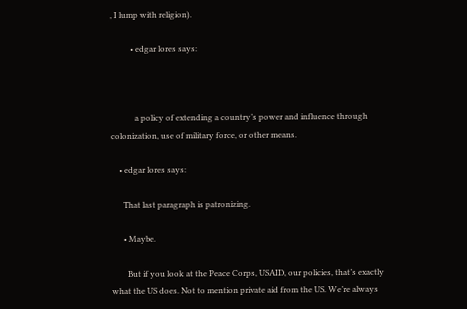, I lump with religion).

          • edgar lores says:



            a policy of extending a country’s power and influence through colonization, use of military force, or other means.

    • edgar lores says:

      That last paragraph is patronizing.

      • Maybe.

        But if you look at the Peace Corps, USAID, our policies, that’s exactly what the US does. Not to mention private aid from the US. We’re always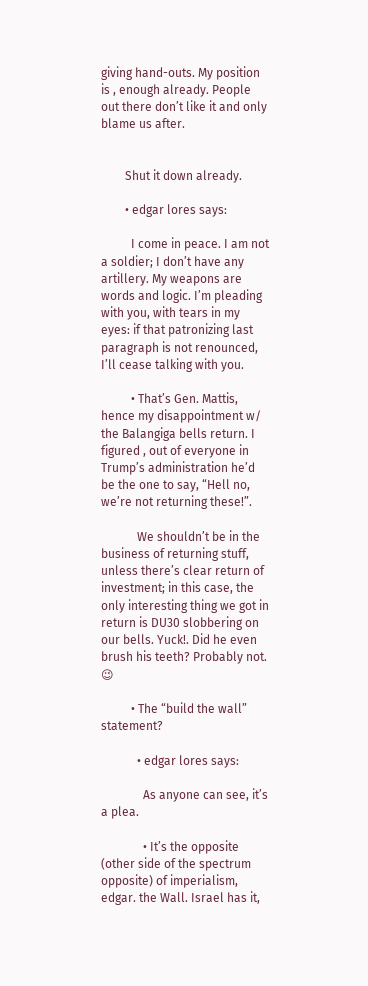giving hand-outs. My position is , enough already. People out there don’t like it and only blame us after.


        Shut it down already.

        • edgar lores says:

          I come in peace. I am not a soldier; I don’t have any artillery. My weapons are words and logic. I’m pleading with you, with tears in my eyes: if that patronizing last paragraph is not renounced, I’ll cease talking with you.

          • That’s Gen. Mattis, hence my disappointment w/ the Balangiga bells return. I figured , out of everyone in Trump’s administration he’d be the one to say, “Hell no, we’re not returning these!”.

            We shouldn’t be in the business of returning stuff, unless there’s clear return of investment; in this case, the only interesting thing we got in return is DU30 slobbering on our bells. Yuck!. Did he even brush his teeth? Probably not. 😉

          • The “build the wall” statement?

            • edgar lores says:

              As anyone can see, it’s a plea.

              • It’s the opposite (other side of the spectrum opposite) of imperialism, edgar. the Wall. Israel has it,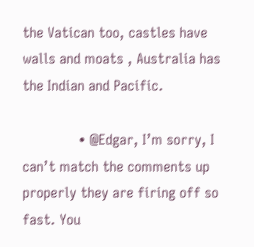the Vatican too, castles have walls and moats , Australia has the Indian and Pacific.

              • @Edgar, I’m sorry, I can’t match the comments up properly they are firing off so fast. You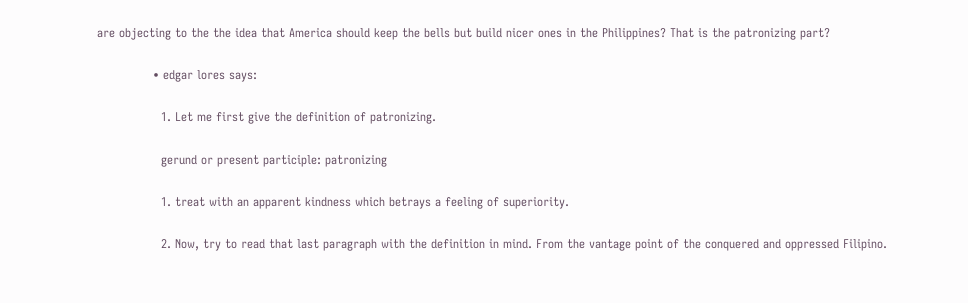are objecting to the the idea that America should keep the bells but build nicer ones in the Philippines? That is the patronizing part?

              • edgar lores says:

                1. Let me first give the definition of patronizing.

                gerund or present participle: patronizing

                1. treat with an apparent kindness which betrays a feeling of superiority.

                2. Now, try to read that last paragraph with the definition in mind. From the vantage point of the conquered and oppressed Filipino.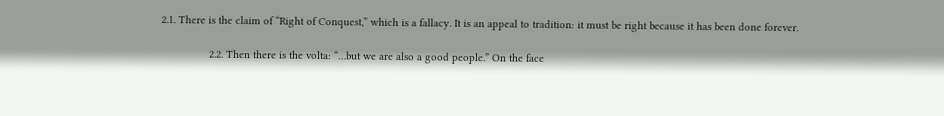2.1. There is the claim of “Right of Conquest,” which is a fallacy. It is an appeal to tradition: it must be right because it has been done forever.

                2.2. Then there is the volta: “…but we are also a good people.” On the face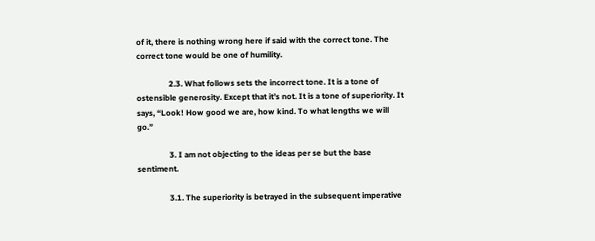of it, there is nothing wrong here if said with the correct tone. The correct tone would be one of humility.

                2.3. What follows sets the incorrect tone. It is a tone of ostensible generosity. Except that it’s not. It is a tone of superiority. It says, “Look! How good we are, how kind. To what lengths we will go.”

                3. I am not objecting to the ideas per se but the base sentiment.

                3.1. The superiority is betrayed in the subsequent imperative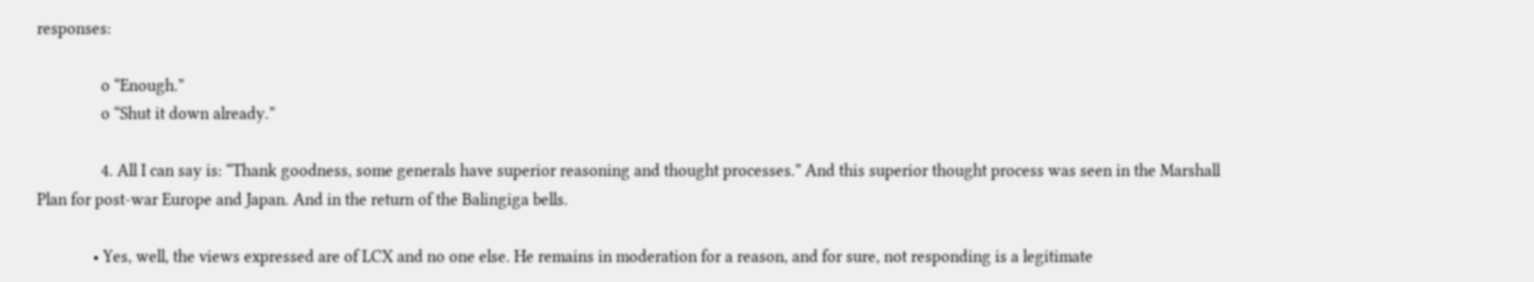responses:

                o “Enough.”
                o “Shut it down already.”

                4. All I can say is: “Thank goodness, some generals have superior reasoning and thought processes.” And this superior thought process was seen in the Marshall Plan for post-war Europe and Japan. And in the return of the Balingiga bells.

              • Yes, well, the views expressed are of LCX and no one else. He remains in moderation for a reason, and for sure, not responding is a legitimate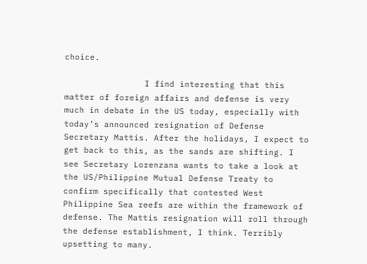choice.

                I find interesting that this matter of foreign affairs and defense is very much in debate in the US today, especially with today’s announced resignation of Defense Secretary Mattis. After the holidays, I expect to get back to this, as the sands are shifting. I see Secretary Lorenzana wants to take a look at the US/Philippine Mutual Defense Treaty to confirm specifically that contested West Philippine Sea reefs are within the framework of defense. The Mattis resignation will roll through the defense establishment, I think. Terribly upsetting to many.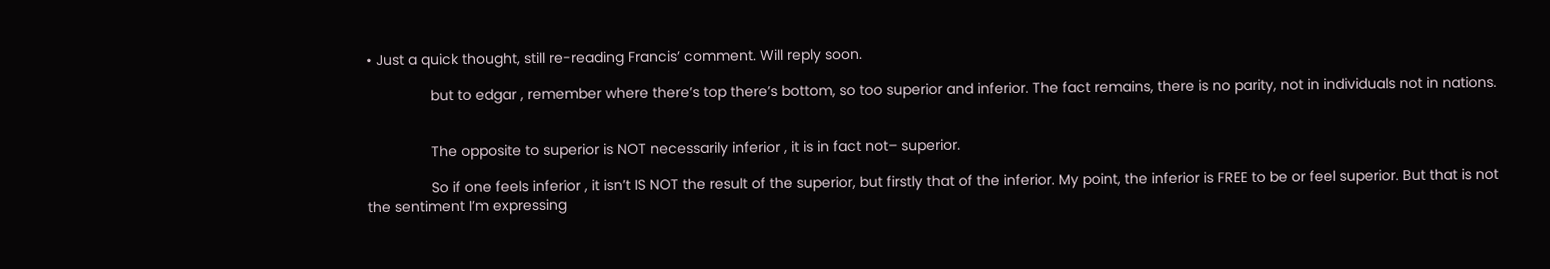• Just a quick thought, still re-reading Francis’ comment. Will reply soon.

                but to edgar , remember where there’s top there’s bottom, so too superior and inferior. The fact remains, there is no parity, not in individuals not in nations.


                The opposite to superior is NOT necessarily inferior , it is in fact not– superior.

                So if one feels inferior , it isn’t IS NOT the result of the superior, but firstly that of the inferior. My point, the inferior is FREE to be or feel superior. But that is not the sentiment I’m expressing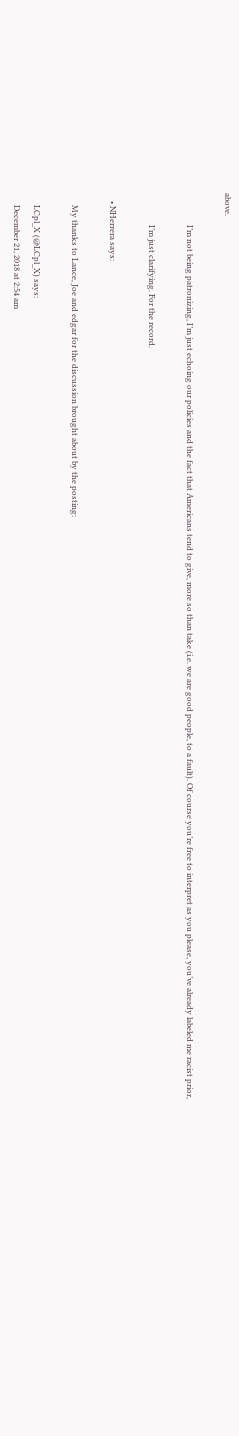above.

                I’m not being patronizing, I’m just echoing our policies and the fact that Americans tend to give, more so than take (i.e. we are good people, to a fault). Of course you’re free to interpret as you please, you’ve already labeled me racist prior,

                I’m just clarifying. For the record.

    • NHerrera says:

      My thanks to Lance, Joe and edgar for the discussion brought about by the posting:

      LCpl_X (@LCpl_X) says:
      December 21, 2018 at 2:54 am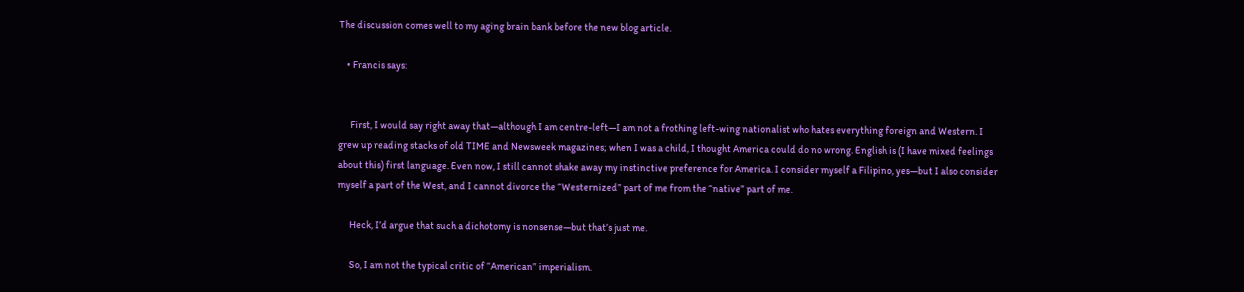The discussion comes well to my aging brain bank before the new blog article.

    • Francis says:


      First, I would say right away that—although I am centre-left—I am not a frothing left-wing nationalist who hates everything foreign and Western. I grew up reading stacks of old TIME and Newsweek magazines; when I was a child, I thought America could do no wrong. English is (I have mixed feelings about this) first language. Even now, I still cannot shake away my instinctive preference for America. I consider myself a Filipino, yes—but I also consider myself a part of the West, and I cannot divorce the “Westernized” part of me from the “native” part of me.

      Heck, I’d argue that such a dichotomy is nonsense—but that’s just me.

      So, I am not the typical critic of “American” imperialism.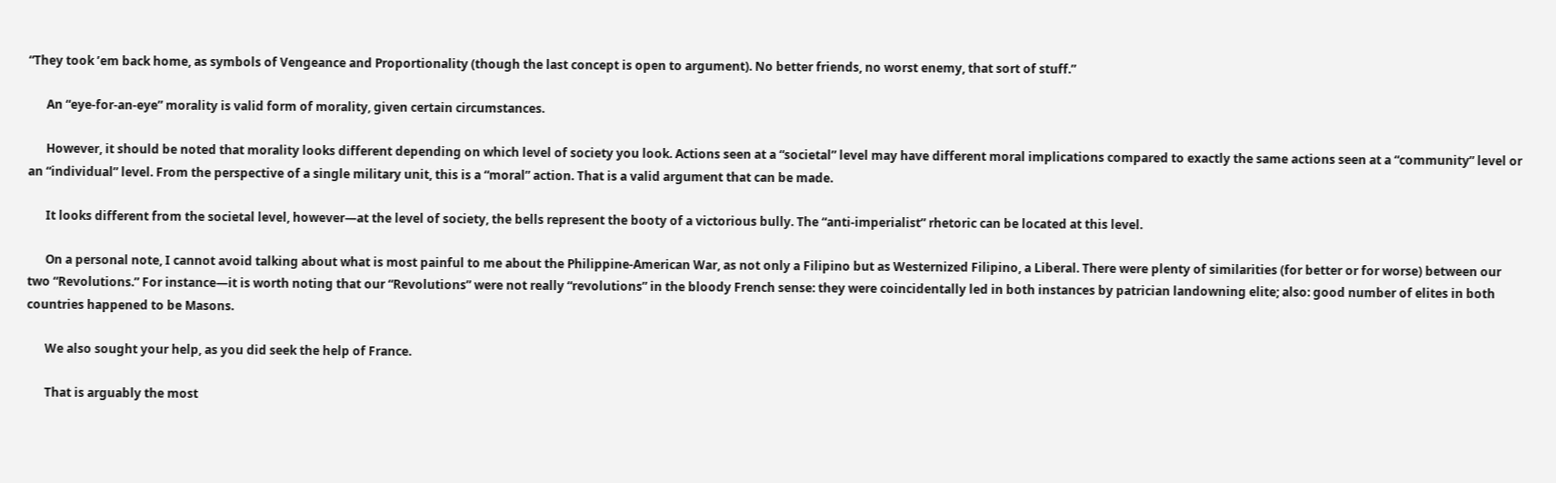“They took ’em back home, as symbols of Vengeance and Proportionality (though the last concept is open to argument). No better friends, no worst enemy, that sort of stuff.”

      An “eye-for-an-eye” morality is valid form of morality, given certain circumstances.

      However, it should be noted that morality looks different depending on which level of society you look. Actions seen at a “societal” level may have different moral implications compared to exactly the same actions seen at a “community” level or an “individual” level. From the perspective of a single military unit, this is a “moral” action. That is a valid argument that can be made.

      It looks different from the societal level, however—at the level of society, the bells represent the booty of a victorious bully. The “anti-imperialist” rhetoric can be located at this level.

      On a personal note, I cannot avoid talking about what is most painful to me about the Philippine-American War, as not only a Filipino but as Westernized Filipino, a Liberal. There were plenty of similarities (for better or for worse) between our two “Revolutions.” For instance—it is worth noting that our “Revolutions” were not really “revolutions” in the bloody French sense: they were coincidentally led in both instances by patrician landowning elite; also: good number of elites in both countries happened to be Masons.

      We also sought your help, as you did seek the help of France.

      That is arguably the most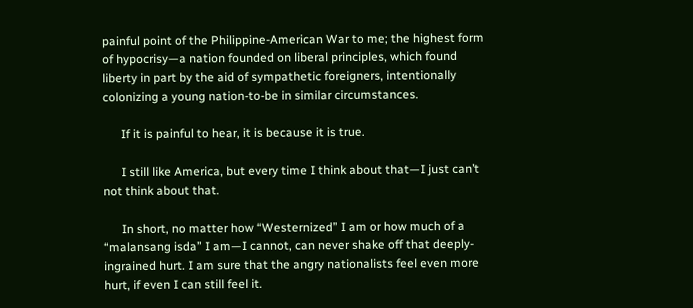painful point of the Philippine-American War to me; the highest form of hypocrisy—a nation founded on liberal principles, which found liberty in part by the aid of sympathetic foreigners, intentionally colonizing a young nation-to-be in similar circumstances.

      If it is painful to hear, it is because it is true.

      I still like America, but every time I think about that—I just can’t not think about that.

      In short, no matter how “Westernized” I am or how much of a “malansang isda” I am—I cannot, can never shake off that deeply-ingrained hurt. I am sure that the angry nationalists feel even more hurt, if even I can still feel it.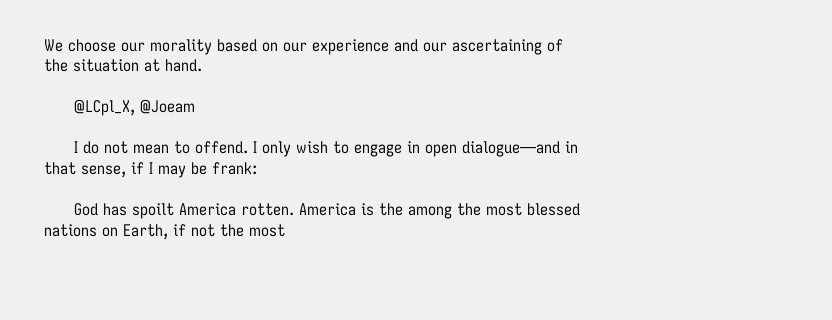We choose our morality based on our experience and our ascertaining of the situation at hand.

      @LCpl_X, @Joeam

      I do not mean to offend. I only wish to engage in open dialogue—and in that sense, if I may be frank:

      God has spoilt America rotten. America is the among the most blessed nations on Earth, if not the most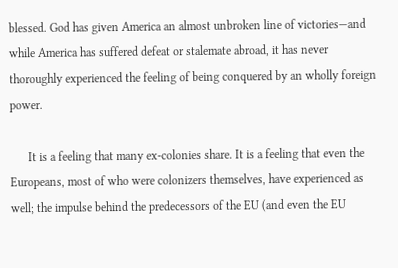blessed. God has given America an almost unbroken line of victories—and while America has suffered defeat or stalemate abroad, it has never thoroughly experienced the feeling of being conquered by an wholly foreign power.

      It is a feeling that many ex-colonies share. It is a feeling that even the Europeans, most of who were colonizers themselves, have experienced as well; the impulse behind the predecessors of the EU (and even the EU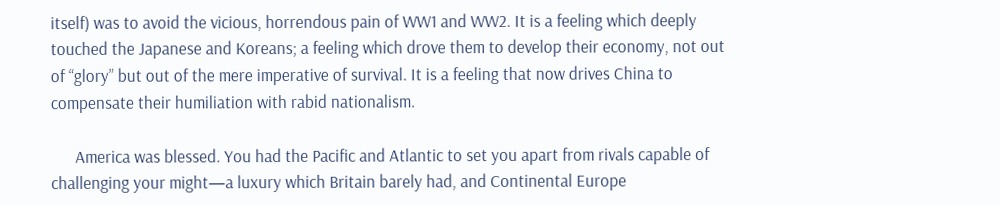itself) was to avoid the vicious, horrendous pain of WW1 and WW2. It is a feeling which deeply touched the Japanese and Koreans; a feeling which drove them to develop their economy, not out of “glory” but out of the mere imperative of survival. It is a feeling that now drives China to compensate their humiliation with rabid nationalism.

      America was blessed. You had the Pacific and Atlantic to set you apart from rivals capable of challenging your might—a luxury which Britain barely had, and Continental Europe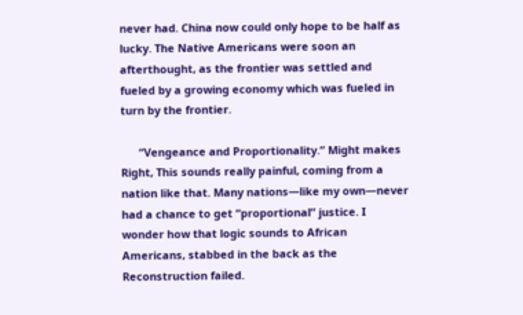never had. China now could only hope to be half as lucky. The Native Americans were soon an afterthought, as the frontier was settled and fueled by a growing economy which was fueled in turn by the frontier.

      “Vengeance and Proportionality.” Might makes Right, This sounds really painful, coming from a nation like that. Many nations—like my own—never had a chance to get “proportional” justice. I wonder how that logic sounds to African Americans, stabbed in the back as the Reconstruction failed.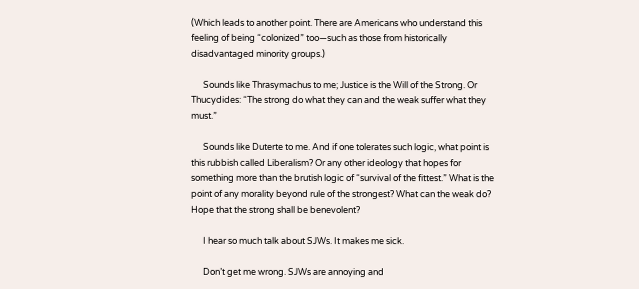(Which leads to another point. There are Americans who understand this feeling of being “colonized” too—such as those from historically disadvantaged minority groups.)

      Sounds like Thrasymachus to me; Justice is the Will of the Strong. Or Thucydides: “The strong do what they can and the weak suffer what they must.”

      Sounds like Duterte to me. And if one tolerates such logic, what point is this rubbish called Liberalism? Or any other ideology that hopes for something more than the brutish logic of “survival of the fittest.” What is the point of any morality beyond rule of the strongest? What can the weak do? Hope that the strong shall be benevolent?

      I hear so much talk about SJWs. It makes me sick.

      Don’t get me wrong. SJWs are annoying and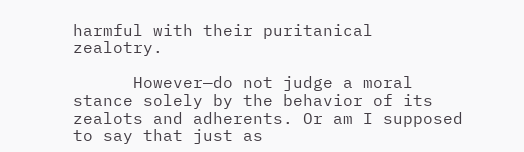harmful with their puritanical zealotry.

      However—do not judge a moral stance solely by the behavior of its zealots and adherents. Or am I supposed to say that just as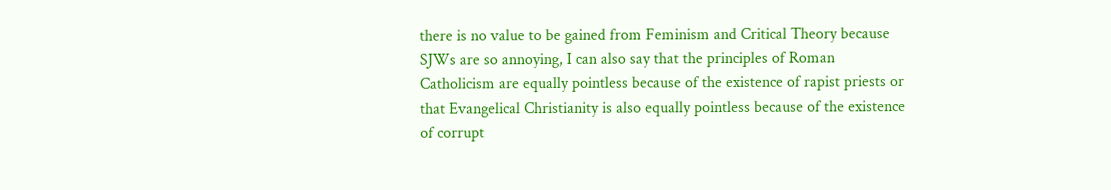there is no value to be gained from Feminism and Critical Theory because SJWs are so annoying, I can also say that the principles of Roman Catholicism are equally pointless because of the existence of rapist priests or that Evangelical Christianity is also equally pointless because of the existence of corrupt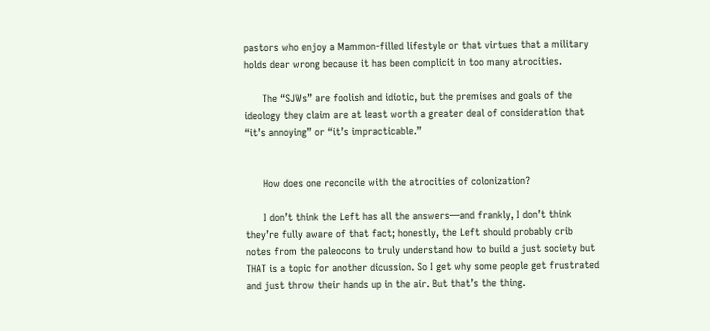pastors who enjoy a Mammon-filled lifestyle or that virtues that a military holds dear wrong because it has been complicit in too many atrocities.

      The “SJWs” are foolish and idiotic, but the premises and goals of the ideology they claim are at least worth a greater deal of consideration that “it’s annoying” or “it’s impracticable.”


      How does one reconcile with the atrocities of colonization?

      I don’t think the Left has all the answers—and frankly, I don’t think they’re fully aware of that fact; honestly, the Left should probably crib notes from the paleocons to truly understand how to build a just society but THAT is a topic for another dicussion. So I get why some people get frustrated and just throw their hands up in the air. But that’s the thing.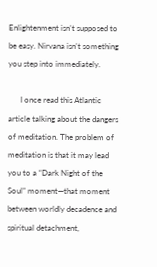Enlightenment isn’t supposed to be easy. Nirvana isn’t something you step into immediately.

      I once read this Atlantic article talking about the dangers of meditation. The problem of meditation is that it may lead you to a “Dark Night of the Soul” moment—that moment between worldly decadence and spiritual detachment,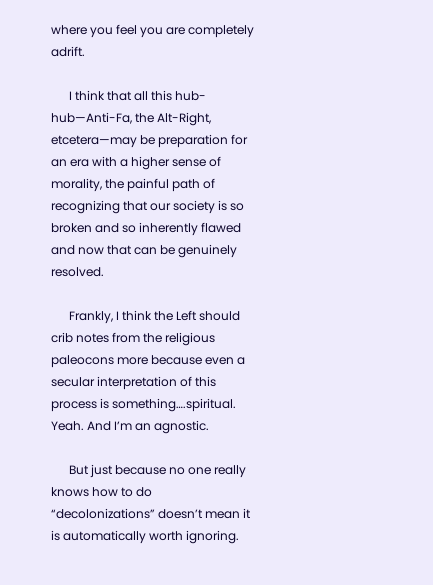where you feel you are completely adrift.

      I think that all this hub-hub—Anti-Fa, the Alt-Right, etcetera—may be preparation for an era with a higher sense of morality, the painful path of recognizing that our society is so broken and so inherently flawed and now that can be genuinely resolved.

      Frankly, I think the Left should crib notes from the religious paleocons more because even a secular interpretation of this process is something….spiritual. Yeah. And I’m an agnostic.

      But just because no one really knows how to do “decolonizations” doesn’t mean it is automatically worth ignoring.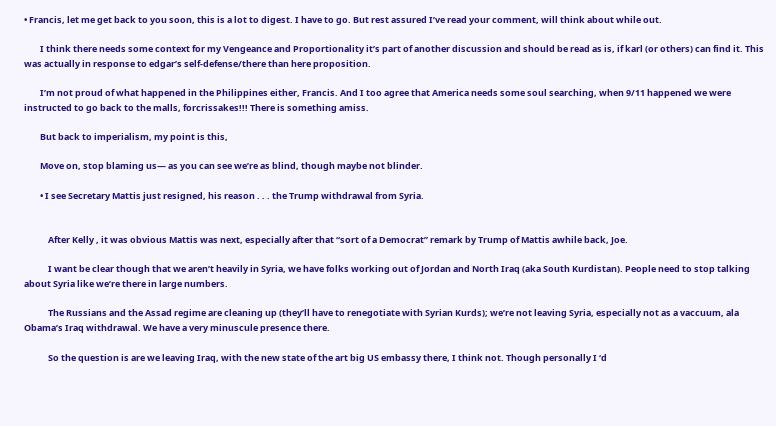• Francis, let me get back to you soon, this is a lot to digest. I have to go. But rest assured I’ve read your comment, will think about while out.

        I think there needs some context for my Vengeance and Proportionality it’s part of another discussion and should be read as is, if karl (or others) can find it. This was actually in response to edgar’s self-defense/there than here proposition.

        I’m not proud of what happened in the Philippines either, Francis. And I too agree that America needs some soul searching, when 9/11 happened we were instructed to go back to the malls, forcrissakes!!! There is something amiss.

        But back to imperialism, my point is this,

        Move on, stop blaming us— as you can see we’re as blind, though maybe not blinder.

        • I see Secretary Mattis just resigned, his reason . . . the Trump withdrawal from Syria.


            After Kelly , it was obvious Mattis was next, especially after that “sort of a Democrat” remark by Trump of Mattis awhile back, Joe.

            I want be clear though that we aren’t heavily in Syria, we have folks working out of Jordan and North Iraq (aka South Kurdistan). People need to stop talking about Syria like we’re there in large numbers.

            The Russians and the Assad regime are cleaning up (they’ll have to renegotiate with Syrian Kurds); we’re not leaving Syria, especially not as a vaccuum, ala Obama’s Iraq withdrawal. We have a very minuscule presence there.

            So the question is are we leaving Iraq, with the new state of the art big US embassy there, I think not. Though personally I ‘d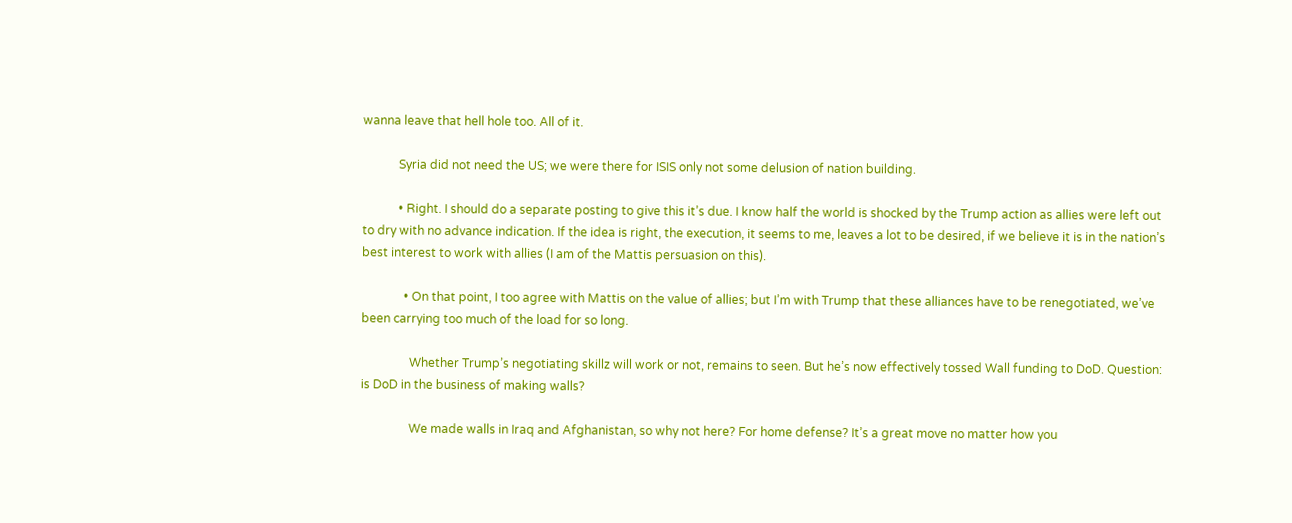wanna leave that hell hole too. All of it.

            Syria did not need the US; we were there for ISIS only not some delusion of nation building.

            • Right. I should do a separate posting to give this it’s due. I know half the world is shocked by the Trump action as allies were left out to dry with no advance indication. If the idea is right, the execution, it seems to me, leaves a lot to be desired, if we believe it is in the nation’s best interest to work with allies (I am of the Mattis persuasion on this).

              • On that point, I too agree with Mattis on the value of allies; but I’m with Trump that these alliances have to be renegotiated, we’ve been carrying too much of the load for so long.

                Whether Trump’s negotiating skillz will work or not, remains to seen. But he’s now effectively tossed Wall funding to DoD. Question: is DoD in the business of making walls?

                We made walls in Iraq and Afghanistan, so why not here? For home defense? It’s a great move no matter how you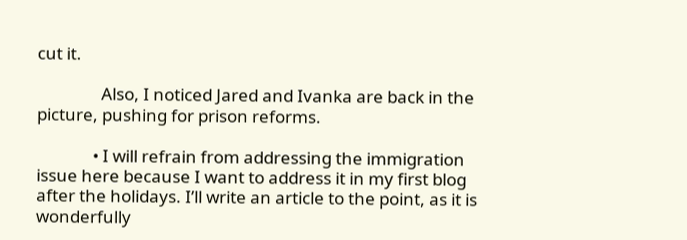cut it.

                Also, I noticed Jared and Ivanka are back in the picture, pushing for prison reforms.

              • I will refrain from addressing the immigration issue here because I want to address it in my first blog after the holidays. I’ll write an article to the point, as it is wonderfully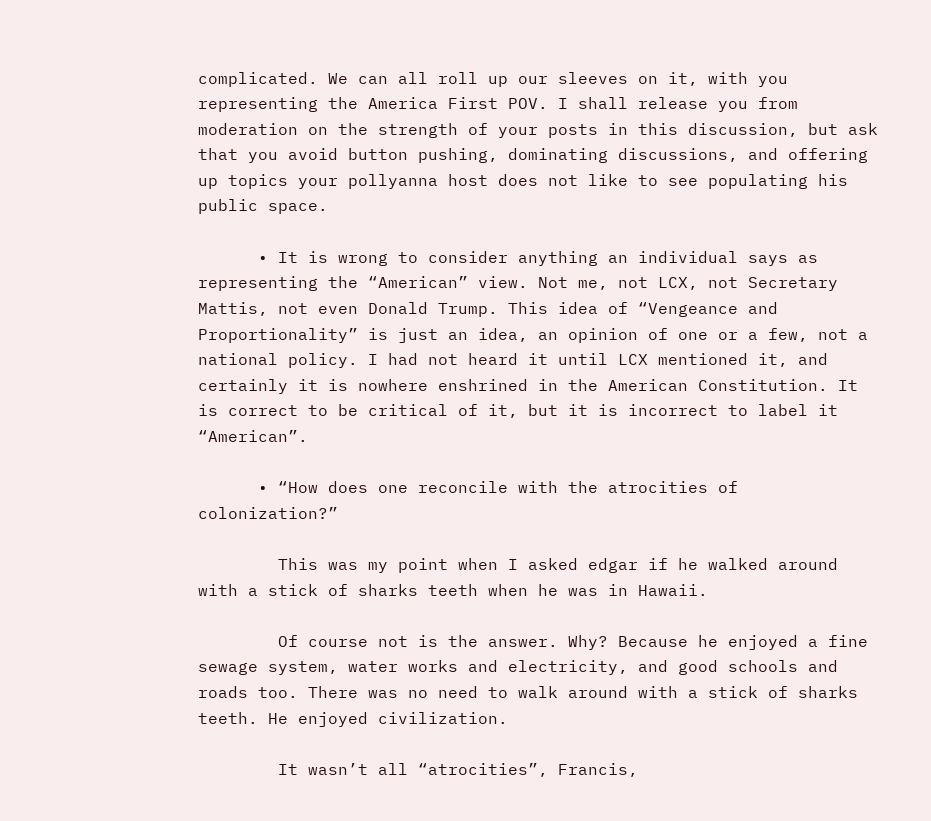complicated. We can all roll up our sleeves on it, with you representing the America First POV. I shall release you from moderation on the strength of your posts in this discussion, but ask that you avoid button pushing, dominating discussions, and offering up topics your pollyanna host does not like to see populating his public space.

      • It is wrong to consider anything an individual says as representing the “American” view. Not me, not LCX, not Secretary Mattis, not even Donald Trump. This idea of “Vengeance and Proportionality” is just an idea, an opinion of one or a few, not a national policy. I had not heard it until LCX mentioned it, and certainly it is nowhere enshrined in the American Constitution. It is correct to be critical of it, but it is incorrect to label it “American”.

      • “How does one reconcile with the atrocities of colonization?”

        This was my point when I asked edgar if he walked around with a stick of sharks teeth when he was in Hawaii.

        Of course not is the answer. Why? Because he enjoyed a fine sewage system, water works and electricity, and good schools and roads too. There was no need to walk around with a stick of sharks teeth. He enjoyed civilization.

        It wasn’t all “atrocities”, Francis,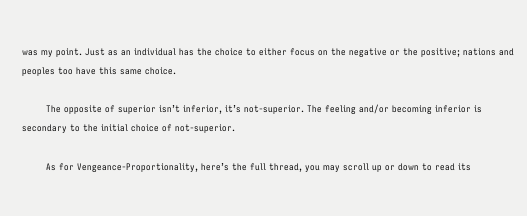was my point. Just as an individual has the choice to either focus on the negative or the positive; nations and peoples too have this same choice.

        The opposite of superior isn’t inferior, it’s not-superior. The feeling and/or becoming inferior is secondary to the initial choice of not-superior.

        As for Vengeance-Proportionality, here’s the full thread, you may scroll up or down to read its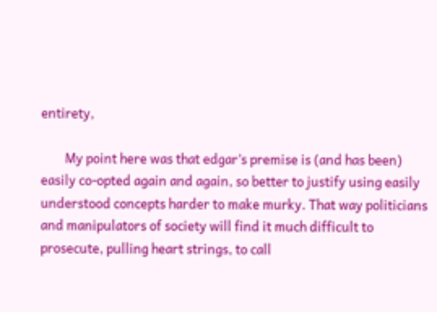entirety,

        My point here was that edgar’s premise is (and has been) easily co-opted again and again, so better to justify using easily understood concepts harder to make murky. That way politicians and manipulators of society will find it much difficult to prosecute, pulling heart strings, to call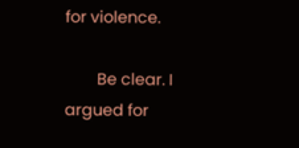for violence.

        Be clear. I argued for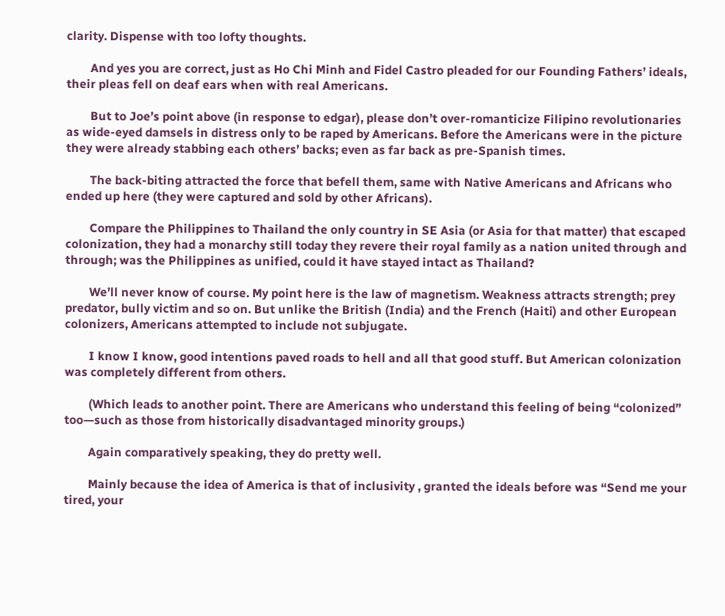clarity. Dispense with too lofty thoughts.

        And yes you are correct, just as Ho Chi Minh and Fidel Castro pleaded for our Founding Fathers’ ideals, their pleas fell on deaf ears when with real Americans.

        But to Joe’s point above (in response to edgar), please don’t over-romanticize Filipino revolutionaries as wide-eyed damsels in distress only to be raped by Americans. Before the Americans were in the picture they were already stabbing each others’ backs; even as far back as pre-Spanish times.

        The back-biting attracted the force that befell them, same with Native Americans and Africans who ended up here (they were captured and sold by other Africans).

        Compare the Philippines to Thailand the only country in SE Asia (or Asia for that matter) that escaped colonization, they had a monarchy still today they revere their royal family as a nation united through and through; was the Philippines as unified, could it have stayed intact as Thailand?

        We’ll never know of course. My point here is the law of magnetism. Weakness attracts strength; prey predator, bully victim and so on. But unlike the British (India) and the French (Haiti) and other European colonizers, Americans attempted to include not subjugate.

        I know I know, good intentions paved roads to hell and all that good stuff. But American colonization was completely different from others.

        (Which leads to another point. There are Americans who understand this feeling of being “colonized” too—such as those from historically disadvantaged minority groups.)

        Again comparatively speaking, they do pretty well.

        Mainly because the idea of America is that of inclusivity , granted the ideals before was “Send me your tired, your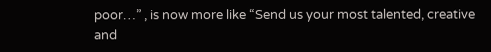poor…” , is now more like “Send us your most talented, creative and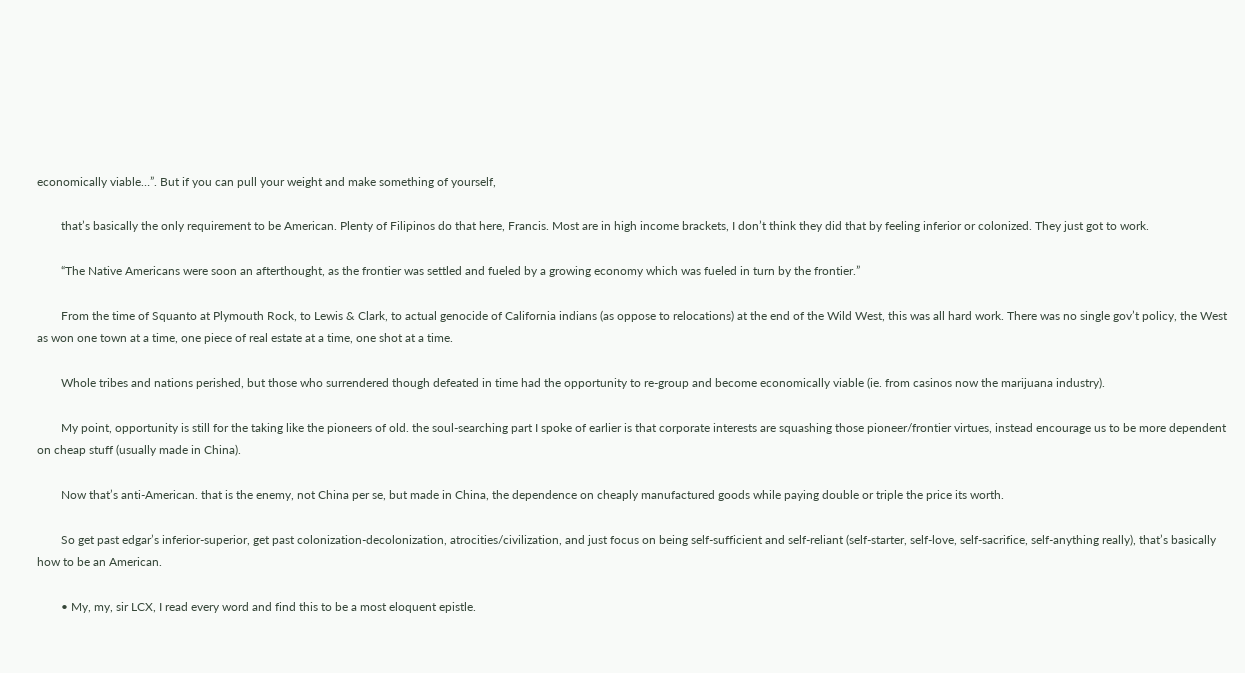economically viable…”. But if you can pull your weight and make something of yourself,

        that’s basically the only requirement to be American. Plenty of Filipinos do that here, Francis. Most are in high income brackets, I don’t think they did that by feeling inferior or colonized. They just got to work.

        “The Native Americans were soon an afterthought, as the frontier was settled and fueled by a growing economy which was fueled in turn by the frontier.”

        From the time of Squanto at Plymouth Rock, to Lewis & Clark, to actual genocide of California indians (as oppose to relocations) at the end of the Wild West, this was all hard work. There was no single gov’t policy, the West as won one town at a time, one piece of real estate at a time, one shot at a time.

        Whole tribes and nations perished, but those who surrendered though defeated in time had the opportunity to re-group and become economically viable (ie. from casinos now the marijuana industry).

        My point, opportunity is still for the taking like the pioneers of old. the soul-searching part I spoke of earlier is that corporate interests are squashing those pioneer/frontier virtues, instead encourage us to be more dependent on cheap stuff (usually made in China).

        Now that’s anti-American. that is the enemy, not China per se, but made in China, the dependence on cheaply manufactured goods while paying double or triple the price its worth.

        So get past edgar’s inferior-superior, get past colonization-decolonization, atrocities/civilization, and just focus on being self-sufficient and self-reliant (self-starter, self-love, self-sacrifice, self-anything really), that’s basically how to be an American.

        • My, my, sir LCX, I read every word and find this to be a most eloquent epistle.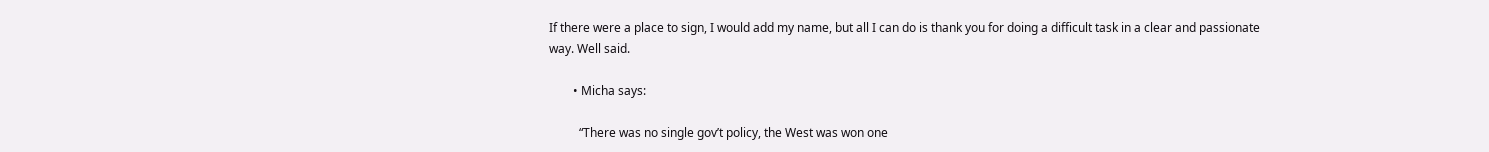If there were a place to sign, I would add my name, but all I can do is thank you for doing a difficult task in a clear and passionate way. Well said.

        • Micha says:

          “There was no single gov’t policy, the West was won one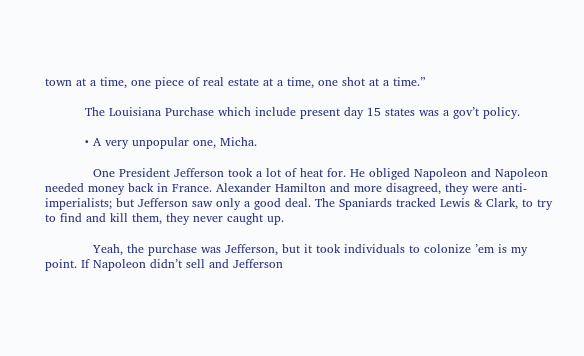town at a time, one piece of real estate at a time, one shot at a time.”

          The Louisiana Purchase which include present day 15 states was a gov’t policy.

          • A very unpopular one, Micha.

            One President Jefferson took a lot of heat for. He obliged Napoleon and Napoleon needed money back in France. Alexander Hamilton and more disagreed, they were anti-imperialists; but Jefferson saw only a good deal. The Spaniards tracked Lewis & Clark, to try to find and kill them, they never caught up.

            Yeah, the purchase was Jefferson, but it took individuals to colonize ’em is my point. If Napoleon didn’t sell and Jefferson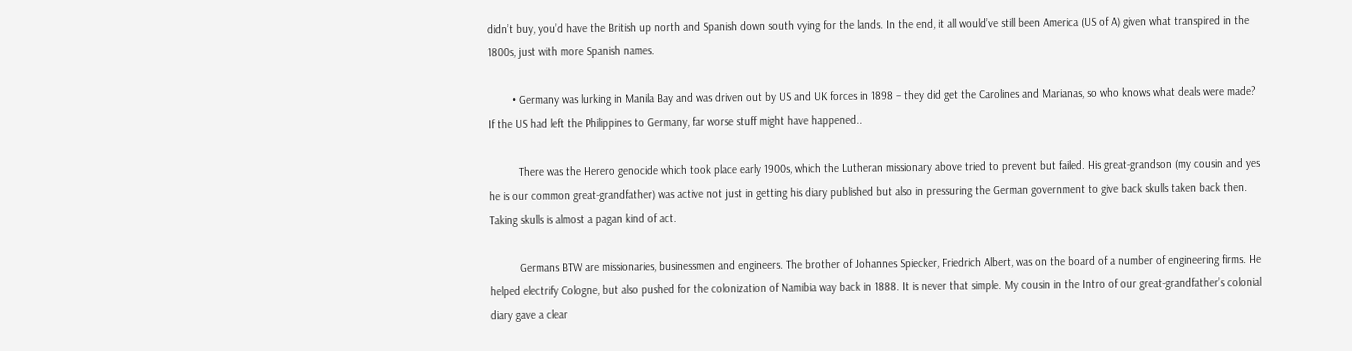didn’t buy, you’d have the British up north and Spanish down south vying for the lands. In the end, it all would’ve still been America (US of A) given what transpired in the 1800s, just with more Spanish names.

        • Germany was lurking in Manila Bay and was driven out by US and UK forces in 1898 – they did get the Carolines and Marianas, so who knows what deals were made? If the US had left the Philippines to Germany, far worse stuff might have happened..

          There was the Herero genocide which took place early 1900s, which the Lutheran missionary above tried to prevent but failed. His great-grandson (my cousin and yes he is our common great-grandfather) was active not just in getting his diary published but also in pressuring the German government to give back skulls taken back then. Taking skulls is almost a pagan kind of act.

          Germans BTW are missionaries, businessmen and engineers. The brother of Johannes Spiecker, Friedrich Albert, was on the board of a number of engineering firms. He helped electrify Cologne, but also pushed for the colonization of Namibia way back in 1888. It is never that simple. My cousin in the Intro of our great-grandfather’s colonial diary gave a clear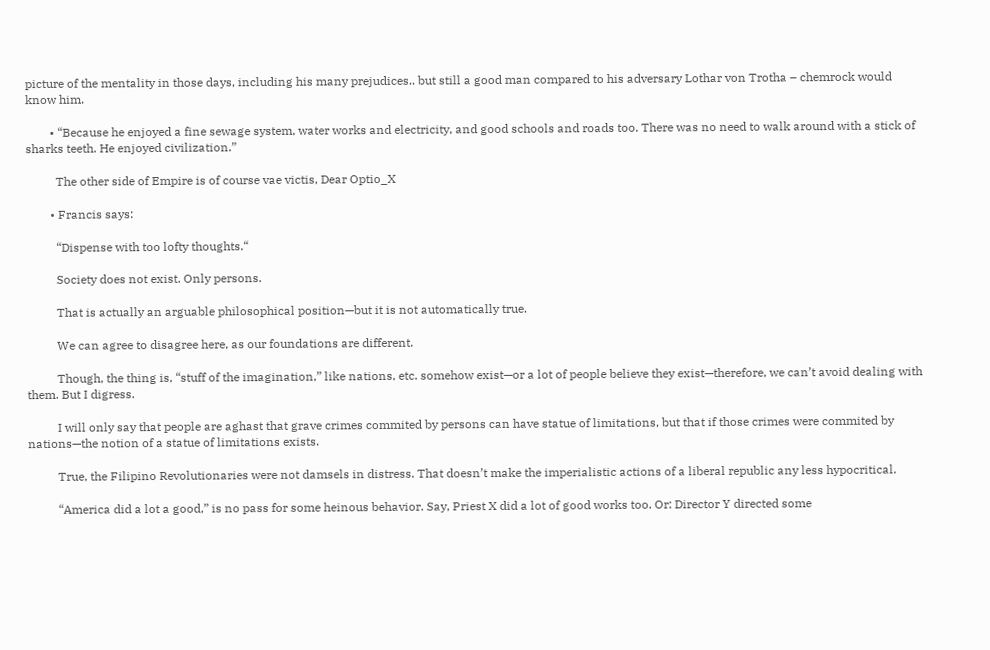picture of the mentality in those days, including his many prejudices.. but still a good man compared to his adversary Lothar von Trotha – chemrock would know him.

        • “Because he enjoyed a fine sewage system, water works and electricity, and good schools and roads too. There was no need to walk around with a stick of sharks teeth. He enjoyed civilization.”

          The other side of Empire is of course vae victis, Dear Optio_X

        • Francis says:

          “Dispense with too lofty thoughts.“

          Society does not exist. Only persons.

          That is actually an arguable philosophical position—but it is not automatically true.

          We can agree to disagree here, as our foundations are different.

          Though, the thing is, “stuff of the imagination,” like nations, etc. somehow exist—or a lot of people believe they exist—therefore, we can’t avoid dealing with them. But I digress.

          I will only say that people are aghast that grave crimes commited by persons can have statue of limitations, but that if those crimes were commited by nations—the notion of a statue of limitations exists.

          True, the Filipino Revolutionaries were not damsels in distress. That doesn’t make the imperialistic actions of a liberal republic any less hypocritical.

          “America did a lot a good,” is no pass for some heinous behavior. Say, Priest X did a lot of good works too. Or: Director Y directed some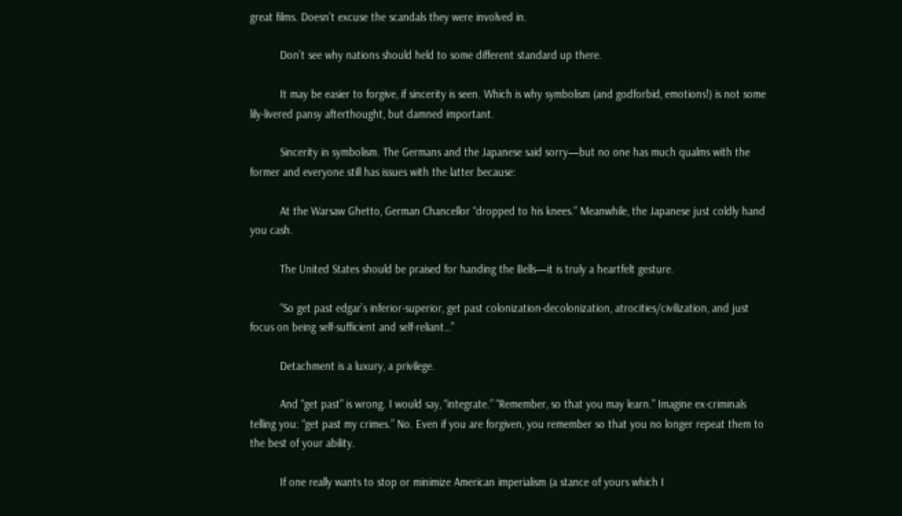great films. Doesn’t excuse the scandals they were involved in.

          Don’t see why nations should held to some different standard up there.

          It may be easier to forgive, if sincerity is seen. Which is why symbolism (and godforbid, emotions!) is not some lily-livered pansy afterthought, but damned important.

          Sincerity in symbolism. The Germans and the Japanese said sorry—but no one has much qualms with the former and everyone still has issues with the latter because:

          At the Warsaw Ghetto, German Chancellor “dropped to his knees.” Meanwhile, the Japanese just coldly hand you cash.

          The United States should be praised for handing the Bells—it is truly a heartfelt gesture.

          “So get past edgar’s inferior-superior, get past colonization-decolonization, atrocities/civilization, and just focus on being self-sufficient and self-reliant…”

          Detachment is a luxury, a privilege.

          And “get past” is wrong. I would say, “integrate.” “Remember, so that you may learn.” Imagine ex-criminals telling you: “get past my crimes.” No. Even if you are forgiven, you remember so that you no longer repeat them to the best of your ability.

          If one really wants to stop or minimize American imperialism (a stance of yours which I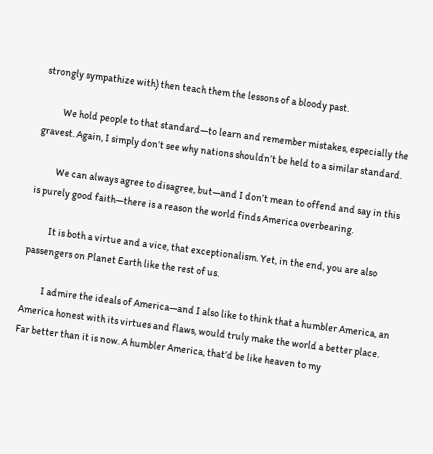strongly sympathize with) then teach them the lessons of a bloody past.

          We hold people to that standard—to learn and remember mistakes, especially the gravest. Again, I simply don’t see why nations shouldn’t be held to a similar standard.

          We can always agree to disagree, but—and I don’t mean to offend and say in this is purely good faith—there is a reason the world finds America overbearing.

          It is both a virtue and a vice, that exceptionalism. Yet, in the end, you are also passengers on Planet Earth like the rest of us.

          I admire the ideals of America—and I also like to think that a humbler America, an America honest with its virtues and flaws, would truly make the world a better place. Far better than it is now. A humbler America, that’d be like heaven to my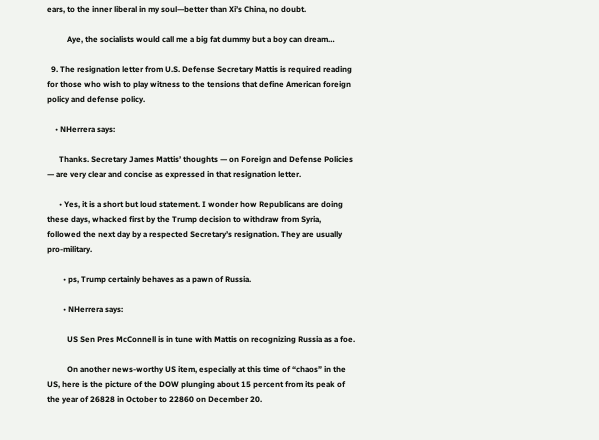ears, to the inner liberal in my soul—better than Xi’s China, no doubt.

          Aye, the socialists would call me a big fat dummy but a boy can dream…

  9. The resignation letter from U.S. Defense Secretary Mattis is required reading for those who wish to play witness to the tensions that define American foreign policy and defense policy.

    • NHerrera says:

      Thanks. Secretary James Mattis’ thoughts — on Foreign and Defense Policies — are very clear and concise as expressed in that resignation letter.

      • Yes, it is a short but loud statement. I wonder how Republicans are doing these days, whacked first by the Trump decision to withdraw from Syria, followed the next day by a respected Secretary’s resignation. They are usually pro-military.

        • ps, Trump certainly behaves as a pawn of Russia.

        • NHerrera says:

          US Sen Pres McConnell is in tune with Mattis on recognizing Russia as a foe.

          On another news-worthy US item, especially at this time of “chaos” in the US, here is the picture of the DOW plunging about 15 percent from its peak of the year of 26828 in October to 22860 on December 20.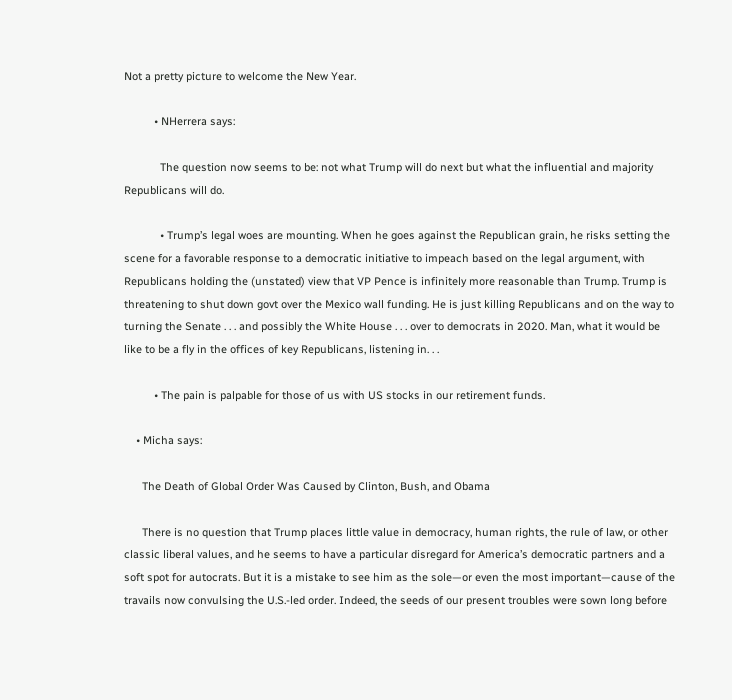Not a pretty picture to welcome the New Year.

          • NHerrera says:

            The question now seems to be: not what Trump will do next but what the influential and majority Republicans will do.

            • Trump’s legal woes are mounting. When he goes against the Republican grain, he risks setting the scene for a favorable response to a democratic initiative to impeach based on the legal argument, with Republicans holding the (unstated) view that VP Pence is infinitely more reasonable than Trump. Trump is threatening to shut down govt over the Mexico wall funding. He is just killing Republicans and on the way to turning the Senate . . . and possibly the White House . . . over to democrats in 2020. Man, what it would be like to be a fly in the offices of key Republicans, listening in. . .

          • The pain is palpable for those of us with US stocks in our retirement funds.

    • Micha says:

      The Death of Global Order Was Caused by Clinton, Bush, and Obama

      There is no question that Trump places little value in democracy, human rights, the rule of law, or other classic liberal values, and he seems to have a particular disregard for America’s democratic partners and a soft spot for autocrats. But it is a mistake to see him as the sole—or even the most important—cause of the travails now convulsing the U.S.-led order. Indeed, the seeds of our present troubles were sown long before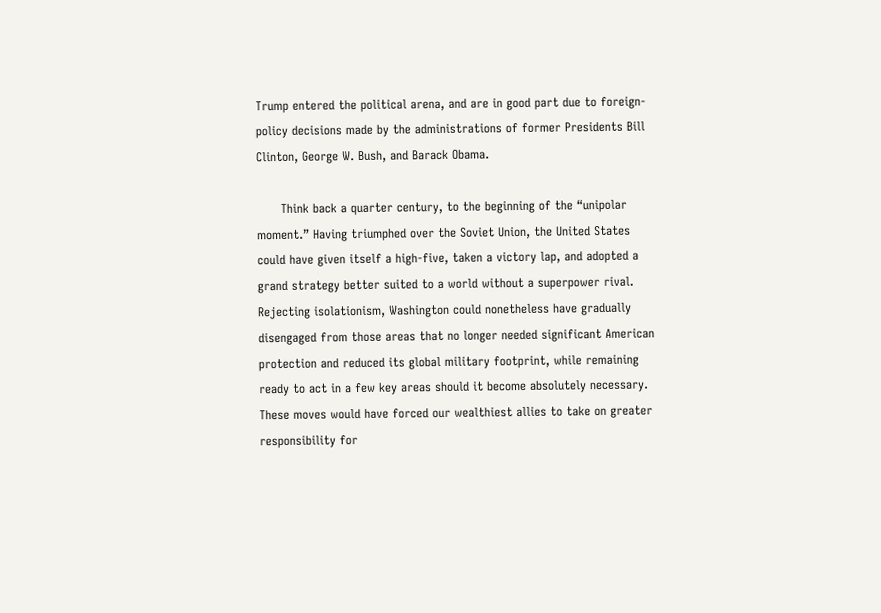Trump entered the political arena, and are in good part due to foreign-policy decisions made by the administrations of former Presidents Bill Clinton, George W. Bush, and Barack Obama.

      Think back a quarter century, to the beginning of the “unipolar moment.” Having triumphed over the Soviet Union, the United States could have given itself a high-five, taken a victory lap, and adopted a grand strategy better suited to a world without a superpower rival. Rejecting isolationism, Washington could nonetheless have gradually disengaged from those areas that no longer needed significant American protection and reduced its global military footprint, while remaining ready to act in a few key areas should it become absolutely necessary. These moves would have forced our wealthiest allies to take on greater responsibility for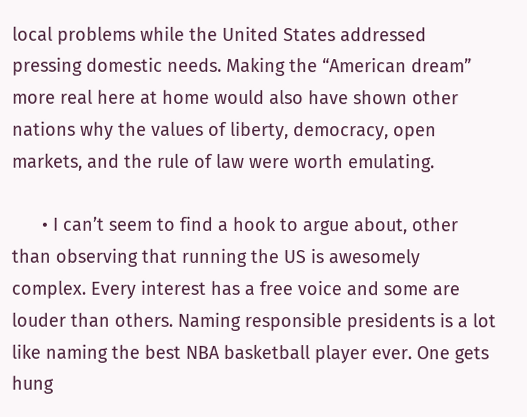local problems while the United States addressed pressing domestic needs. Making the “American dream” more real here at home would also have shown other nations why the values of liberty, democracy, open markets, and the rule of law were worth emulating.

      • I can’t seem to find a hook to argue about, other than observing that running the US is awesomely complex. Every interest has a free voice and some are louder than others. Naming responsible presidents is a lot like naming the best NBA basketball player ever. One gets hung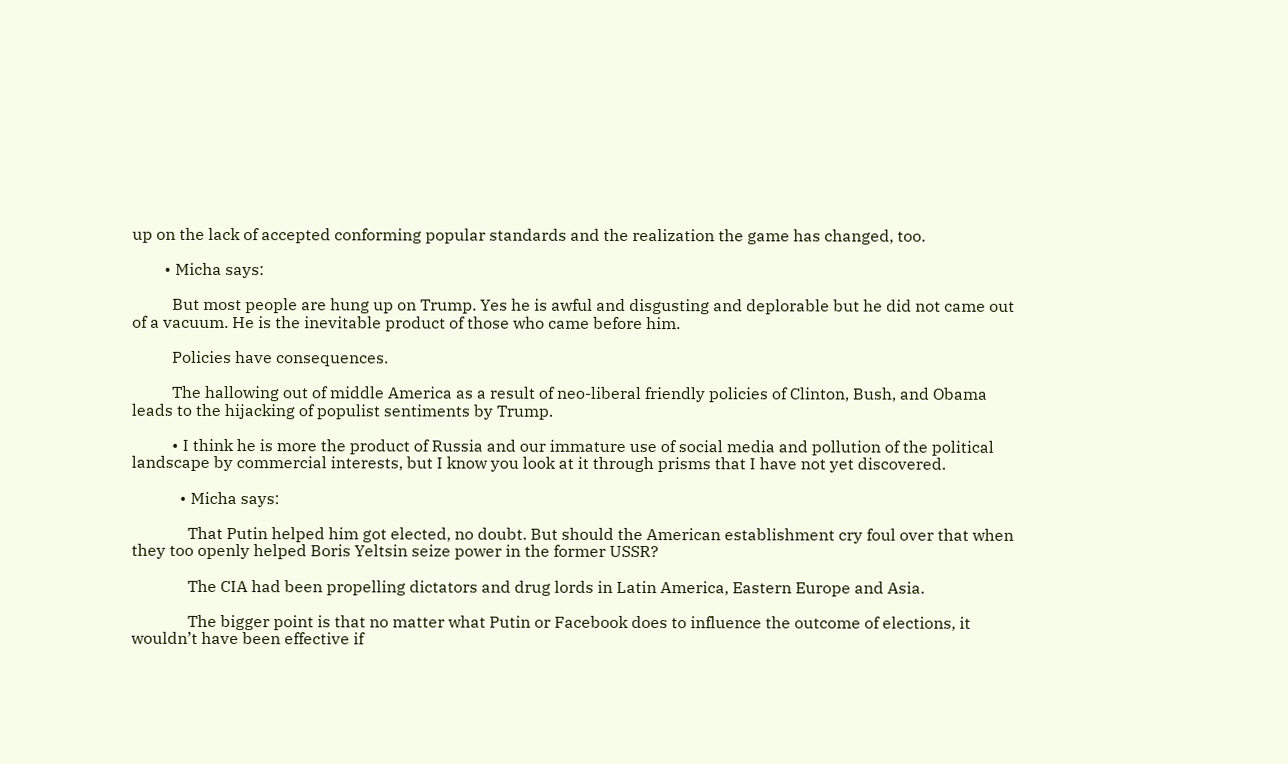up on the lack of accepted conforming popular standards and the realization the game has changed, too.

        • Micha says:

          But most people are hung up on Trump. Yes he is awful and disgusting and deplorable but he did not came out of a vacuum. He is the inevitable product of those who came before him.

          Policies have consequences.

          The hallowing out of middle America as a result of neo-liberal friendly policies of Clinton, Bush, and Obama leads to the hijacking of populist sentiments by Trump.

          • I think he is more the product of Russia and our immature use of social media and pollution of the political landscape by commercial interests, but I know you look at it through prisms that I have not yet discovered.

            • Micha says:

              That Putin helped him got elected, no doubt. But should the American establishment cry foul over that when they too openly helped Boris Yeltsin seize power in the former USSR?

              The CIA had been propelling dictators and drug lords in Latin America, Eastern Europe and Asia.

              The bigger point is that no matter what Putin or Facebook does to influence the outcome of elections, it wouldn’t have been effective if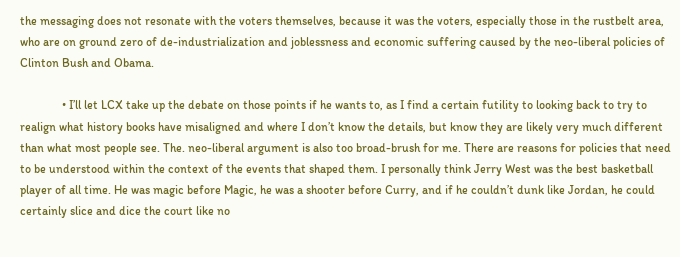the messaging does not resonate with the voters themselves, because it was the voters, especially those in the rustbelt area, who are on ground zero of de-industrialization and joblessness and economic suffering caused by the neo-liberal policies of Clinton Bush and Obama.

              • I’ll let LCX take up the debate on those points if he wants to, as I find a certain futility to looking back to try to realign what history books have misaligned and where I don’t know the details, but know they are likely very much different than what most people see. The. neo-liberal argument is also too broad-brush for me. There are reasons for policies that need to be understood within the context of the events that shaped them. I personally think Jerry West was the best basketball player of all time. He was magic before Magic, he was a shooter before Curry, and if he couldn’t dunk like Jordan, he could certainly slice and dice the court like no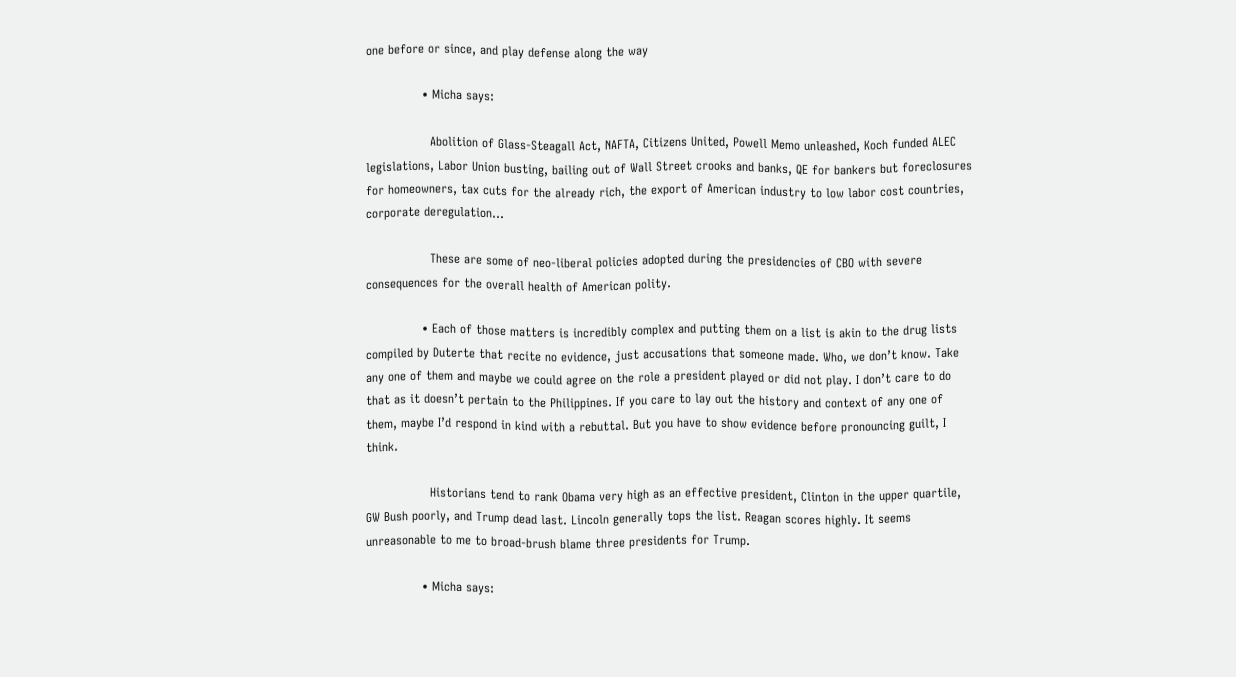one before or since, and play defense along the way

              • Micha says:

                Abolition of Glass-Steagall Act, NAFTA, Citizens United, Powell Memo unleashed, Koch funded ALEC legislations, Labor Union busting, bailing out of Wall Street crooks and banks, QE for bankers but foreclosures for homeowners, tax cuts for the already rich, the export of American industry to low labor cost countries, corporate deregulation…

                These are some of neo-liberal policies adopted during the presidencies of CBO with severe consequences for the overall health of American polity.

              • Each of those matters is incredibly complex and putting them on a list is akin to the drug lists compiled by Duterte that recite no evidence, just accusations that someone made. Who, we don’t know. Take any one of them and maybe we could agree on the role a president played or did not play. I don’t care to do that as it doesn’t pertain to the Philippines. If you care to lay out the history and context of any one of them, maybe I’d respond in kind with a rebuttal. But you have to show evidence before pronouncing guilt, I think.

                Historians tend to rank Obama very high as an effective president, Clinton in the upper quartile, GW Bush poorly, and Trump dead last. Lincoln generally tops the list. Reagan scores highly. It seems unreasonable to me to broad-brush blame three presidents for Trump.

              • Micha says: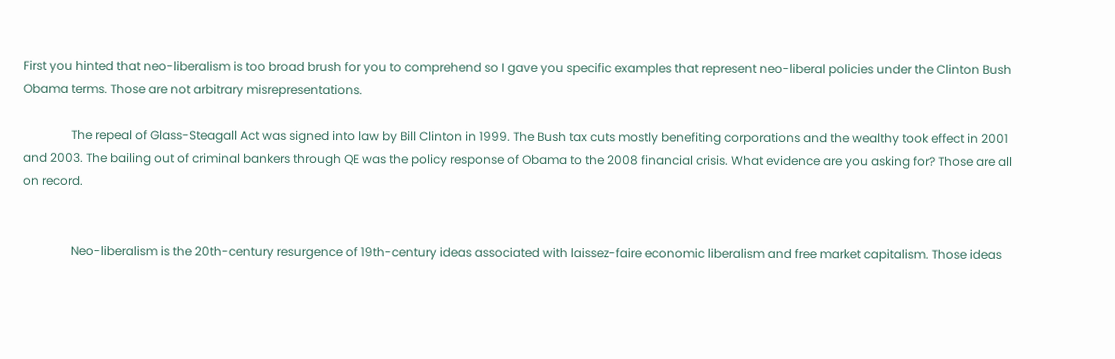First you hinted that neo-liberalism is too broad brush for you to comprehend so I gave you specific examples that represent neo-liberal policies under the Clinton Bush Obama terms. Those are not arbitrary misrepresentations.

                The repeal of Glass-Steagall Act was signed into law by Bill Clinton in 1999. The Bush tax cuts mostly benefiting corporations and the wealthy took effect in 2001 and 2003. The bailing out of criminal bankers through QE was the policy response of Obama to the 2008 financial crisis. What evidence are you asking for? Those are all on record.


                Neo-liberalism is the 20th-century resurgence of 19th-century ideas associated with laissez-faire economic liberalism and free market capitalism. Those ideas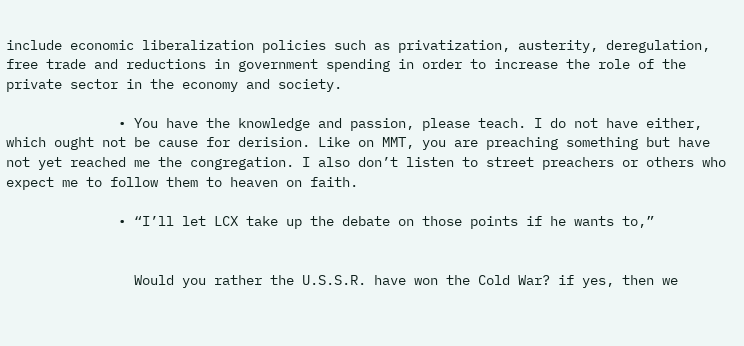include economic liberalization policies such as privatization, austerity, deregulation, free trade and reductions in government spending in order to increase the role of the private sector in the economy and society.

              • You have the knowledge and passion, please teach. I do not have either, which ought not be cause for derision. Like on MMT, you are preaching something but have not yet reached me the congregation. I also don’t listen to street preachers or others who expect me to follow them to heaven on faith.

              • “I’ll let LCX take up the debate on those points if he wants to,”


                Would you rather the U.S.S.R. have won the Cold War? if yes, then we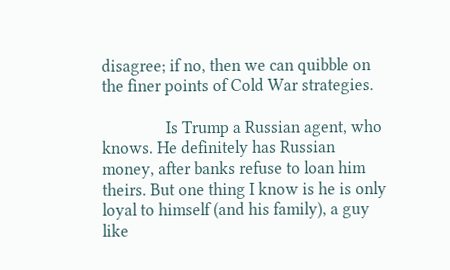disagree; if no, then we can quibble on the finer points of Cold War strategies.

                Is Trump a Russian agent, who knows. He definitely has Russian money, after banks refuse to loan him theirs. But one thing I know is he is only loyal to himself (and his family), a guy like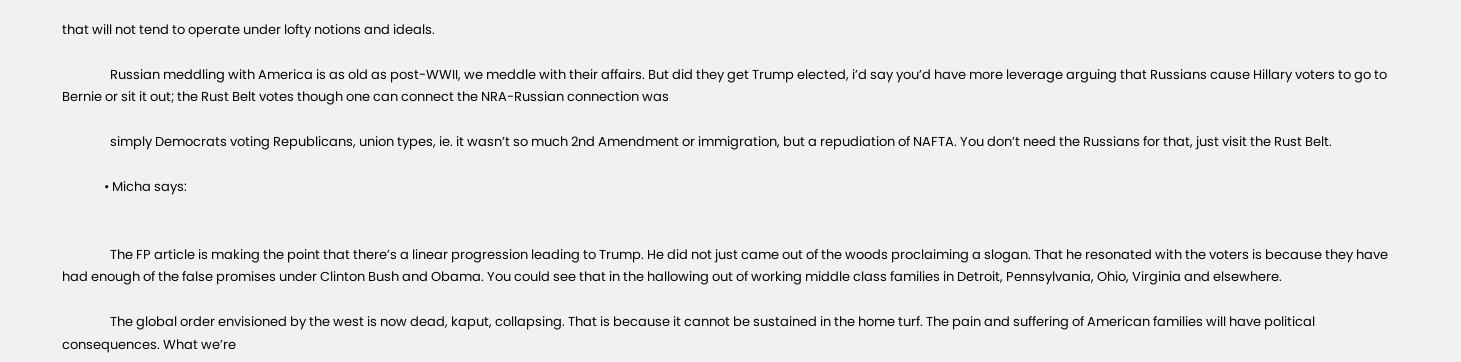that will not tend to operate under lofty notions and ideals.

                Russian meddling with America is as old as post-WWII, we meddle with their affairs. But did they get Trump elected, i’d say you’d have more leverage arguing that Russians cause Hillary voters to go to Bernie or sit it out; the Rust Belt votes though one can connect the NRA-Russian connection was

                simply Democrats voting Republicans, union types, ie. it wasn’t so much 2nd Amendment or immigration, but a repudiation of NAFTA. You don’t need the Russians for that, just visit the Rust Belt.

              • Micha says:


                The FP article is making the point that there’s a linear progression leading to Trump. He did not just came out of the woods proclaiming a slogan. That he resonated with the voters is because they have had enough of the false promises under Clinton Bush and Obama. You could see that in the hallowing out of working middle class families in Detroit, Pennsylvania, Ohio, Virginia and elsewhere.

                The global order envisioned by the west is now dead, kaput, collapsing. That is because it cannot be sustained in the home turf. The pain and suffering of American families will have political consequences. What we’re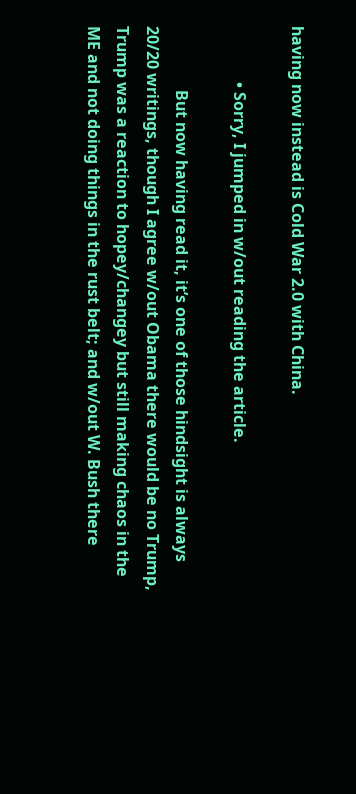having now instead is Cold War 2.0 with China.

              • Sorry, I jumped in w/out reading the article.

                But now having read it, it’s one of those hindsight is always 20/20 writings, though I agree w/out Obama there would be no Trump, Trump was a reaction to hopey/changey but still making chaos in the ME and not doing things in the rust belt; and w/out W. Bush there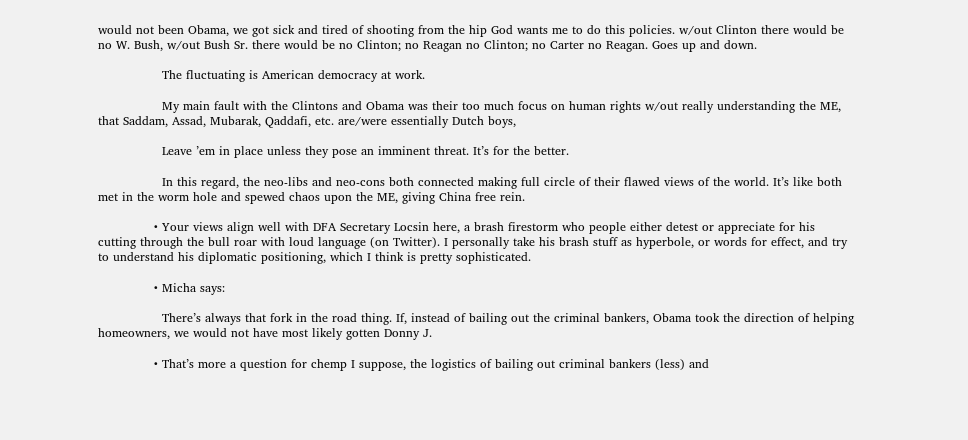would not been Obama, we got sick and tired of shooting from the hip God wants me to do this policies. w/out Clinton there would be no W. Bush, w/out Bush Sr. there would be no Clinton; no Reagan no Clinton; no Carter no Reagan. Goes up and down.

                The fluctuating is American democracy at work.

                My main fault with the Clintons and Obama was their too much focus on human rights w/out really understanding the ME, that Saddam, Assad, Mubarak, Qaddafi, etc. are/were essentially Dutch boys,

                Leave ’em in place unless they pose an imminent threat. It’s for the better.

                In this regard, the neo-libs and neo-cons both connected making full circle of their flawed views of the world. It’s like both met in the worm hole and spewed chaos upon the ME, giving China free rein.

              • Your views align well with DFA Secretary Locsin here, a brash firestorm who people either detest or appreciate for his cutting through the bull roar with loud language (on Twitter). I personally take his brash stuff as hyperbole, or words for effect, and try to understand his diplomatic positioning, which I think is pretty sophisticated.

              • Micha says:

                There’s always that fork in the road thing. If, instead of bailing out the criminal bankers, Obama took the direction of helping homeowners, we would not have most likely gotten Donny J.

              • That’s more a question for chemp I suppose, the logistics of bailing out criminal bankers (less) and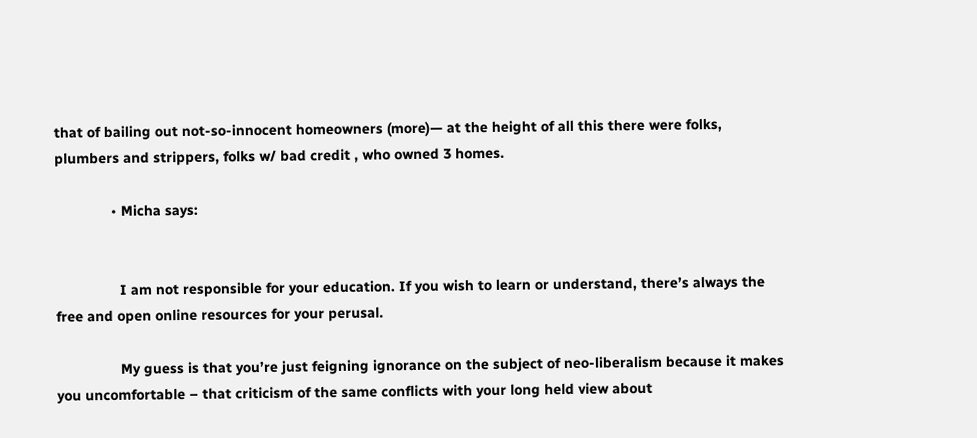that of bailing out not-so-innocent homeowners (more)— at the height of all this there were folks, plumbers and strippers, folks w/ bad credit , who owned 3 homes.

              • Micha says:


                I am not responsible for your education. If you wish to learn or understand, there’s always the free and open online resources for your perusal.

                My guess is that you’re just feigning ignorance on the subject of neo-liberalism because it makes you uncomfortable – that criticism of the same conflicts with your long held view about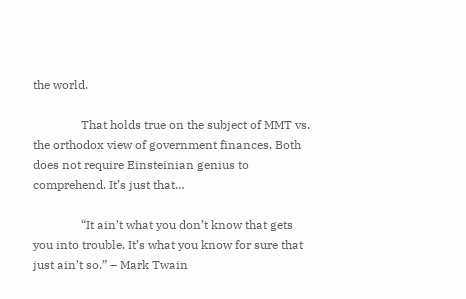the world.

                That holds true on the subject of MMT vs. the orthodox view of government finances. Both does not require Einsteinian genius to comprehend. It’s just that…

                “It ain’t what you don’t know that gets you into trouble. It’s what you know for sure that just ain’t so.” – Mark Twain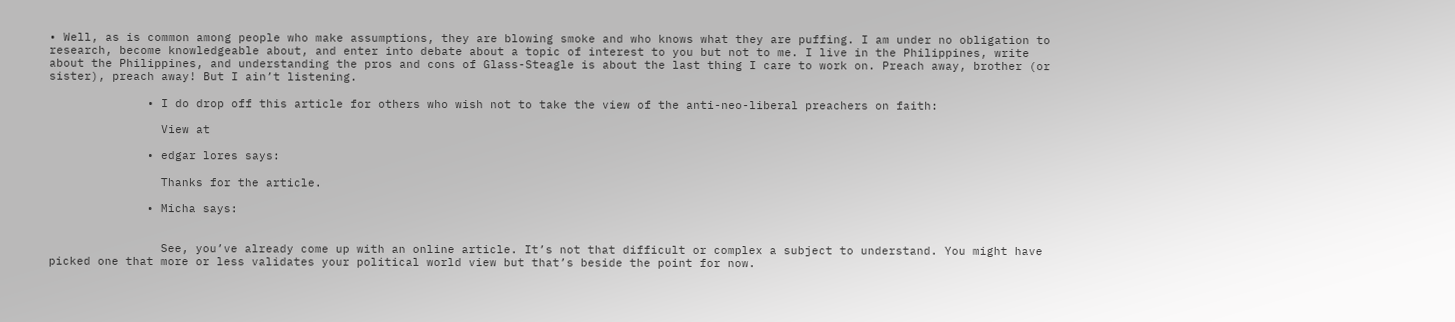• Well, as is common among people who make assumptions, they are blowing smoke and who knows what they are puffing. I am under no obligation to research, become knowledgeable about, and enter into debate about a topic of interest to you but not to me. I live in the Philippines, write about the Philippines, and understanding the pros and cons of Glass-Steagle is about the last thing I care to work on. Preach away, brother (or sister), preach away! But I ain’t listening.

              • I do drop off this article for others who wish not to take the view of the anti-neo-liberal preachers on faith:

                View at

              • edgar lores says:

                Thanks for the article.

              • Micha says:


                See, you’ve already come up with an online article. It’s not that difficult or complex a subject to understand. You might have picked one that more or less validates your political world view but that’s beside the point for now.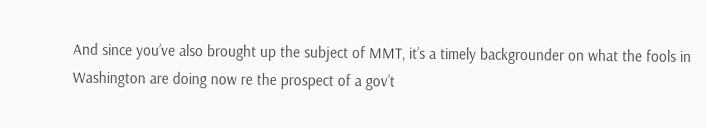And since you’ve also brought up the subject of MMT, it’s a timely backgrounder on what the fools in Washington are doing now re the prospect of a gov’t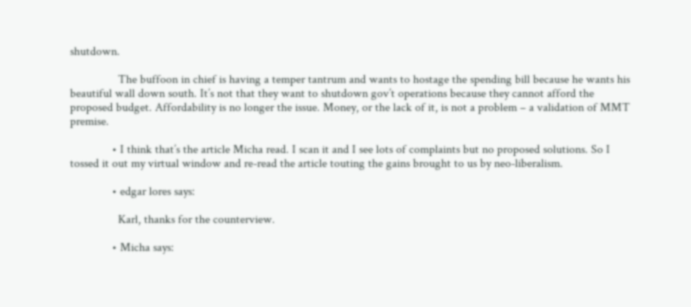shutdown.

                The buffoon in chief is having a temper tantrum and wants to hostage the spending bill because he wants his beautiful wall down south. It’s not that they want to shutdown gov’t operations because they cannot afford the proposed budget. Affordability is no longer the issue. Money, or the lack of it, is not a problem – a validation of MMT premise.

              • I think that’s the article Micha read. I scan it and I see lots of complaints but no proposed solutions. So I tossed it out my virtual window and re-read the article touting the gains brought to us by neo-liberalism.

              • edgar lores says:

                Karl, thanks for the counterview.

              • Micha says: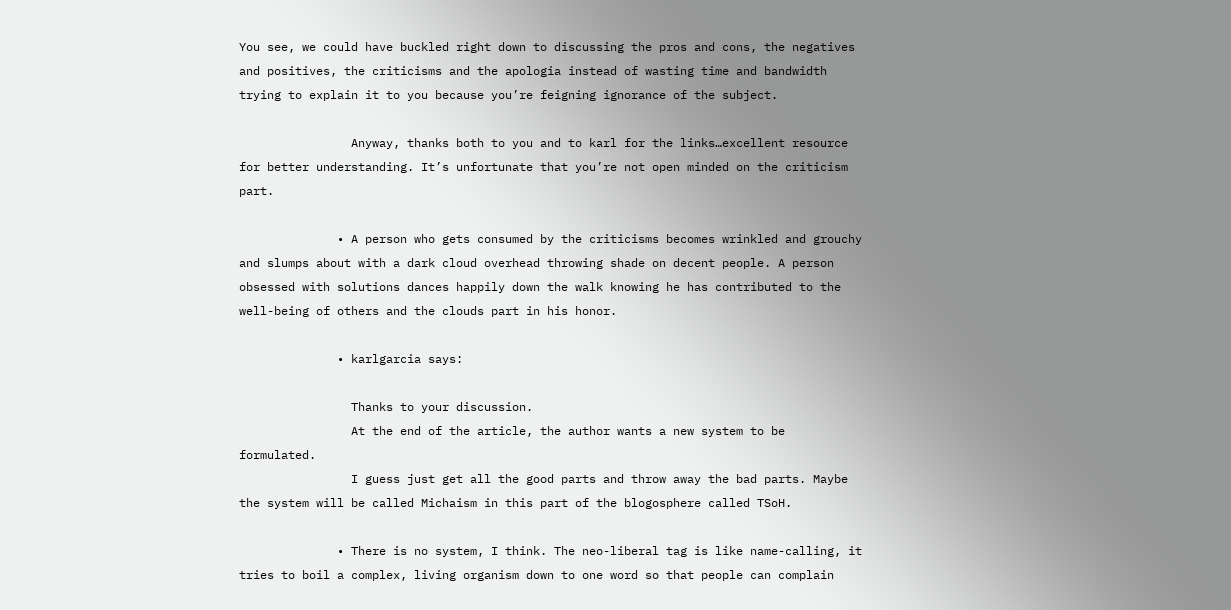You see, we could have buckled right down to discussing the pros and cons, the negatives and positives, the criticisms and the apologia instead of wasting time and bandwidth trying to explain it to you because you’re feigning ignorance of the subject.

                Anyway, thanks both to you and to karl for the links…excellent resource for better understanding. It’s unfortunate that you’re not open minded on the criticism part.

              • A person who gets consumed by the criticisms becomes wrinkled and grouchy and slumps about with a dark cloud overhead throwing shade on decent people. A person obsessed with solutions dances happily down the walk knowing he has contributed to the well-being of others and the clouds part in his honor.

              • karlgarcia says:

                Thanks to your discussion.
                At the end of the article, the author wants a new system to be formulated.
                I guess just get all the good parts and throw away the bad parts. Maybe the system will be called Michaism in this part of the blogosphere called TSoH.

              • There is no system, I think. The neo-liberal tag is like name-calling, it tries to boil a complex, living organism down to one word so that people can complain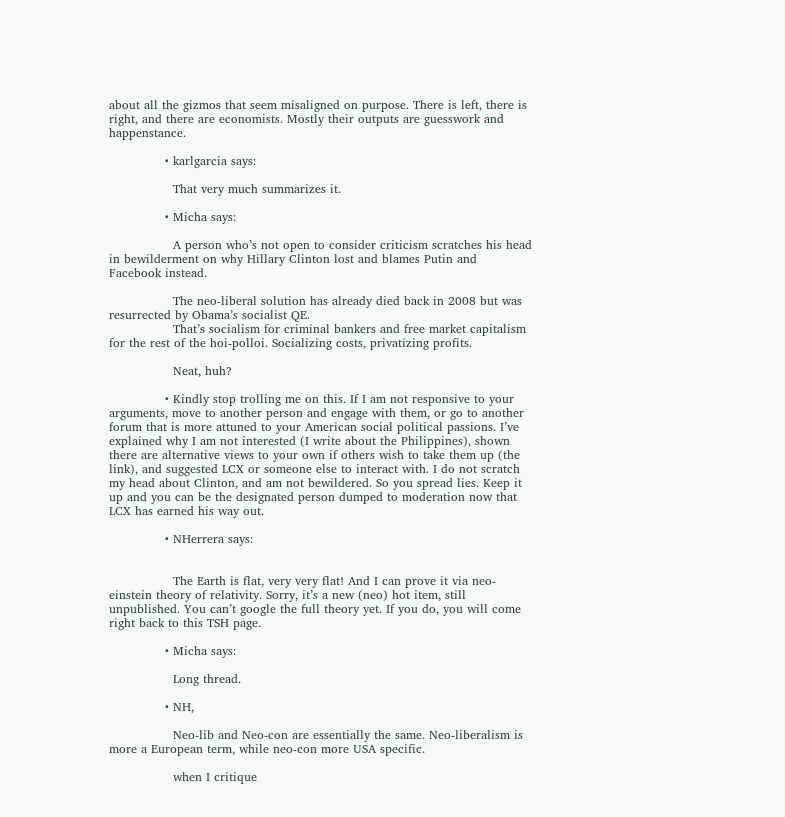about all the gizmos that seem misaligned on purpose. There is left, there is right, and there are economists. Mostly their outputs are guesswork and happenstance.

              • karlgarcia says:

                That very much summarizes it.

              • Micha says:

                A person who’s not open to consider criticism scratches his head in bewilderment on why Hillary Clinton lost and blames Putin and Facebook instead.

                The neo-liberal solution has already died back in 2008 but was resurrected by Obama’s socialist QE.
                That’s socialism for criminal bankers and free market capitalism for the rest of the hoi-polloi. Socializing costs, privatizing profits.

                Neat, huh?

              • Kindly stop trolling me on this. If I am not responsive to your arguments, move to another person and engage with them, or go to another forum that is more attuned to your American social political passions. I’ve explained why I am not interested (I write about the Philippines), shown there are alternative views to your own if others wish to take them up (the link), and suggested LCX or someone else to interact with. I do not scratch my head about Clinton, and am not bewildered. So you spread lies. Keep it up and you can be the designated person dumped to moderation now that LCX has earned his way out.

              • NHerrera says:


                The Earth is flat, very very flat! And I can prove it via neo-einstein theory of relativity. Sorry, it’s a new (neo) hot item, still unpublished. You can’t google the full theory yet. If you do, you will come right back to this TSH page.

              • Micha says:

                Long thread.

              • NH,

                Neo-lib and Neo-con are essentially the same. Neo-liberalism is more a European term, while neo-con more USA specific.

                when I critique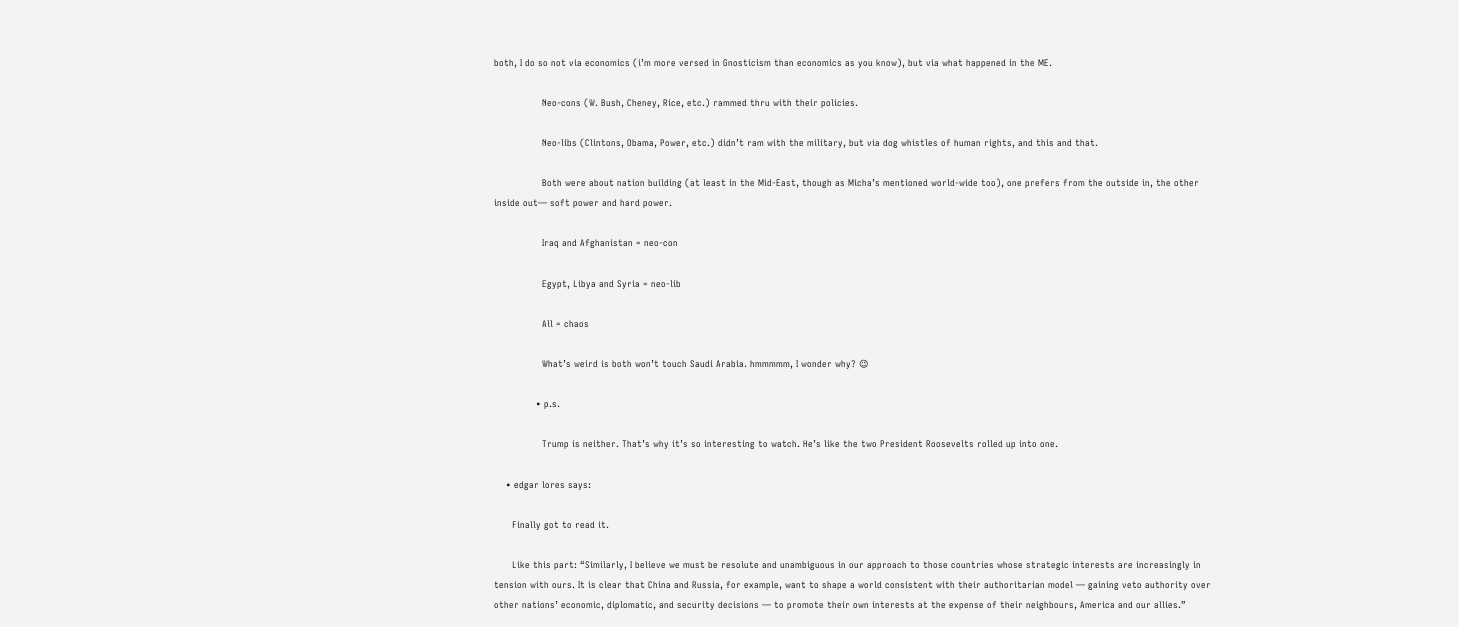both, I do so not via economics (i’m more versed in Gnosticism than economics as you know), but via what happened in the ME.

                Neo-cons (W. Bush, Cheney, Rice, etc.) rammed thru with their policies.

                Neo-libs (Clintons, Obama, Power, etc.) didn’t ram with the military, but via dog whistles of human rights, and this and that.

                Both were about nation building (at least in the Mid-East, though as Micha’s mentioned world-wide too), one prefers from the outside in, the other inside out— soft power and hard power.

                Iraq and Afghanistan = neo-con

                Egypt, Libya and Syria = neo-lib

                All = chaos

                What’s weird is both won’t touch Saudi Arabia. hmmmmm, I wonder why? 😉

              • p.s.

                Trump is neither. That’s why it’s so interesting to watch. He’s like the two President Roosevelts rolled up into one.

    • edgar lores says:

      Finally got to read it.

      Like this part: “Similarly, I believe we must be resolute and unambiguous in our approach to those countries whose strategic interests are increasingly in tension with ours. It is clear that China and Russia, for example, want to shape a world consistent with their authoritarian model — gaining veto authority over other nations’ economic, diplomatic, and security decisions — to promote their own interests at the expense of their neighbours, America and our allies.”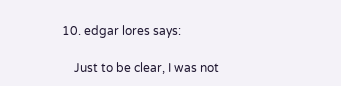10. edgar lores says:

    Just to be clear, I was not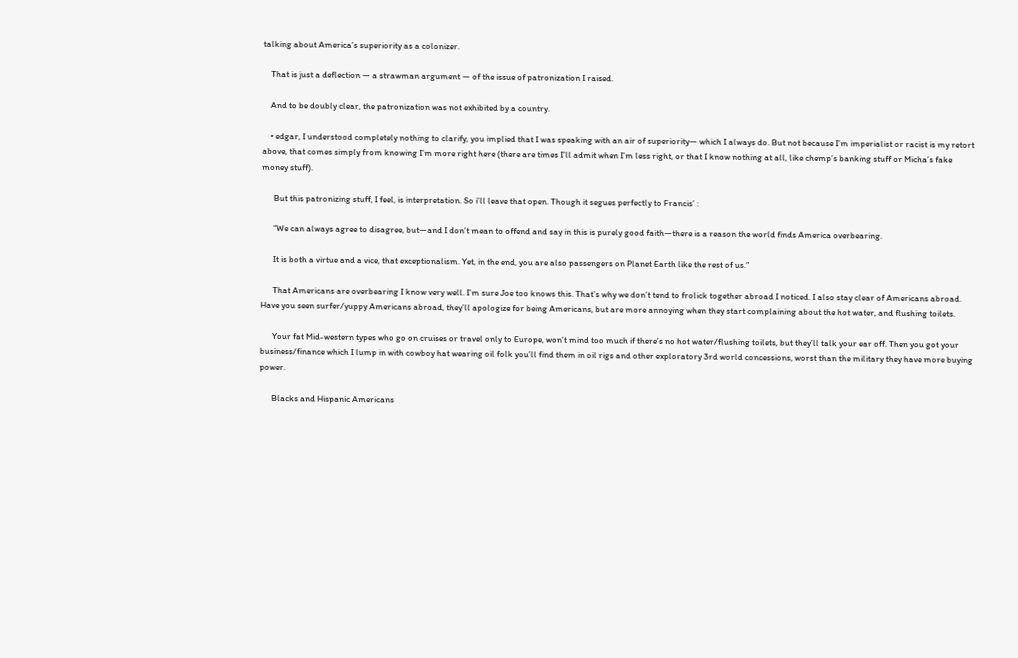talking about America’s superiority as a colonizer.

    That is just a deflection — a strawman argument — of the issue of patronization I raised.

    And to be doubly clear, the patronization was not exhibited by a country.

    • edgar, I understood completely nothing to clarify, you implied that I was speaking with an air of superiority— which I always do. But not because I’m imperialist or racist is my retort above, that comes simply from knowing I’m more right here (there are times I’ll admit when I’m less right, or that I know nothing at all, like chemp’s banking stuff or Micha’s fake money stuff).

      But this patronizing stuff, I feel, is interpretation. So i’ll leave that open. Though it segues perfectly to Francis’ :

      “We can always agree to disagree, but—and I don’t mean to offend and say in this is purely good faith—there is a reason the world finds America overbearing.

      It is both a virtue and a vice, that exceptionalism. Yet, in the end, you are also passengers on Planet Earth like the rest of us.”

      That Americans are overbearing I know very well. I’m sure Joe too knows this. That’s why we don’t tend to frolick together abroad I noticed. I also stay clear of Americans abroad. Have you seen surfer/yuppy Americans abroad, they’ll apologize for being Americans, but are more annoying when they start complaining about the hot water, and flushing toilets.

      Your fat Mid-western types who go on cruises or travel only to Europe, won’t mind too much if there’s no hot water/flushing toilets, but they’ll talk your ear off. Then you got your business/finance which I lump in with cowboy hat wearing oil folk you’ll find them in oil rigs and other exploratory 3rd world concessions, worst than the military they have more buying power.

      Blacks and Hispanic Americans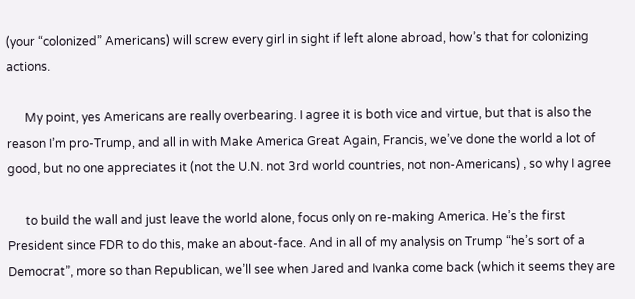(your “colonized” Americans) will screw every girl in sight if left alone abroad, how’s that for colonizing actions.

      My point, yes Americans are really overbearing. I agree it is both vice and virtue, but that is also the reason I’m pro-Trump, and all in with Make America Great Again, Francis, we’ve done the world a lot of good, but no one appreciates it (not the U.N. not 3rd world countries, not non-Americans) , so why I agree

      to build the wall and just leave the world alone, focus only on re-making America. He’s the first President since FDR to do this, make an about-face. And in all of my analysis on Trump “he’s sort of a Democrat”, more so than Republican, we’ll see when Jared and Ivanka come back (which it seems they are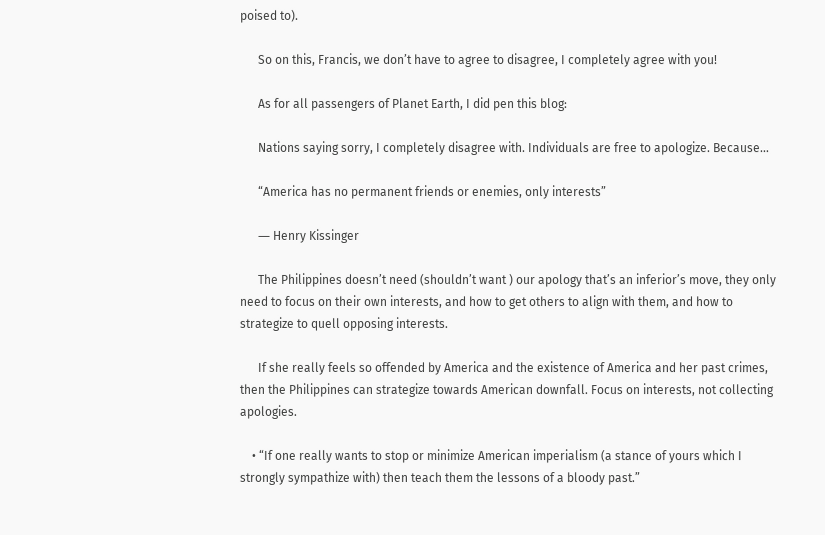poised to).

      So on this, Francis, we don’t have to agree to disagree, I completely agree with you!

      As for all passengers of Planet Earth, I did pen this blog:

      Nations saying sorry, I completely disagree with. Individuals are free to apologize. Because…

      “America has no permanent friends or enemies, only interests”

      ― Henry Kissinger

      The Philippines doesn’t need (shouldn’t want ) our apology that’s an inferior’s move, they only need to focus on their own interests, and how to get others to align with them, and how to strategize to quell opposing interests.

      If she really feels so offended by America and the existence of America and her past crimes, then the Philippines can strategize towards American downfall. Focus on interests, not collecting apologies.

    • “If one really wants to stop or minimize American imperialism (a stance of yours which I strongly sympathize with) then teach them the lessons of a bloody past.”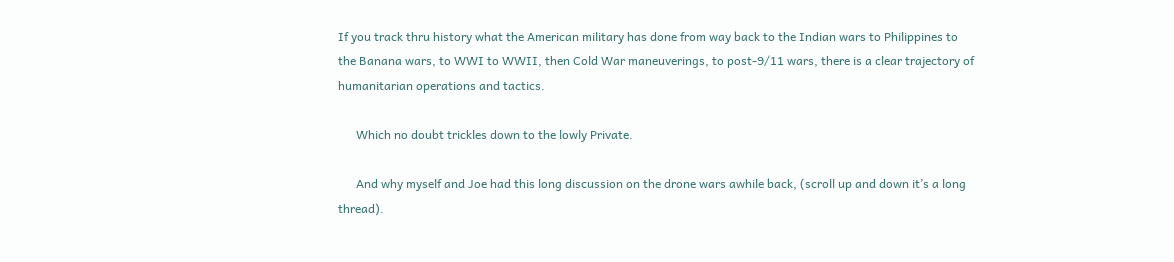If you track thru history what the American military has done from way back to the Indian wars to Philippines to the Banana wars, to WWI to WWII, then Cold War maneuverings, to post-9/11 wars, there is a clear trajectory of humanitarian operations and tactics.

      Which no doubt trickles down to the lowly Private.

      And why myself and Joe had this long discussion on the drone wars awhile back, (scroll up and down it’s a long thread).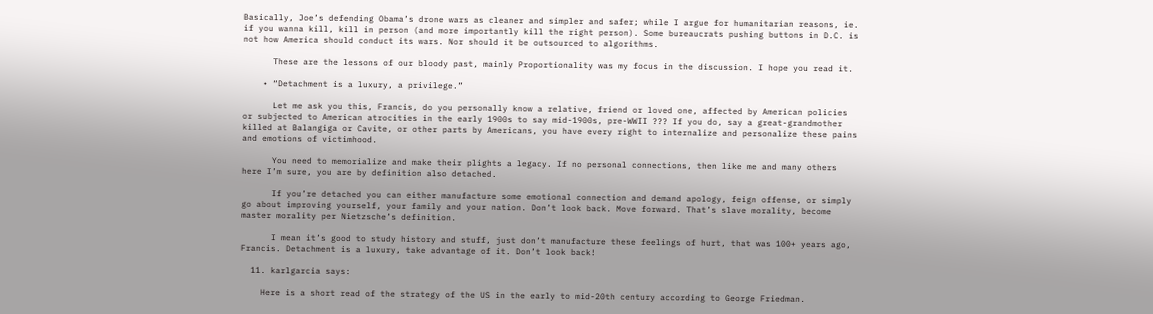Basically, Joe’s defending Obama’s drone wars as cleaner and simpler and safer; while I argue for humanitarian reasons, ie. if you wanna kill, kill in person (and more importantly kill the right person). Some bureaucrats pushing buttons in D.C. is not how America should conduct its wars. Nor should it be outsourced to algorithms.

      These are the lessons of our bloody past, mainly Proportionality was my focus in the discussion. I hope you read it.

    • “Detachment is a luxury, a privilege.”

      Let me ask you this, Francis, do you personally know a relative, friend or loved one, affected by American policies or subjected to American atrocities in the early 1900s to say mid-1900s, pre-WWII ??? If you do, say a great-grandmother killed at Balangiga or Cavite, or other parts by Americans, you have every right to internalize and personalize these pains and emotions of victimhood.

      You need to memorialize and make their plights a legacy. If no personal connections, then like me and many others here I’m sure, you are by definition also detached.

      If you’re detached you can either manufacture some emotional connection and demand apology, feign offense, or simply go about improving yourself, your family and your nation. Don’t look back. Move forward. That’s slave morality, become master morality per Nietzsche’s definition.

      I mean it’s good to study history and stuff, just don’t manufacture these feelings of hurt, that was 100+ years ago, Francis. Detachment is a luxury, take advantage of it. Don’t look back!

  11. karlgarcia says:

    Here is a short read of the strategy of the US in the early to mid-20th century according to George Friedman.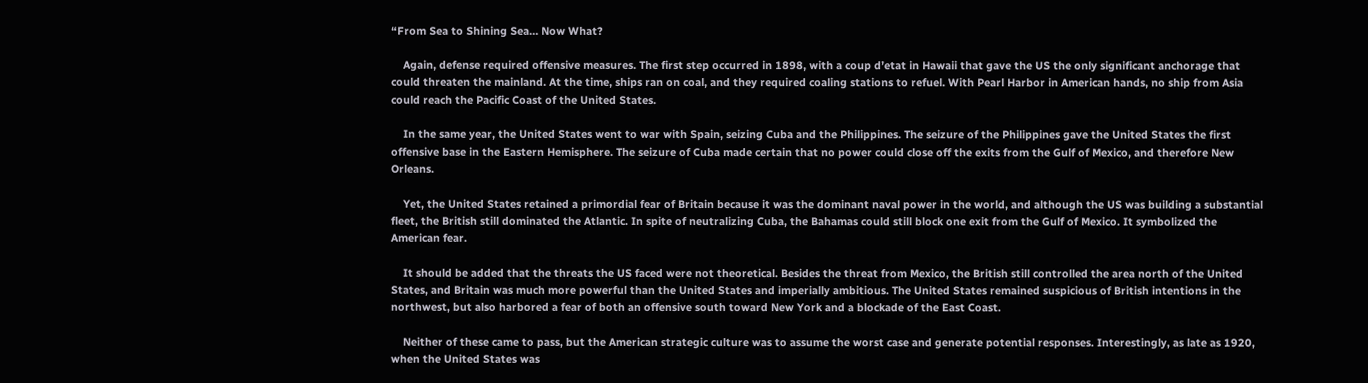“From Sea to Shining Sea… Now What?

    Again, defense required offensive measures. The first step occurred in 1898, with a coup d’etat in Hawaii that gave the US the only significant anchorage that could threaten the mainland. At the time, ships ran on coal, and they required coaling stations to refuel. With Pearl Harbor in American hands, no ship from Asia could reach the Pacific Coast of the United States.

    In the same year, the United States went to war with Spain, seizing Cuba and the Philippines. The seizure of the Philippines gave the United States the first offensive base in the Eastern Hemisphere. The seizure of Cuba made certain that no power could close off the exits from the Gulf of Mexico, and therefore New Orleans.

    Yet, the United States retained a primordial fear of Britain because it was the dominant naval power in the world, and although the US was building a substantial fleet, the British still dominated the Atlantic. In spite of neutralizing Cuba, the Bahamas could still block one exit from the Gulf of Mexico. It symbolized the American fear.

    It should be added that the threats the US faced were not theoretical. Besides the threat from Mexico, the British still controlled the area north of the United States, and Britain was much more powerful than the United States and imperially ambitious. The United States remained suspicious of British intentions in the northwest, but also harbored a fear of both an offensive south toward New York and a blockade of the East Coast.

    Neither of these came to pass, but the American strategic culture was to assume the worst case and generate potential responses. Interestingly, as late as 1920, when the United States was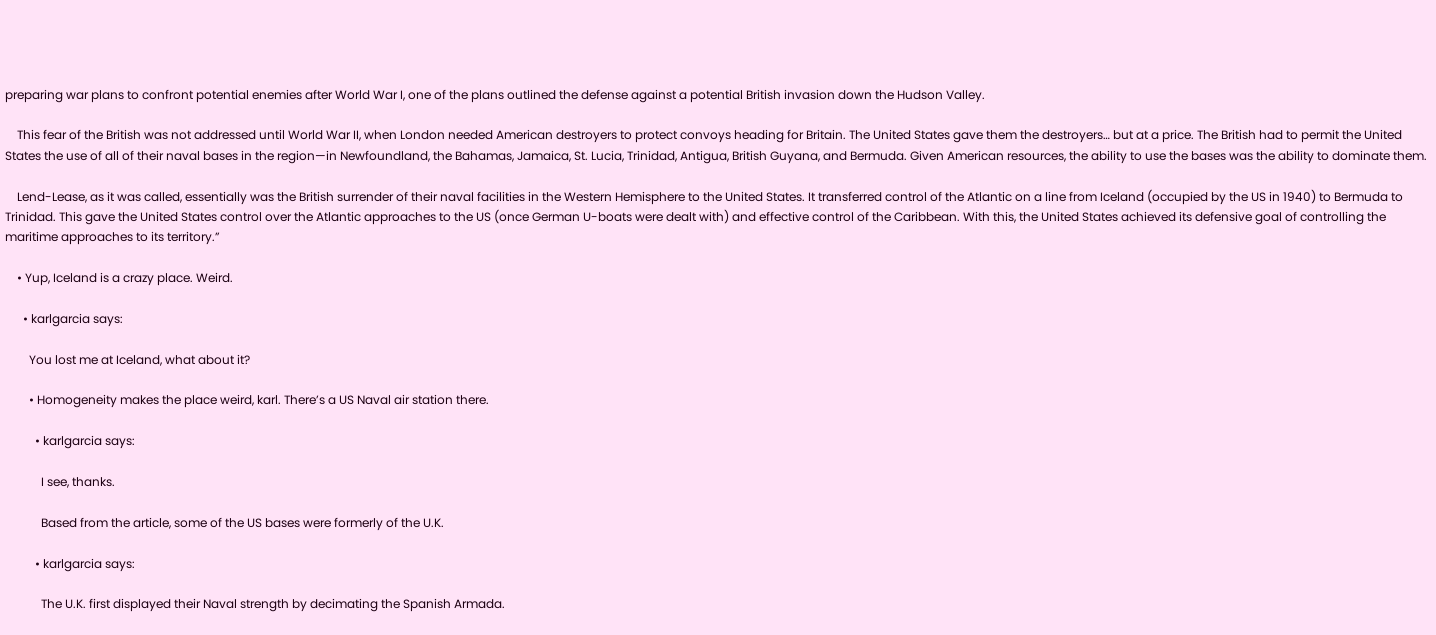preparing war plans to confront potential enemies after World War I, one of the plans outlined the defense against a potential British invasion down the Hudson Valley.

    This fear of the British was not addressed until World War II, when London needed American destroyers to protect convoys heading for Britain. The United States gave them the destroyers… but at a price. The British had to permit the United States the use of all of their naval bases in the region—in Newfoundland, the Bahamas, Jamaica, St. Lucia, Trinidad, Antigua, British Guyana, and Bermuda. Given American resources, the ability to use the bases was the ability to dominate them.

    Lend-Lease, as it was called, essentially was the British surrender of their naval facilities in the Western Hemisphere to the United States. It transferred control of the Atlantic on a line from Iceland (occupied by the US in 1940) to Bermuda to Trinidad. This gave the United States control over the Atlantic approaches to the US (once German U-boats were dealt with) and effective control of the Caribbean. With this, the United States achieved its defensive goal of controlling the maritime approaches to its territory.”

    • Yup, Iceland is a crazy place. Weird.

      • karlgarcia says:

        You lost me at Iceland, what about it?

        • Homogeneity makes the place weird, karl. There’s a US Naval air station there.

          • karlgarcia says:

            I see, thanks.

            Based from the article, some of the US bases were formerly of the U.K.

          • karlgarcia says:

            The U.K. first displayed their Naval strength by decimating the Spanish Armada.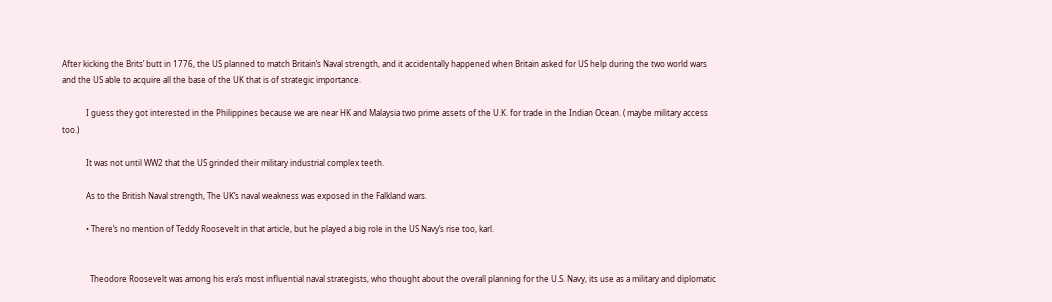After kicking the Brits’ butt in 1776, the US planned to match Britain’s Naval strength, and it accidentally happened when Britain asked for US help during the two world wars and the US able to acquire all the base of the UK that is of strategic importance.

            I guess they got interested in the Philippines because we are near HK and Malaysia two prime assets of the U.K. for trade in the Indian Ocean. ( maybe military access too.)

            It was not until WW2 that the US grinded their military industrial complex teeth.

            As to the British Naval strength, The UK’s naval weakness was exposed in the Falkland wars.

            • There’s no mention of Teddy Roosevelt in that article, but he played a big role in the US Navy’s rise too, karl.


              Theodore Roosevelt was among his era’s most influential naval strategists, who thought about the overall planning for the U.S. Navy, its use as a military and diplomatic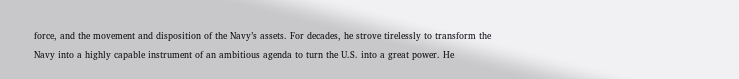force, and the movement and disposition of the Navy’s assets. For decades, he strove tirelessly to transform the Navy into a highly capable instrument of an ambitious agenda to turn the U.S. into a great power. He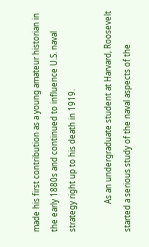made his first contribution as a young amateur historian in the early 1880s and continued to influence U.S. naval strategy right up to his death in 1919.

              As an undergraduate student at Harvard, Roosevelt started a serious study of the naval aspects of the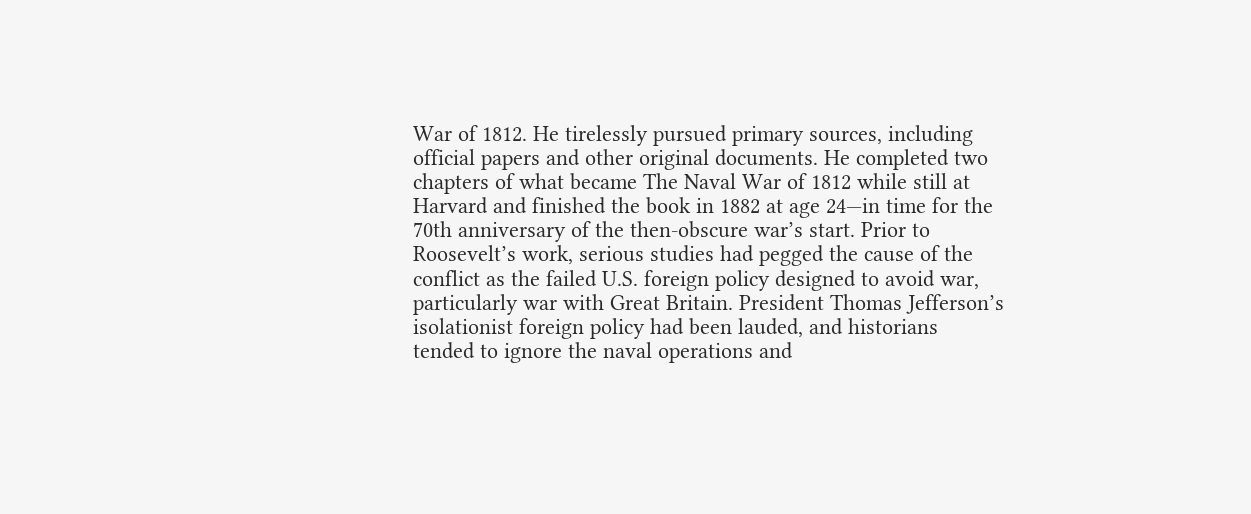War of 1812. He tirelessly pursued primary sources, including official papers and other original documents. He completed two chapters of what became The Naval War of 1812 while still at Harvard and finished the book in 1882 at age 24—in time for the 70th anniversary of the then-obscure war’s start. Prior to Roosevelt’s work, serious studies had pegged the cause of the conflict as the failed U.S. foreign policy designed to avoid war, particularly war with Great Britain. President Thomas Jefferson’s isolationist foreign policy had been lauded, and historians tended to ignore the naval operations and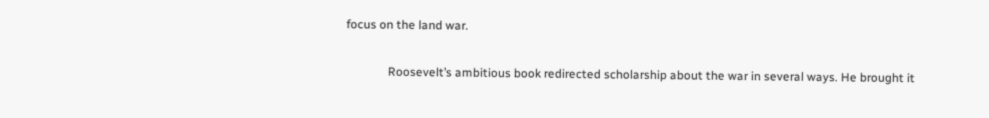focus on the land war.

              Roosevelt’s ambitious book redirected scholarship about the war in several ways. He brought it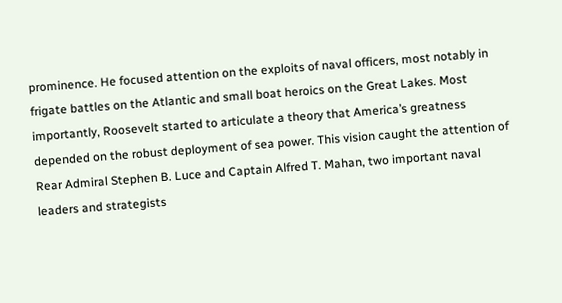prominence. He focused attention on the exploits of naval officers, most notably in frigate battles on the Atlantic and small boat heroics on the Great Lakes. Most importantly, Roosevelt started to articulate a theory that America’s greatness depended on the robust deployment of sea power. This vision caught the attention of Rear Admiral Stephen B. Luce and Captain Alfred T. Mahan, two important naval leaders and strategists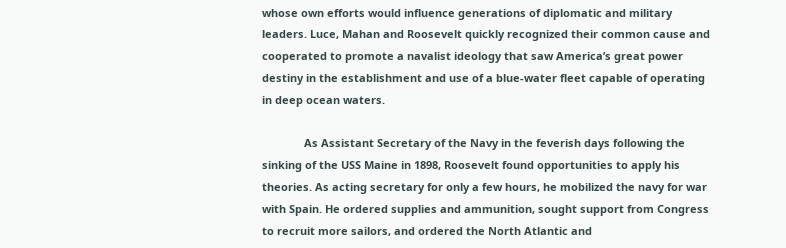whose own efforts would influence generations of diplomatic and military leaders. Luce, Mahan and Roosevelt quickly recognized their common cause and cooperated to promote a navalist ideology that saw America’s great power destiny in the establishment and use of a blue-water fleet capable of operating in deep ocean waters.

              As Assistant Secretary of the Navy in the feverish days following the sinking of the USS Maine in 1898, Roosevelt found opportunities to apply his theories. As acting secretary for only a few hours, he mobilized the navy for war with Spain. He ordered supplies and ammunition, sought support from Congress to recruit more sailors, and ordered the North Atlantic and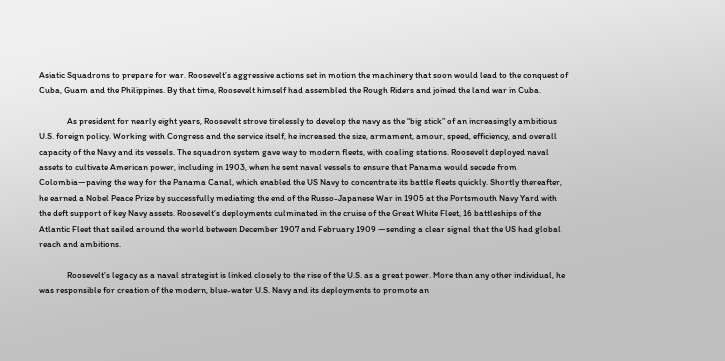Asiatic Squadrons to prepare for war. Roosevelt’s aggressive actions set in motion the machinery that soon would lead to the conquest of Cuba, Guam and the Philippines. By that time, Roosevelt himself had assembled the Rough Riders and joined the land war in Cuba.

              As president for nearly eight years, Roosevelt strove tirelessly to develop the navy as the “big stick” of an increasingly ambitious U.S. foreign policy. Working with Congress and the service itself, he increased the size, armament, amour, speed, efficiency, and overall capacity of the Navy and its vessels. The squadron system gave way to modern fleets, with coaling stations. Roosevelt deployed naval assets to cultivate American power, including in 1903, when he sent naval vessels to ensure that Panama would secede from Colombia—paving the way for the Panama Canal, which enabled the US Navy to concentrate its battle fleets quickly. Shortly thereafter, he earned a Nobel Peace Prize by successfully mediating the end of the Russo-Japanese War in 1905 at the Portsmouth Navy Yard with the deft support of key Navy assets. Roosevelt’s deployments culminated in the cruise of the Great White Fleet, 16 battleships of the Atlantic Fleet that sailed around the world between December 1907 and February 1909 —sending a clear signal that the US had global reach and ambitions.

              Roosevelt’s legacy as a naval strategist is linked closely to the rise of the U.S. as a great power. More than any other individual, he was responsible for creation of the modern, blue-water U.S. Navy and its deployments to promote an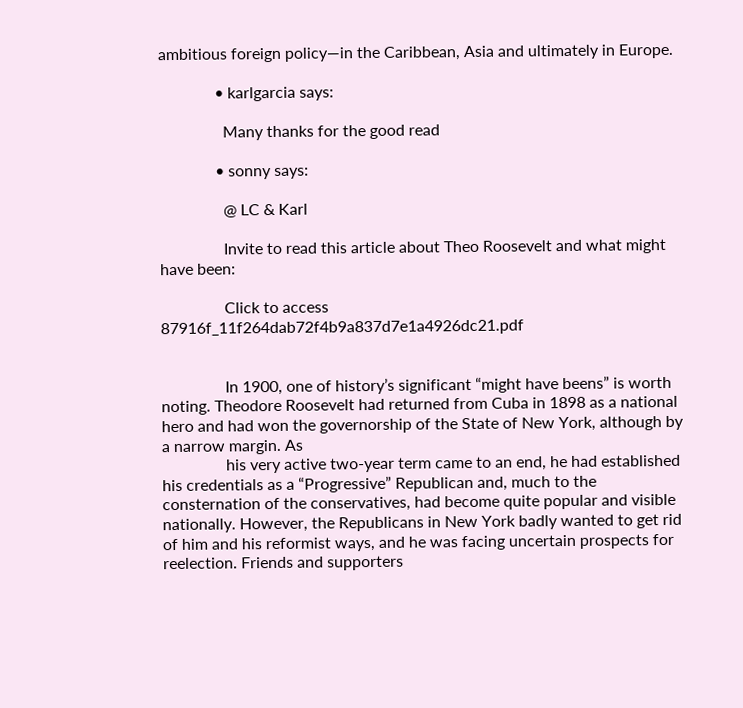ambitious foreign policy—in the Caribbean, Asia and ultimately in Europe.

              • karlgarcia says:

                Many thanks for the good read

              • sonny says:

                @ LC & Karl

                Invite to read this article about Theo Roosevelt and what might have been:

                Click to access 87916f_11f264dab72f4b9a837d7e1a4926dc21.pdf


                In 1900, one of history’s significant “might have beens” is worth noting. Theodore Roosevelt had returned from Cuba in 1898 as a national hero and had won the governorship of the State of New York, although by a narrow margin. As
                his very active two-year term came to an end, he had established his credentials as a “Progressive” Republican and, much to the consternation of the conservatives, had become quite popular and visible nationally. However, the Republicans in New York badly wanted to get rid of him and his reformist ways, and he was facing uncertain prospects for reelection. Friends and supporters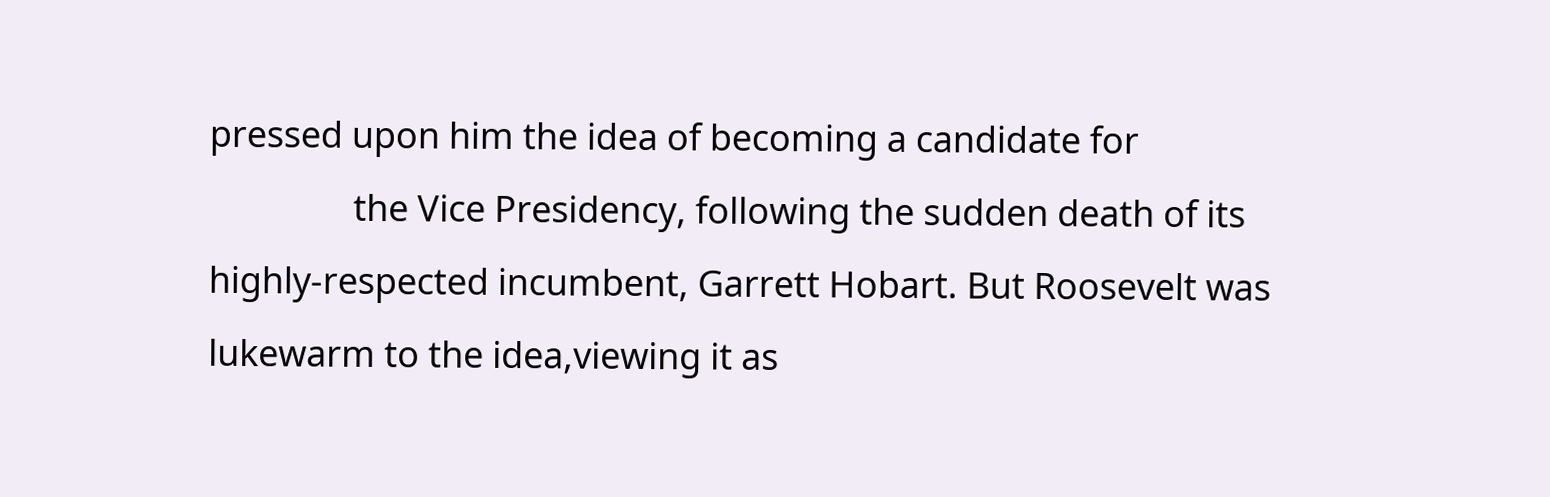pressed upon him the idea of becoming a candidate for
                the Vice Presidency, following the sudden death of its highly-respected incumbent, Garrett Hobart. But Roosevelt was lukewarm to the idea,viewing it as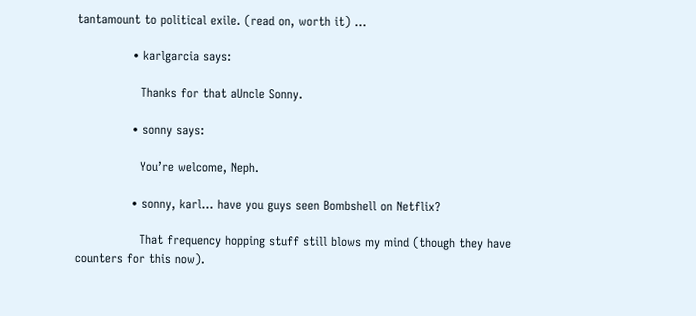tantamount to political exile. (read on, worth it) …

              • karlgarcia says:

                Thanks for that aUncle Sonny.

              • sonny says:

                You’re welcome, Neph.

              • sonny, karl… have you guys seen Bombshell on Netflix?

                That frequency hopping stuff still blows my mind (though they have counters for this now).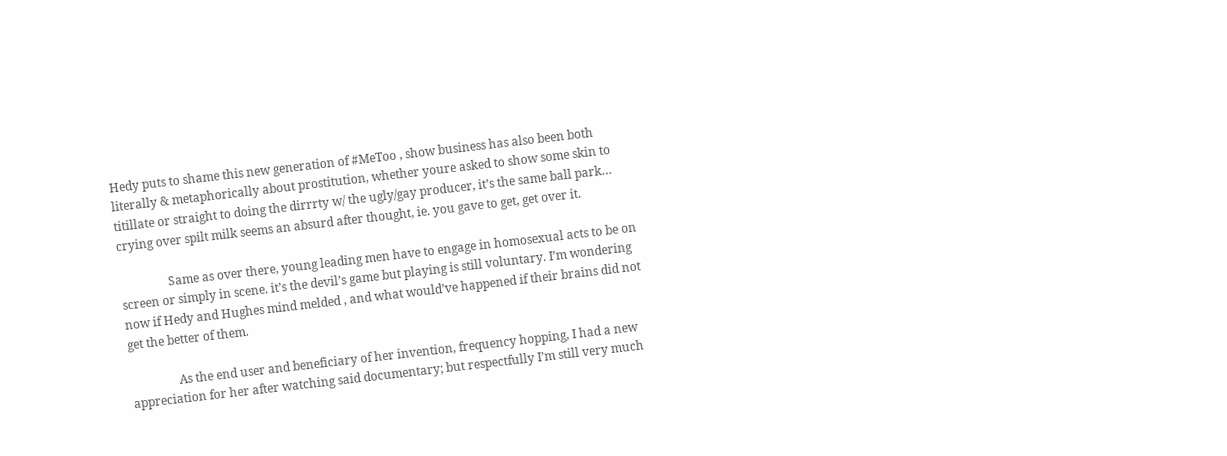Hedy puts to shame this new generation of #MeToo , show business has also been both literally & metaphorically about prostitution, whether youre asked to show some skin to titillate or straight to doing the dirrrty w/ the ugly/gay producer, it’s the same ball park… crying over spilt milk seems an absurd after thought, ie. you gave to get, get over it.

                Same as over there, young leading men have to engage in homosexual acts to be on screen or simply in scene. it’s the devil’s game but playing is still voluntary. I’m wondering now if Hedy and Hughes mind melded , and what would’ve happened if their brains did not get the better of them.

                As the end user and beneficiary of her invention, frequency hopping, I had a new appreciation for her after watching said documentary; but respectfully I’m still very much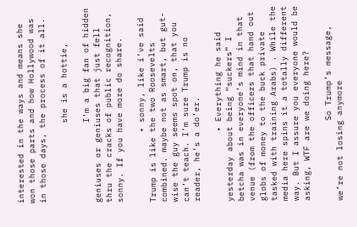interested in the ways and means she won those parts and how Hollywood was in those days, the process of it all.

                she is a hottie,

                I’m a big fan of hidden geniuses or geniuses that just fell thru the cracks of public recognition, sonny. If you have more do share.

              • sonny, like i’ve said Trump is like the two Roosevelts combined. maybe not as smart, but gut-wise the guy seems spot on, that you can’t teach. I’m sure Trump is no reader, he’s a do’er.

              • Everything he said yesterday about being “suckers” I betcha was in everyone’s mind in that venue (from the officers that hand out globs of money to the buck private tasked with training Arabs) . While the media here spins it a totally different way. But I assure you everyone would be asking, WTF are we doing here?

                So Trump’s message, we’re not losing anymore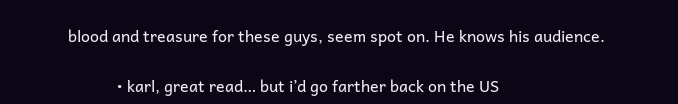blood and treasure for these guys, seem spot on. He knows his audience.

            • karl, great read… but i’d go farther back on the US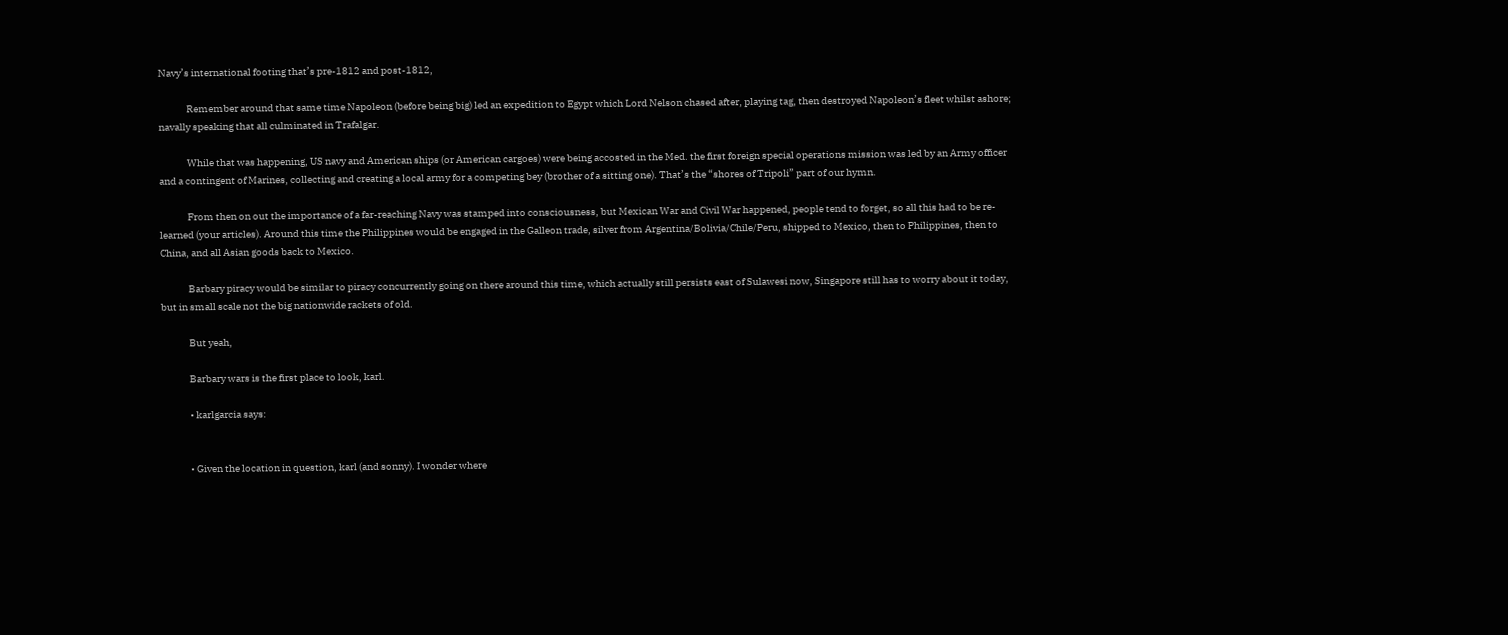Navy’s international footing that’s pre-1812 and post-1812,

              Remember around that same time Napoleon (before being big) led an expedition to Egypt which Lord Nelson chased after, playing tag, then destroyed Napoleon’s fleet whilst ashore; navally speaking that all culminated in Trafalgar.

              While that was happening, US navy and American ships (or American cargoes) were being accosted in the Med. the first foreign special operations mission was led by an Army officer and a contingent of Marines, collecting and creating a local army for a competing bey (brother of a sitting one). That’s the “shores of Tripoli” part of our hymn.

              From then on out the importance of a far-reaching Navy was stamped into consciousness, but Mexican War and Civil War happened, people tend to forget, so all this had to be re-learned (your articles). Around this time the Philippines would be engaged in the Galleon trade, silver from Argentina/Bolivia/Chile/Peru, shipped to Mexico, then to Philippines, then to China, and all Asian goods back to Mexico.

              Barbary piracy would be similar to piracy concurrently going on there around this time, which actually still persists east of Sulawesi now, Singapore still has to worry about it today, but in small scale not the big nationwide rackets of old.

              But yeah,

              Barbary wars is the first place to look, karl.

              • karlgarcia says:


              • Given the location in question, karl (and sonny). I wonder where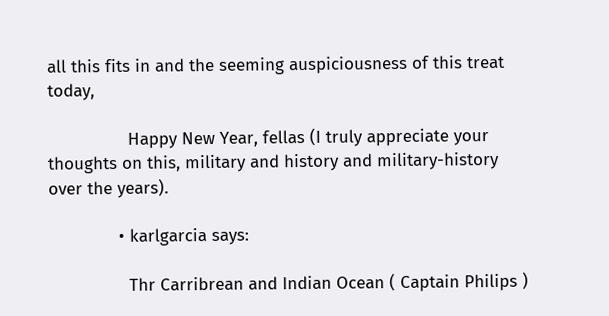all this fits in and the seeming auspiciousness of this treat today,

                Happy New Year, fellas (I truly appreciate your thoughts on this, military and history and military-history over the years).

              • karlgarcia says:

                Thr Carribrean and Indian Ocean ( Captain Philips )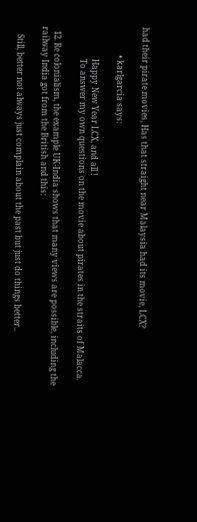had their pirate movies, Has that straight near Malaysia had its movie, LCX?

              • karlgarcia says:

                Happy New Year LCX, and all !
                To answer my own questions on the movie about pirates in the straits of Malacca.

  12. Re colonialism, the example UK-India shows that many views are possible, including the railway India got from the British and this:

    Still, better not always just complain about the past but just do things better..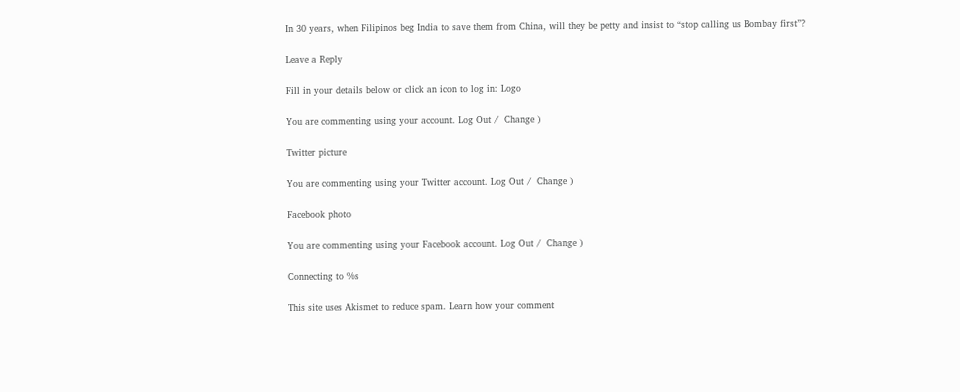In 30 years, when Filipinos beg India to save them from China, will they be petty and insist to “stop calling us Bombay first”?

Leave a Reply

Fill in your details below or click an icon to log in: Logo

You are commenting using your account. Log Out /  Change )

Twitter picture

You are commenting using your Twitter account. Log Out /  Change )

Facebook photo

You are commenting using your Facebook account. Log Out /  Change )

Connecting to %s

This site uses Akismet to reduce spam. Learn how your comment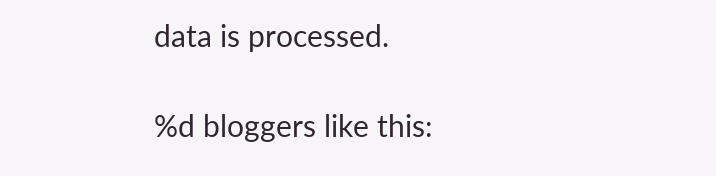data is processed.

%d bloggers like this: